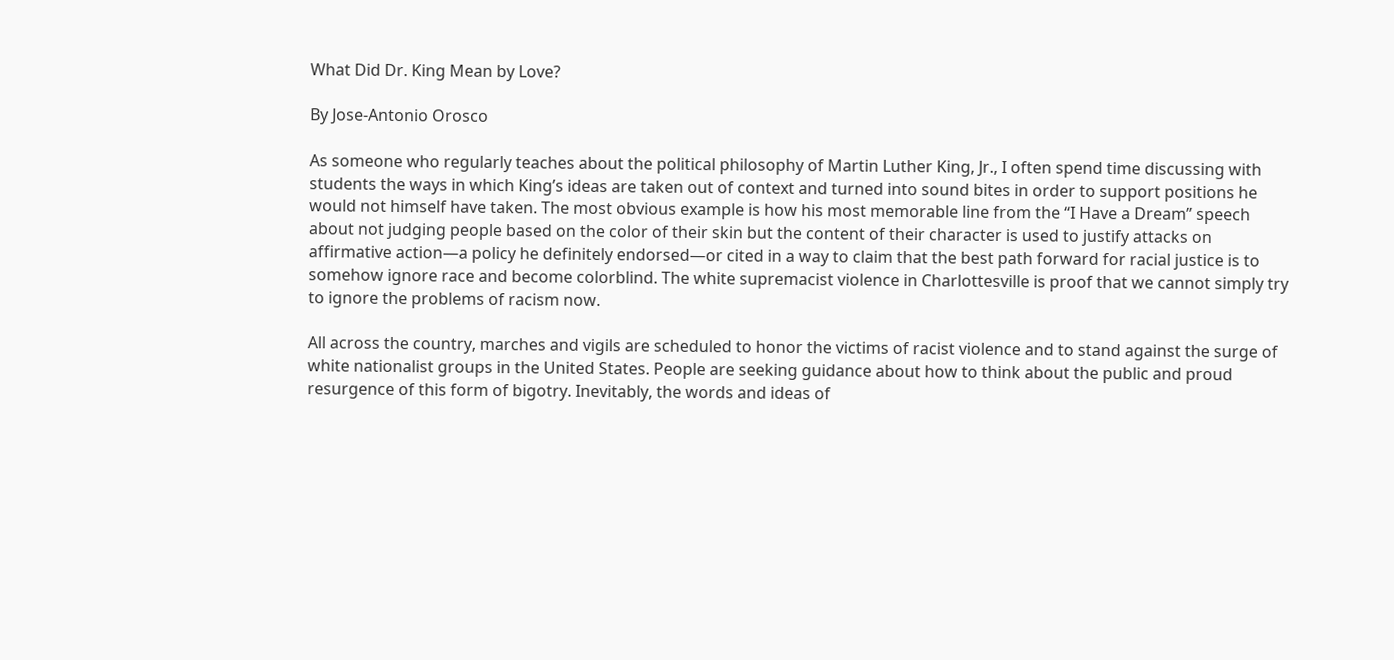What Did Dr. King Mean by Love?

By Jose-Antonio Orosco

As someone who regularly teaches about the political philosophy of Martin Luther King, Jr., I often spend time discussing with students the ways in which King’s ideas are taken out of context and turned into sound bites in order to support positions he would not himself have taken. The most obvious example is how his most memorable line from the “I Have a Dream” speech about not judging people based on the color of their skin but the content of their character is used to justify attacks on affirmative action—a policy he definitely endorsed—or cited in a way to claim that the best path forward for racial justice is to somehow ignore race and become colorblind. The white supremacist violence in Charlottesville is proof that we cannot simply try to ignore the problems of racism now.

All across the country, marches and vigils are scheduled to honor the victims of racist violence and to stand against the surge of white nationalist groups in the United States. People are seeking guidance about how to think about the public and proud resurgence of this form of bigotry. Inevitably, the words and ideas of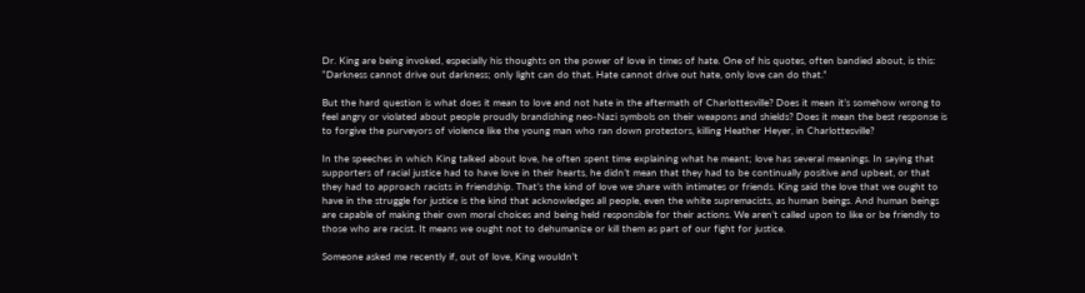Dr. King are being invoked, especially his thoughts on the power of love in times of hate. One of his quotes, often bandied about, is this: “Darkness cannot drive out darkness; only light can do that. Hate cannot drive out hate, only love can do that.”

But the hard question is what does it mean to love and not hate in the aftermath of Charlottesville? Does it mean it’s somehow wrong to feel angry or violated about people proudly brandishing neo-Nazi symbols on their weapons and shields? Does it mean the best response is to forgive the purveyors of violence like the young man who ran down protestors, killing Heather Heyer, in Charlottesville?

In the speeches in which King talked about love, he often spent time explaining what he meant; love has several meanings. In saying that supporters of racial justice had to have love in their hearts, he didn’t mean that they had to be continually positive and upbeat, or that they had to approach racists in friendship. That’s the kind of love we share with intimates or friends. King said the love that we ought to have in the struggle for justice is the kind that acknowledges all people, even the white supremacists, as human beings. And human beings are capable of making their own moral choices and being held responsible for their actions. We aren’t called upon to like or be friendly to those who are racist. It means we ought not to dehumanize or kill them as part of our fight for justice.

Someone asked me recently if, out of love, King wouldn’t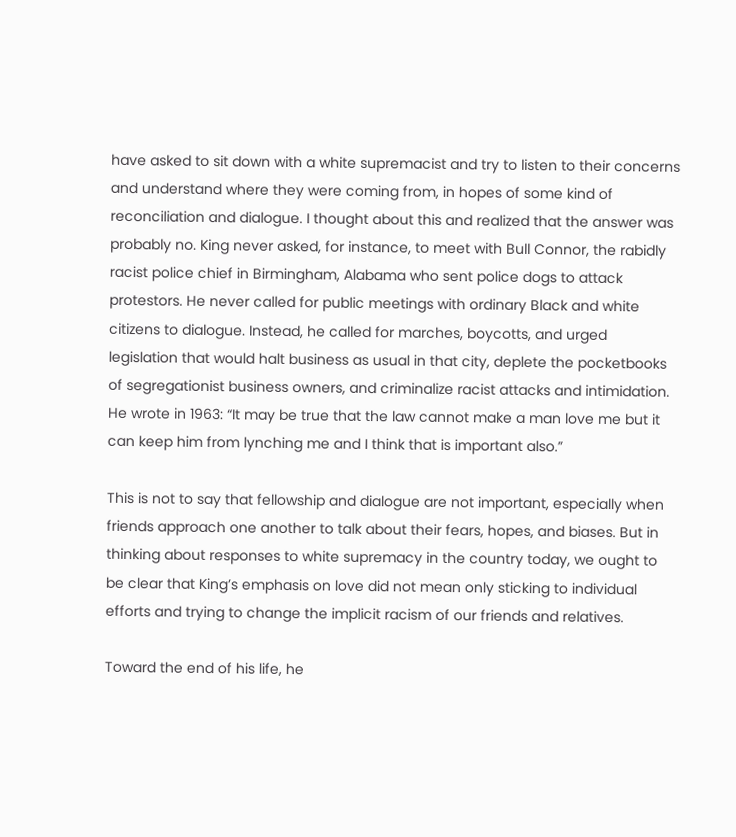have asked to sit down with a white supremacist and try to listen to their concerns and understand where they were coming from, in hopes of some kind of reconciliation and dialogue. I thought about this and realized that the answer was probably no. King never asked, for instance, to meet with Bull Connor, the rabidly racist police chief in Birmingham, Alabama who sent police dogs to attack protestors. He never called for public meetings with ordinary Black and white citizens to dialogue. Instead, he called for marches, boycotts, and urged legislation that would halt business as usual in that city, deplete the pocketbooks of segregationist business owners, and criminalize racist attacks and intimidation. He wrote in 1963: “It may be true that the law cannot make a man love me but it can keep him from lynching me and I think that is important also.”

This is not to say that fellowship and dialogue are not important, especially when friends approach one another to talk about their fears, hopes, and biases. But in thinking about responses to white supremacy in the country today, we ought to be clear that King’s emphasis on love did not mean only sticking to individual efforts and trying to change the implicit racism of our friends and relatives.

Toward the end of his life, he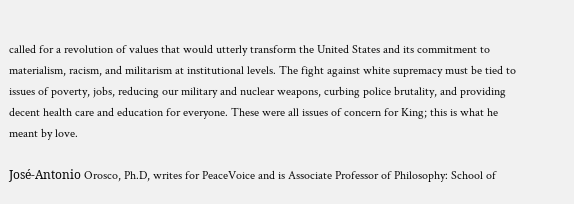called for a revolution of values that would utterly transform the United States and its commitment to materialism, racism, and militarism at institutional levels. The fight against white supremacy must be tied to issues of poverty, jobs, reducing our military and nuclear weapons, curbing police brutality, and providing decent health care and education for everyone. These were all issues of concern for King; this is what he meant by love.

José-Antonio Orosco, Ph.D, writes for PeaceVoice and is Associate Professor of Philosophy: School of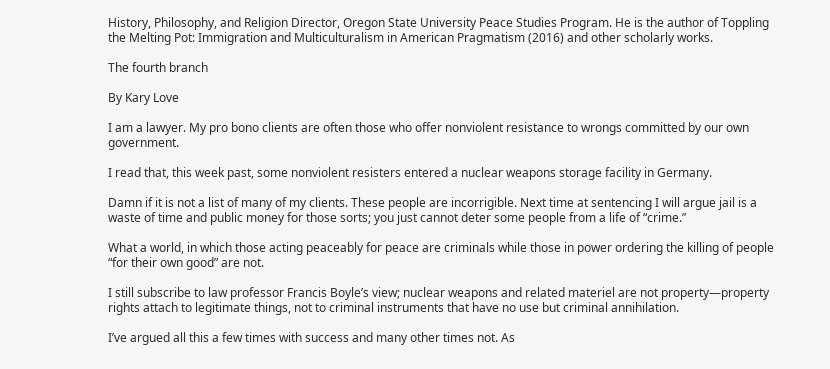History, Philosophy, and Religion Director, Oregon State University Peace Studies Program. He is the author of Toppling the Melting Pot: Immigration and Multiculturalism in American Pragmatism (2016) and other scholarly works.

The fourth branch

By Kary Love

I am a lawyer. My pro bono clients are often those who offer nonviolent resistance to wrongs committed by our own government.

I read that, this week past, some nonviolent resisters entered a nuclear weapons storage facility in Germany.

Damn if it is not a list of many of my clients. These people are incorrigible. Next time at sentencing I will argue jail is a waste of time and public money for those sorts; you just cannot deter some people from a life of “crime.”

What a world, in which those acting peaceably for peace are criminals while those in power ordering the killing of people “for their own good” are not.

I still subscribe to law professor Francis Boyle’s view; nuclear weapons and related materiel are not property—property rights attach to legitimate things, not to criminal instruments that have no use but criminal annihilation.

I’ve argued all this a few times with success and many other times not. As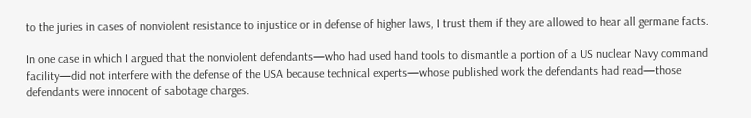to the juries in cases of nonviolent resistance to injustice or in defense of higher laws, I trust them if they are allowed to hear all germane facts.

In one case in which I argued that the nonviolent defendants—who had used hand tools to dismantle a portion of a US nuclear Navy command facility—did not interfere with the defense of the USA because technical experts—whose published work the defendants had read—those defendants were innocent of sabotage charges.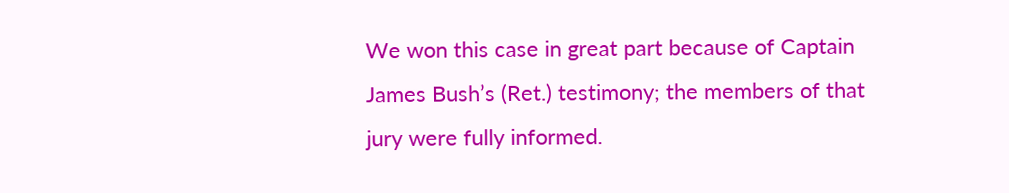We won this case in great part because of Captain James Bush’s (Ret.) testimony; the members of that jury were fully informed.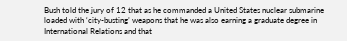Bush told the jury of 12 that as he commanded a United States nuclear submarine loaded with ‘city-busting’ weapons that he was also earning a graduate degree in International Relations and that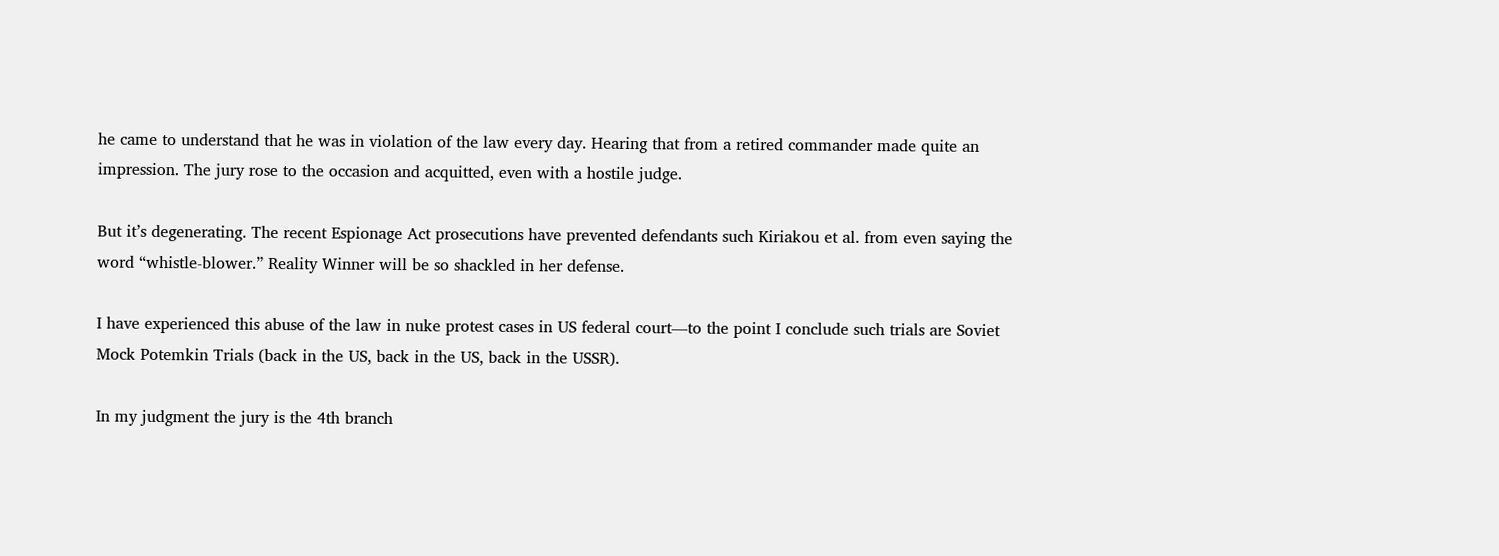he came to understand that he was in violation of the law every day. Hearing that from a retired commander made quite an impression. The jury rose to the occasion and acquitted, even with a hostile judge.

But it’s degenerating. The recent Espionage Act prosecutions have prevented defendants such Kiriakou et al. from even saying the word “whistle-blower.” Reality Winner will be so shackled in her defense.

I have experienced this abuse of the law in nuke protest cases in US federal court—to the point I conclude such trials are Soviet Mock Potemkin Trials (back in the US, back in the US, back in the USSR).

In my judgment the jury is the 4th branch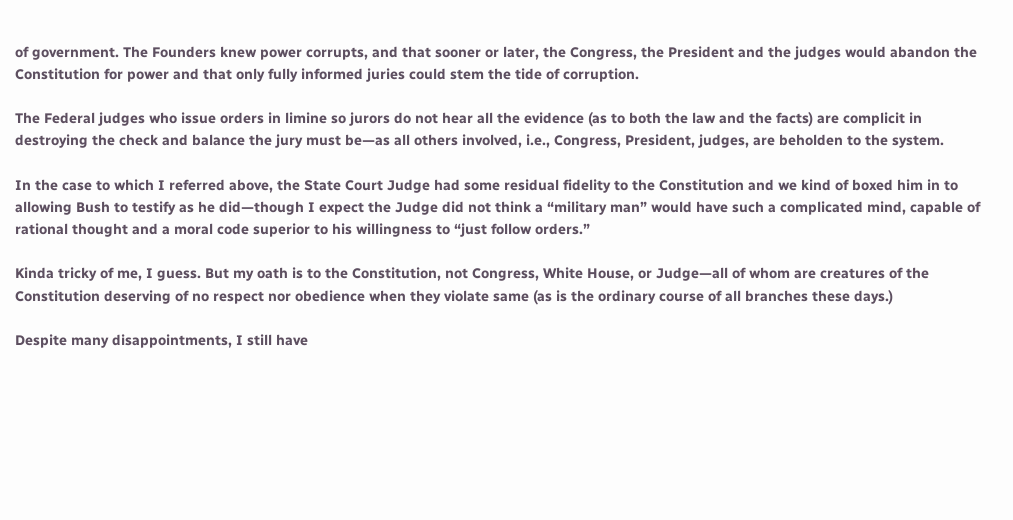of government. The Founders knew power corrupts, and that sooner or later, the Congress, the President and the judges would abandon the Constitution for power and that only fully informed juries could stem the tide of corruption.

The Federal judges who issue orders in limine so jurors do not hear all the evidence (as to both the law and the facts) are complicit in destroying the check and balance the jury must be—as all others involved, i.e., Congress, President, judges, are beholden to the system.

In the case to which I referred above, the State Court Judge had some residual fidelity to the Constitution and we kind of boxed him in to allowing Bush to testify as he did—though I expect the Judge did not think a “military man” would have such a complicated mind, capable of rational thought and a moral code superior to his willingness to “just follow orders.”

Kinda tricky of me, I guess. But my oath is to the Constitution, not Congress, White House, or Judge—all of whom are creatures of the Constitution deserving of no respect nor obedience when they violate same (as is the ordinary course of all branches these days.)

Despite many disappointments, I still have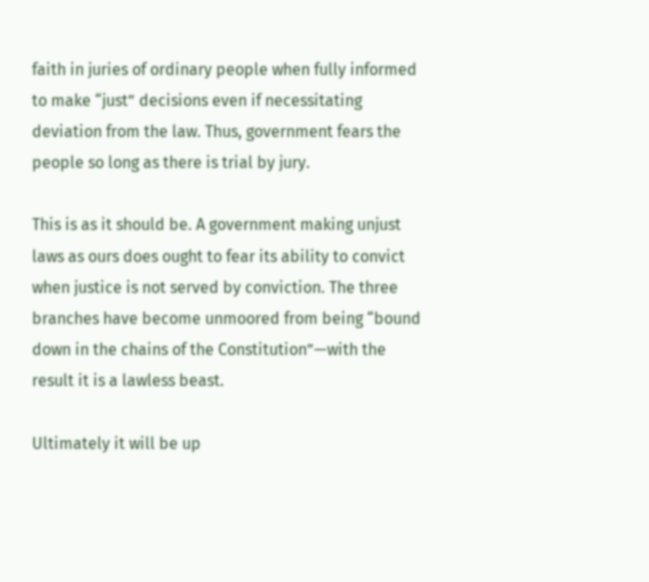faith in juries of ordinary people when fully informed to make “just” decisions even if necessitating deviation from the law. Thus, government fears the people so long as there is trial by jury.

This is as it should be. A government making unjust laws as ours does ought to fear its ability to convict when justice is not served by conviction. The three branches have become unmoored from being “bound down in the chains of the Constitution”—with the result it is a lawless beast.

Ultimately it will be up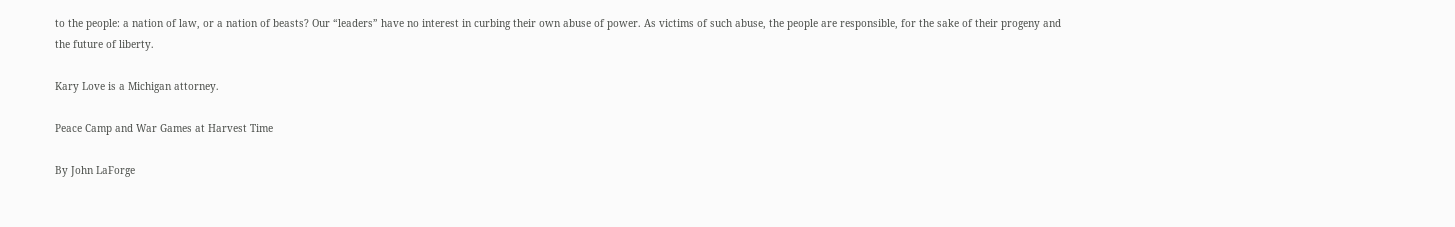to the people: a nation of law, or a nation of beasts? Our “leaders” have no interest in curbing their own abuse of power. As victims of such abuse, the people are responsible, for the sake of their progeny and the future of liberty.

Kary Love is a Michigan attorney.

Peace Camp and War Games at Harvest Time

By John LaForge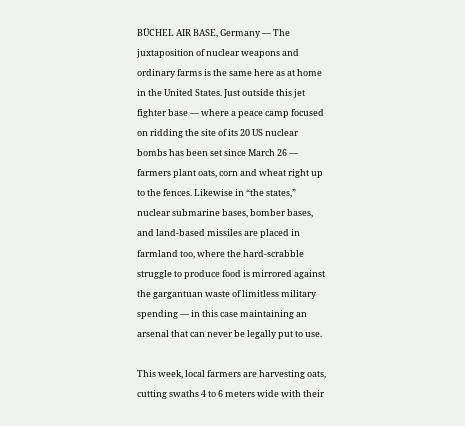BÜCHEL AIR BASE, Germany — The juxtaposition of nuclear weapons and ordinary farms is the same here as at home in the United States. Just outside this jet fighter base — where a peace camp focused on ridding the site of its 20 US nuclear bombs has been set since March 26 — farmers plant oats, corn and wheat right up to the fences. Likewise in “the states,” nuclear submarine bases, bomber bases, and land-based missiles are placed in farmland too, where the hard-scrabble struggle to produce food is mirrored against the gargantuan waste of limitless military spending — in this case maintaining an arsenal that can never be legally put to use.

This week, local farmers are harvesting oats, cutting swaths 4 to 6 meters wide with their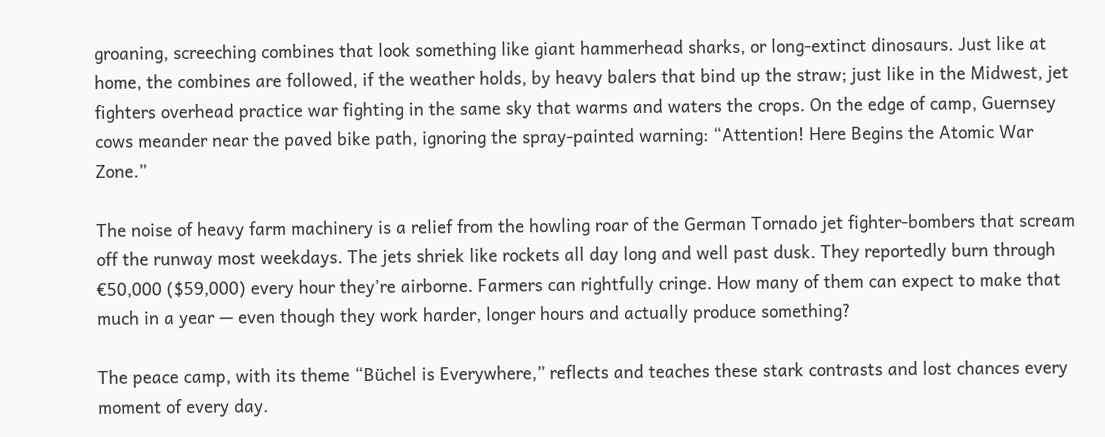groaning, screeching combines that look something like giant hammerhead sharks, or long-extinct dinosaurs. Just like at home, the combines are followed, if the weather holds, by heavy balers that bind up the straw; just like in the Midwest, jet fighters overhead practice war fighting in the same sky that warms and waters the crops. On the edge of camp, Guernsey cows meander near the paved bike path, ignoring the spray-painted warning: “Attention! Here Begins the Atomic War Zone.”

The noise of heavy farm machinery is a relief from the howling roar of the German Tornado jet fighter-bombers that scream off the runway most weekdays. The jets shriek like rockets all day long and well past dusk. They reportedly burn through €50,000 ($59,000) every hour they’re airborne. Farmers can rightfully cringe. How many of them can expect to make that much in a year — even though they work harder, longer hours and actually produce something?

The peace camp, with its theme “Büchel is Everywhere,” reflects and teaches these stark contrasts and lost chances every moment of every day.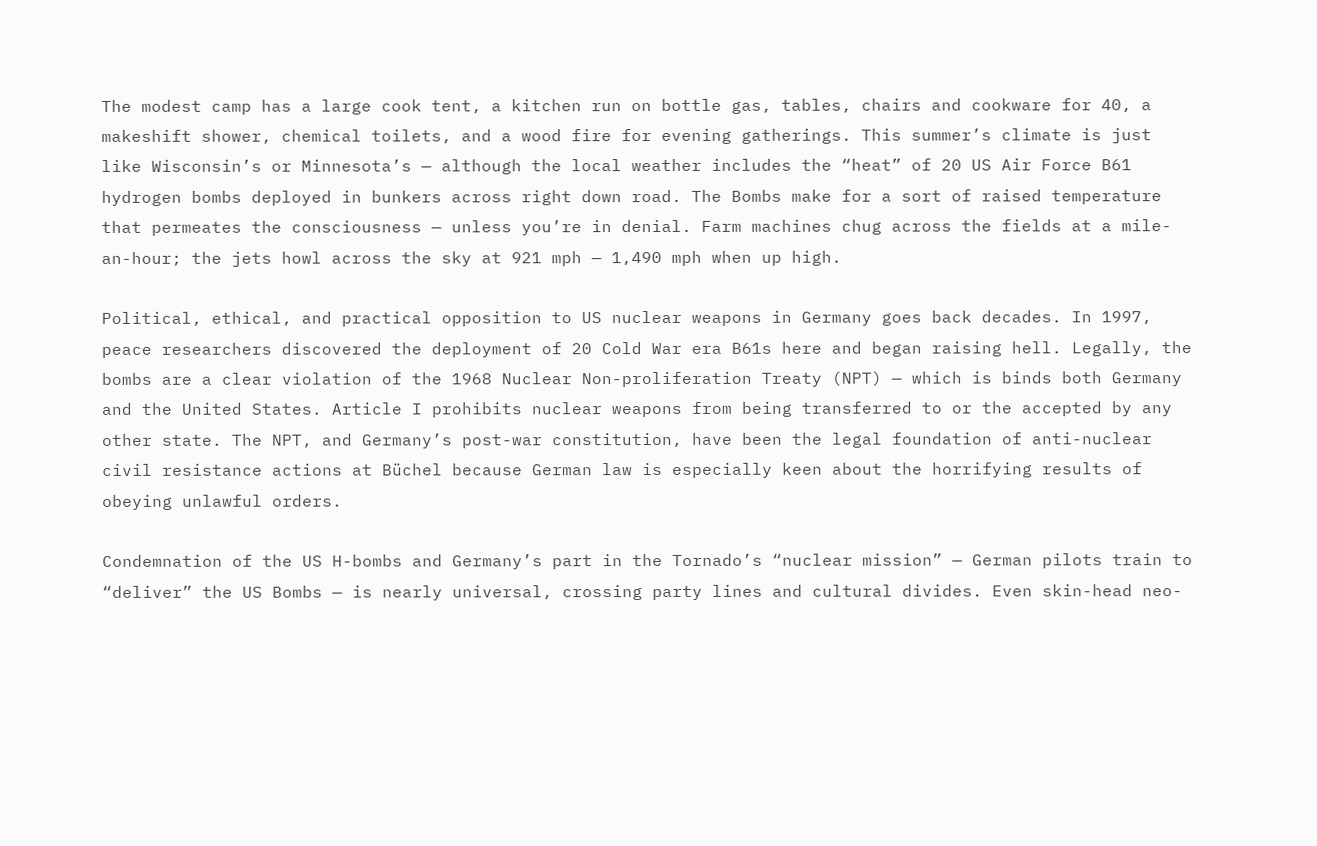The modest camp has a large cook tent, a kitchen run on bottle gas, tables, chairs and cookware for 40, a makeshift shower, chemical toilets, and a wood fire for evening gatherings. This summer’s climate is just like Wisconsin’s or Minnesota’s — although the local weather includes the “heat” of 20 US Air Force B61 hydrogen bombs deployed in bunkers across right down road. The Bombs make for a sort of raised temperature that permeates the consciousness — unless you’re in denial. Farm machines chug across the fields at a mile-an-hour; the jets howl across the sky at 921 mph — 1,490 mph when up high.

Political, ethical, and practical opposition to US nuclear weapons in Germany goes back decades. In 1997, peace researchers discovered the deployment of 20 Cold War era B61s here and began raising hell. Legally, the bombs are a clear violation of the 1968 Nuclear Non-proliferation Treaty (NPT) — which is binds both Germany and the United States. Article I prohibits nuclear weapons from being transferred to or the accepted by any other state. The NPT, and Germany’s post-war constitution, have been the legal foundation of anti-nuclear civil resistance actions at Büchel because German law is especially keen about the horrifying results of obeying unlawful orders.

Condemnation of the US H-bombs and Germany’s part in the Tornado’s “nuclear mission” — German pilots train to “deliver” the US Bombs — is nearly universal, crossing party lines and cultural divides. Even skin-head neo-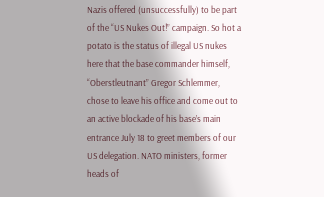Nazis offered (unsuccessfully) to be part of the “US Nukes Out!” campaign. So hot a potato is the status of illegal US nukes here that the base commander himself, “Oberstleutnant” Gregor Schlemmer, chose to leave his office and come out to an active blockade of his base’s main entrance July 18 to greet members of our US delegation. NATO ministers, former heads of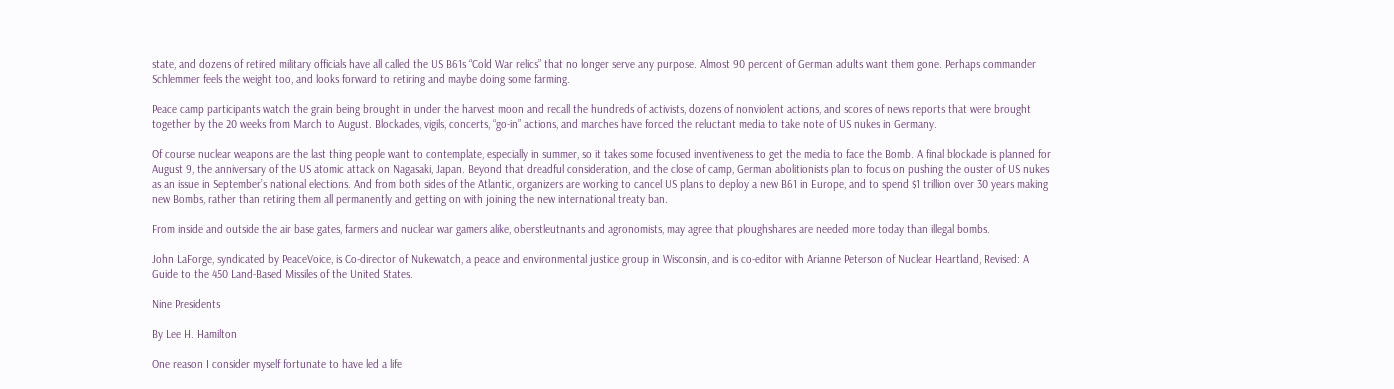state, and dozens of retired military officials have all called the US B61s “Cold War relics” that no longer serve any purpose. Almost 90 percent of German adults want them gone. Perhaps commander Schlemmer feels the weight too, and looks forward to retiring and maybe doing some farming.

Peace camp participants watch the grain being brought in under the harvest moon and recall the hundreds of activists, dozens of nonviolent actions, and scores of news reports that were brought together by the 20 weeks from March to August. Blockades, vigils, concerts, “go-in” actions, and marches have forced the reluctant media to take note of US nukes in Germany.

Of course nuclear weapons are the last thing people want to contemplate, especially in summer, so it takes some focused inventiveness to get the media to face the Bomb. A final blockade is planned for August 9, the anniversary of the US atomic attack on Nagasaki, Japan. Beyond that dreadful consideration, and the close of camp, German abolitionists plan to focus on pushing the ouster of US nukes as an issue in September’s national elections. And from both sides of the Atlantic, organizers are working to cancel US plans to deploy a new B61 in Europe, and to spend $1 trillion over 30 years making new Bombs, rather than retiring them all permanently and getting on with joining the new international treaty ban.

From inside and outside the air base gates, farmers and nuclear war gamers alike, oberstleutnants and agronomists, may agree that ploughshares are needed more today than illegal bombs.

John LaForge, syndicated by PeaceVoice, is Co-director of Nukewatch, a peace and environmental justice group in Wisconsin, and is co-editor with Arianne Peterson of Nuclear Heartland, Revised: A Guide to the 450 Land-Based Missiles of the United States.

Nine Presidents

By Lee H. Hamilton

One reason I consider myself fortunate to have led a life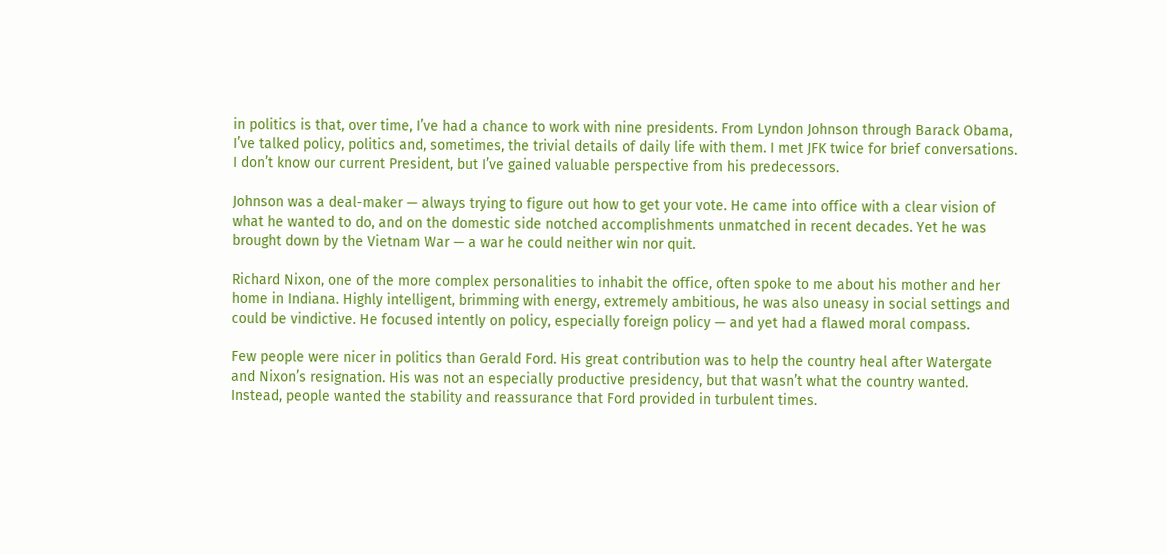in politics is that, over time, I’ve had a chance to work with nine presidents. From Lyndon Johnson through Barack Obama, I’ve talked policy, politics and, sometimes, the trivial details of daily life with them. I met JFK twice for brief conversations. I don’t know our current President, but I’ve gained valuable perspective from his predecessors.

Johnson was a deal-maker — always trying to figure out how to get your vote. He came into office with a clear vision of what he wanted to do, and on the domestic side notched accomplishments unmatched in recent decades. Yet he was brought down by the Vietnam War — a war he could neither win nor quit.

Richard Nixon, one of the more complex personalities to inhabit the office, often spoke to me about his mother and her home in Indiana. Highly intelligent, brimming with energy, extremely ambitious, he was also uneasy in social settings and could be vindictive. He focused intently on policy, especially foreign policy — and yet had a flawed moral compass.

Few people were nicer in politics than Gerald Ford. His great contribution was to help the country heal after Watergate and Nixon’s resignation. His was not an especially productive presidency, but that wasn’t what the country wanted. Instead, people wanted the stability and reassurance that Ford provided in turbulent times.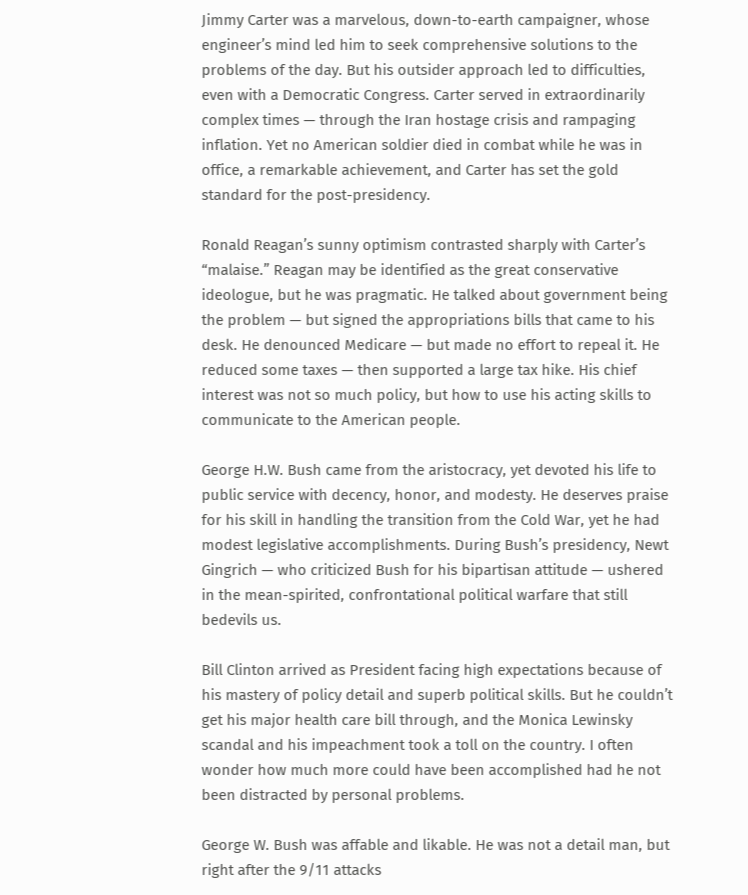Jimmy Carter was a marvelous, down-to-earth campaigner, whose engineer’s mind led him to seek comprehensive solutions to the problems of the day. But his outsider approach led to difficulties, even with a Democratic Congress. Carter served in extraordinarily complex times — through the Iran hostage crisis and rampaging inflation. Yet no American soldier died in combat while he was in office, a remarkable achievement, and Carter has set the gold standard for the post-presidency.

Ronald Reagan’s sunny optimism contrasted sharply with Carter’s “malaise.” Reagan may be identified as the great conservative ideologue, but he was pragmatic. He talked about government being the problem — but signed the appropriations bills that came to his desk. He denounced Medicare — but made no effort to repeal it. He reduced some taxes — then supported a large tax hike. His chief interest was not so much policy, but how to use his acting skills to communicate to the American people.

George H.W. Bush came from the aristocracy, yet devoted his life to public service with decency, honor, and modesty. He deserves praise for his skill in handling the transition from the Cold War, yet he had modest legislative accomplishments. During Bush’s presidency, Newt Gingrich — who criticized Bush for his bipartisan attitude — ushered in the mean-spirited, confrontational political warfare that still bedevils us.

Bill Clinton arrived as President facing high expectations because of his mastery of policy detail and superb political skills. But he couldn’t get his major health care bill through, and the Monica Lewinsky scandal and his impeachment took a toll on the country. I often wonder how much more could have been accomplished had he not been distracted by personal problems.

George W. Bush was affable and likable. He was not a detail man, but right after the 9/11 attacks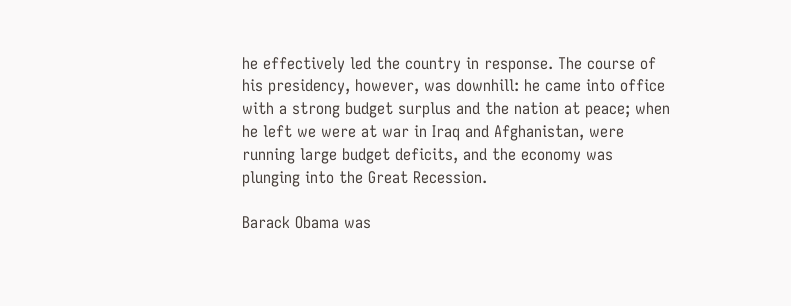he effectively led the country in response. The course of his presidency, however, was downhill: he came into office with a strong budget surplus and the nation at peace; when he left we were at war in Iraq and Afghanistan, were running large budget deficits, and the economy was plunging into the Great Recession.

Barack Obama was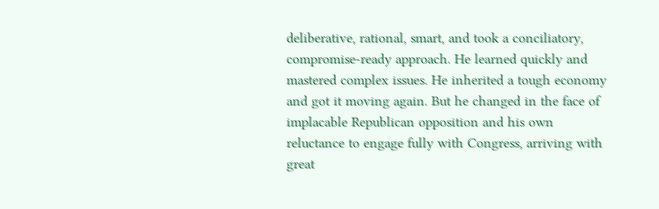deliberative, rational, smart, and took a conciliatory, compromise-ready approach. He learned quickly and mastered complex issues. He inherited a tough economy and got it moving again. But he changed in the face of implacable Republican opposition and his own reluctance to engage fully with Congress, arriving with great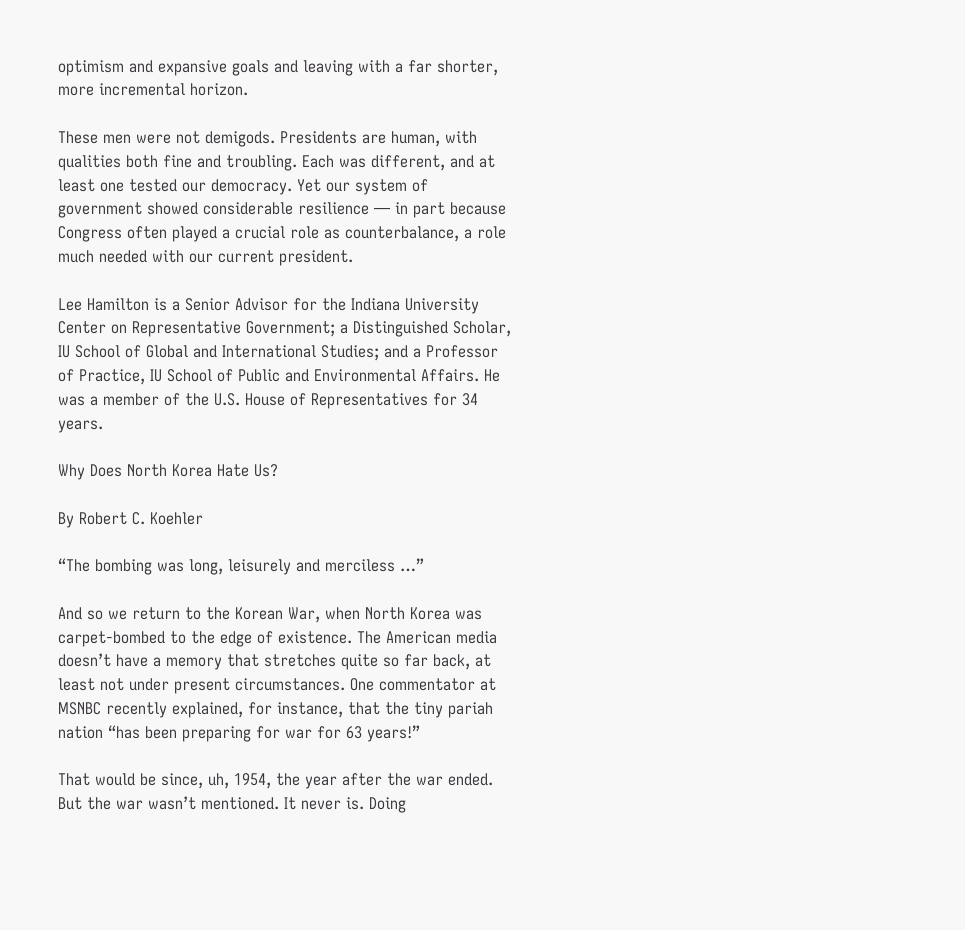optimism and expansive goals and leaving with a far shorter, more incremental horizon.

These men were not demigods. Presidents are human, with qualities both fine and troubling. Each was different, and at least one tested our democracy. Yet our system of government showed considerable resilience — in part because Congress often played a crucial role as counterbalance, a role much needed with our current president.

Lee Hamilton is a Senior Advisor for the Indiana University Center on Representative Government; a Distinguished Scholar, IU School of Global and International Studies; and a Professor of Practice, IU School of Public and Environmental Affairs. He was a member of the U.S. House of Representatives for 34 years.

Why Does North Korea Hate Us?

By Robert C. Koehler

“The bombing was long, leisurely and merciless …”

And so we return to the Korean War, when North Korea was carpet-bombed to the edge of existence. The American media doesn’t have a memory that stretches quite so far back, at least not under present circumstances. One commentator at MSNBC recently explained, for instance, that the tiny pariah nation “has been preparing for war for 63 years!”

That would be since, uh, 1954, the year after the war ended. But the war wasn’t mentioned. It never is. Doing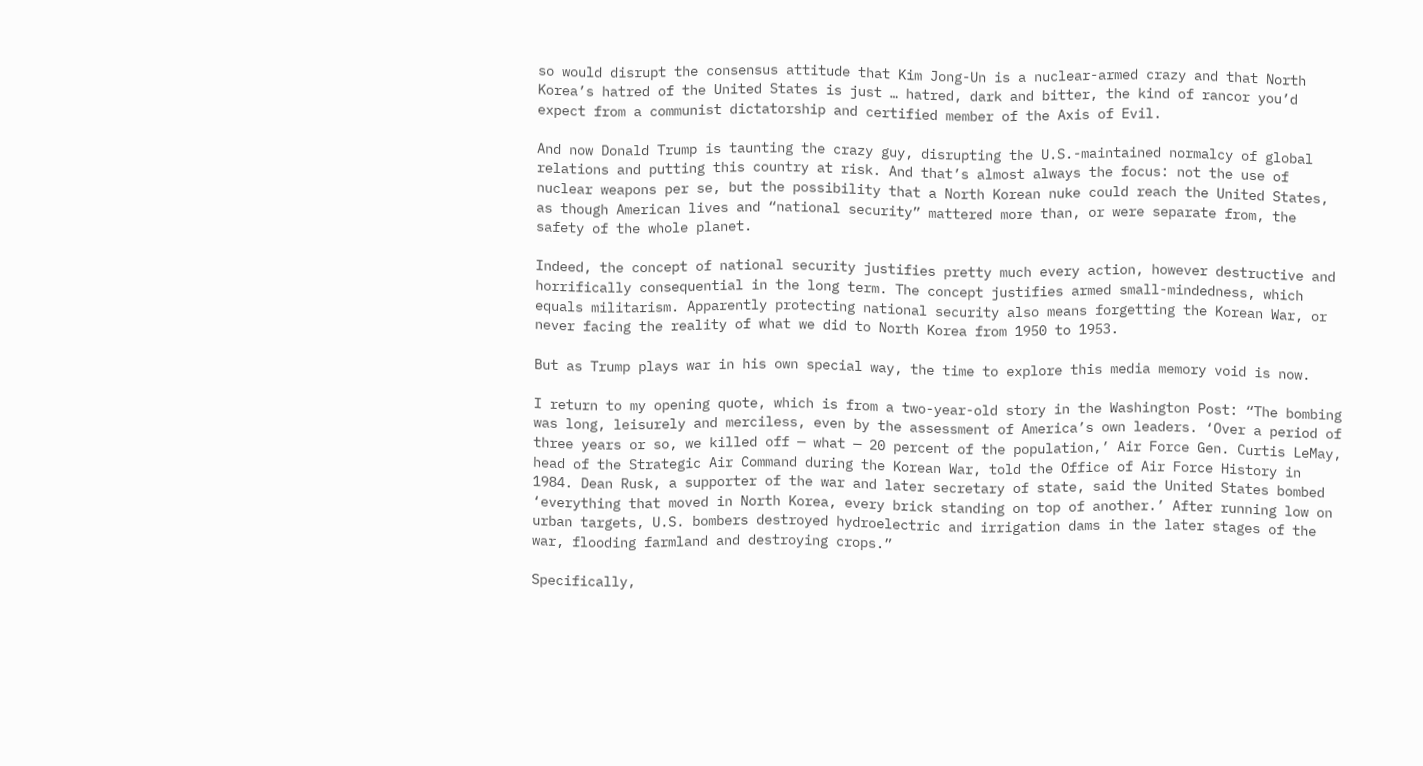so would disrupt the consensus attitude that Kim Jong-Un is a nuclear-armed crazy and that North Korea’s hatred of the United States is just … hatred, dark and bitter, the kind of rancor you’d expect from a communist dictatorship and certified member of the Axis of Evil.

And now Donald Trump is taunting the crazy guy, disrupting the U.S.-maintained normalcy of global relations and putting this country at risk. And that’s almost always the focus: not the use of nuclear weapons per se, but the possibility that a North Korean nuke could reach the United States, as though American lives and “national security” mattered more than, or were separate from, the safety of the whole planet.

Indeed, the concept of national security justifies pretty much every action, however destructive and horrifically consequential in the long term. The concept justifies armed small-mindedness, which equals militarism. Apparently protecting national security also means forgetting the Korean War, or never facing the reality of what we did to North Korea from 1950 to 1953.

But as Trump plays war in his own special way, the time to explore this media memory void is now.

I return to my opening quote, which is from a two-year-old story in the Washington Post: “The bombing was long, leisurely and merciless, even by the assessment of America’s own leaders. ‘Over a period of three years or so, we killed off — what — 20 percent of the population,’ Air Force Gen. Curtis LeMay, head of the Strategic Air Command during the Korean War, told the Office of Air Force History in 1984. Dean Rusk, a supporter of the war and later secretary of state, said the United States bombed ‘everything that moved in North Korea, every brick standing on top of another.’ After running low on urban targets, U.S. bombers destroyed hydroelectric and irrigation dams in the later stages of the war, flooding farmland and destroying crops.”

Specifically,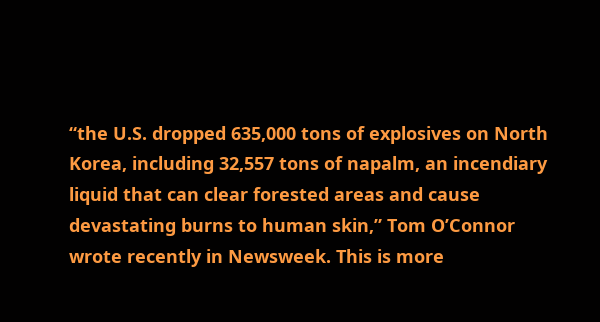“the U.S. dropped 635,000 tons of explosives on North Korea, including 32,557 tons of napalm, an incendiary liquid that can clear forested areas and cause devastating burns to human skin,” Tom O’Connor wrote recently in Newsweek. This is more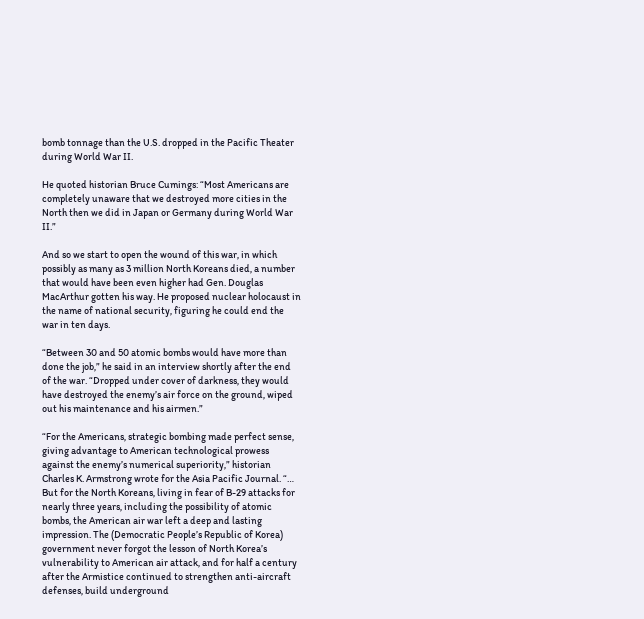bomb tonnage than the U.S. dropped in the Pacific Theater during World War II.

He quoted historian Bruce Cumings: “Most Americans are completely unaware that we destroyed more cities in the North then we did in Japan or Germany during World War II.”

And so we start to open the wound of this war, in which possibly as many as 3 million North Koreans died, a number that would have been even higher had Gen. Douglas MacArthur gotten his way. He proposed nuclear holocaust in the name of national security, figuring he could end the war in ten days.

“Between 30 and 50 atomic bombs would have more than done the job,” he said in an interview shortly after the end of the war. “Dropped under cover of darkness, they would have destroyed the enemy’s air force on the ground, wiped out his maintenance and his airmen.”

“For the Americans, strategic bombing made perfect sense, giving advantage to American technological prowess against the enemy’s numerical superiority,” historian Charles K. Armstrong wrote for the Asia Pacific Journal. “… But for the North Koreans, living in fear of B-29 attacks for nearly three years, including the possibility of atomic bombs, the American air war left a deep and lasting impression. The (Democratic People’s Republic of Korea) government never forgot the lesson of North Korea’s vulnerability to American air attack, and for half a century after the Armistice continued to strengthen anti-aircraft defenses, build underground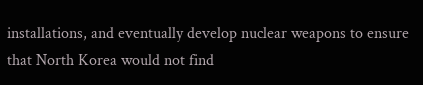installations, and eventually develop nuclear weapons to ensure that North Korea would not find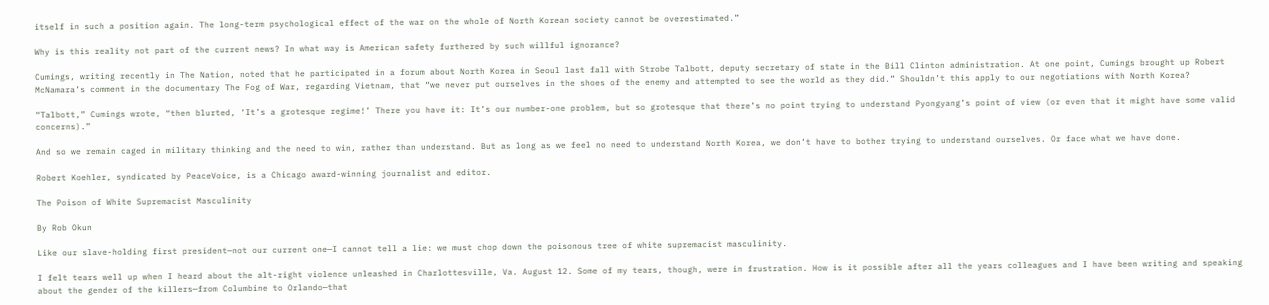itself in such a position again. The long-term psychological effect of the war on the whole of North Korean society cannot be overestimated.”

Why is this reality not part of the current news? In what way is American safety furthered by such willful ignorance?

Cumings, writing recently in The Nation, noted that he participated in a forum about North Korea in Seoul last fall with Strobe Talbott, deputy secretary of state in the Bill Clinton administration. At one point, Cumings brought up Robert McNamara’s comment in the documentary The Fog of War, regarding Vietnam, that “we never put ourselves in the shoes of the enemy and attempted to see the world as they did.” Shouldn’t this apply to our negotiations with North Korea?

“Talbott,” Cumings wrote, “then blurted, ‘It’s a grotesque regime!’ There you have it: It’s our number-one problem, but so grotesque that there’s no point trying to understand Pyongyang’s point of view (or even that it might have some valid concerns).”

And so we remain caged in military thinking and the need to win, rather than understand. But as long as we feel no need to understand North Korea, we don’t have to bother trying to understand ourselves. Or face what we have done.

Robert Koehler, syndicated by PeaceVoice, is a Chicago award-winning journalist and editor.

The Poison of White Supremacist Masculinity

By Rob Okun

Like our slave-holding first president—not our current one—I cannot tell a lie: we must chop down the poisonous tree of white supremacist masculinity.

I felt tears well up when I heard about the alt-right violence unleashed in Charlottesville, Va. August 12. Some of my tears, though, were in frustration. How is it possible after all the years colleagues and I have been writing and speaking about the gender of the killers—from Columbine to Orlando—that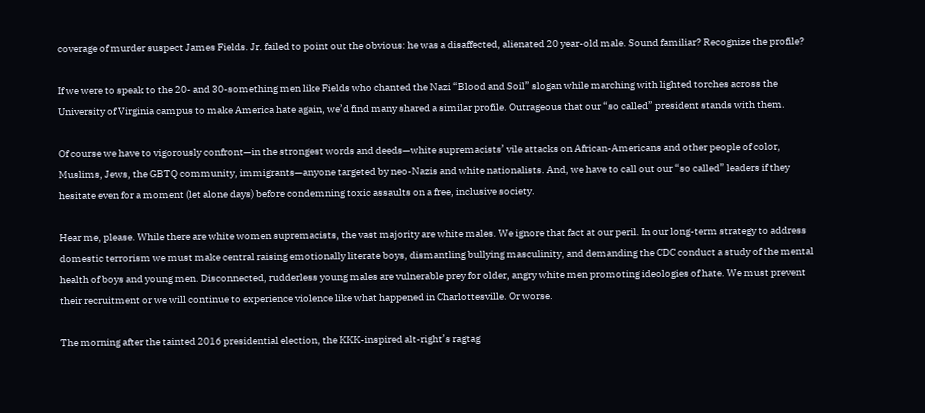coverage of murder suspect James Fields. Jr. failed to point out the obvious: he was a disaffected, alienated 20 year-old male. Sound familiar? Recognize the profile?

If we were to speak to the 20- and 30-something men like Fields who chanted the Nazi “Blood and Soil” slogan while marching with lighted torches across the University of Virginia campus to make America hate again, we’d find many shared a similar profile. Outrageous that our “so called” president stands with them.

Of course we have to vigorously confront—in the strongest words and deeds—white supremacists’ vile attacks on African-Americans and other people of color, Muslims, Jews, the GBTQ community, immigrants—anyone targeted by neo-Nazis and white nationalists. And, we have to call out our “so called” leaders if they hesitate even for a moment (let alone days) before condemning toxic assaults on a free, inclusive society.

Hear me, please. While there are white women supremacists, the vast majority are white males. We ignore that fact at our peril. In our long-term strategy to address domestic terrorism we must make central raising emotionally literate boys, dismantling bullying masculinity, and demanding the CDC conduct a study of the mental health of boys and young men. Disconnected, rudderless young males are vulnerable prey for older, angry white men promoting ideologies of hate. We must prevent their recruitment or we will continue to experience violence like what happened in Charlottesville. Or worse.

The morning after the tainted 2016 presidential election, the KKK-inspired alt-right’s ragtag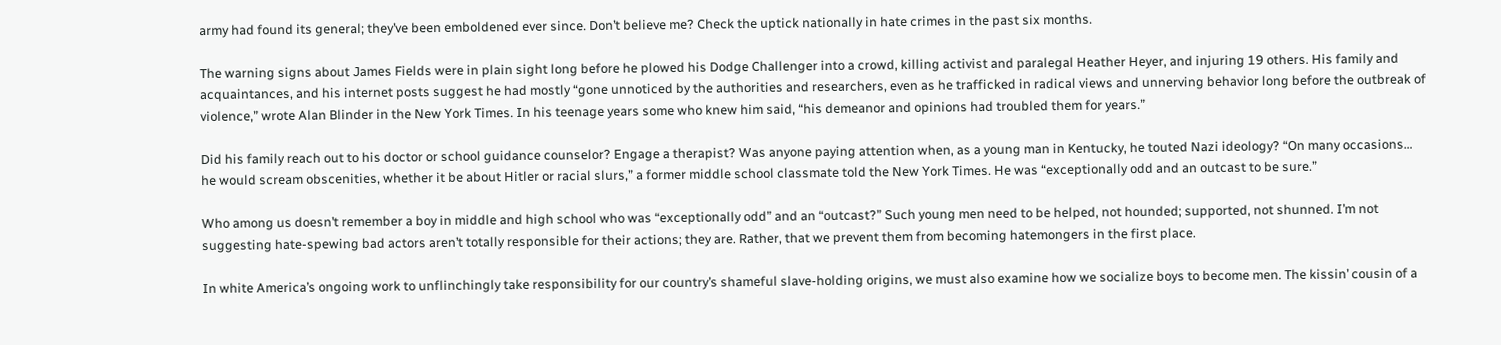army had found its general; they’ve been emboldened ever since. Don’t believe me? Check the uptick nationally in hate crimes in the past six months.

The warning signs about James Fields were in plain sight long before he plowed his Dodge Challenger into a crowd, killing activist and paralegal Heather Heyer, and injuring 19 others. His family and acquaintances, and his internet posts suggest he had mostly “gone unnoticed by the authorities and researchers, even as he trafficked in radical views and unnerving behavior long before the outbreak of violence,” wrote Alan Blinder in the New York Times. In his teenage years some who knew him said, “his demeanor and opinions had troubled them for years.”

Did his family reach out to his doctor or school guidance counselor? Engage a therapist? Was anyone paying attention when, as a young man in Kentucky, he touted Nazi ideology? “On many occasions… he would scream obscenities, whether it be about Hitler or racial slurs,” a former middle school classmate told the New York Times. He was “exceptionally odd and an outcast to be sure.”

Who among us doesn’t remember a boy in middle and high school who was “exceptionally odd” and an “outcast?” Such young men need to be helped, not hounded; supported, not shunned. I’m not suggesting hate-spewing bad actors aren’t totally responsible for their actions; they are. Rather, that we prevent them from becoming hatemongers in the first place.

In white America’s ongoing work to unflinchingly take responsibility for our country’s shameful slave-holding origins, we must also examine how we socialize boys to become men. The kissin’ cousin of a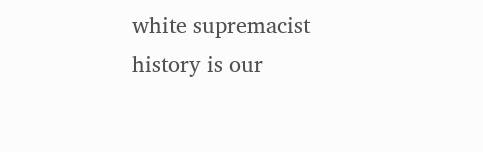white supremacist history is our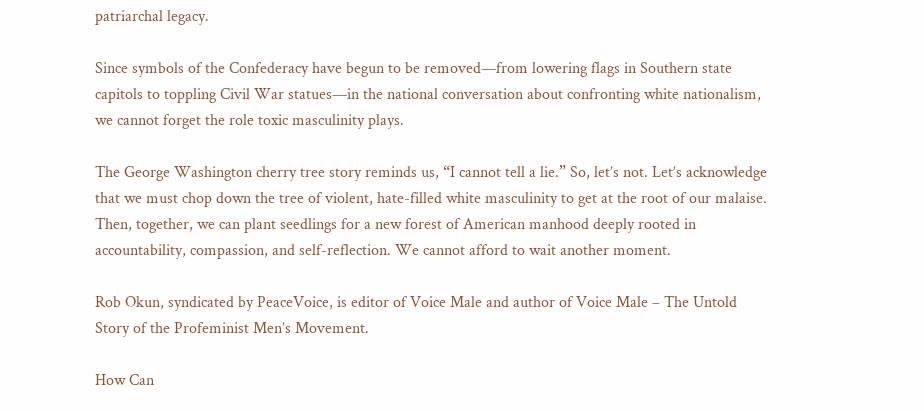patriarchal legacy.

Since symbols of the Confederacy have begun to be removed—from lowering flags in Southern state capitols to toppling Civil War statues—in the national conversation about confronting white nationalism, we cannot forget the role toxic masculinity plays.

The George Washington cherry tree story reminds us, “I cannot tell a lie.” So, let’s not. Let’s acknowledge that we must chop down the tree of violent, hate-filled white masculinity to get at the root of our malaise. Then, together, we can plant seedlings for a new forest of American manhood deeply rooted in accountability, compassion, and self-reflection. We cannot afford to wait another moment.

Rob Okun, syndicated by PeaceVoice, is editor of Voice Male and author of Voice Male – The Untold Story of the Profeminist Men’s Movement.

How Can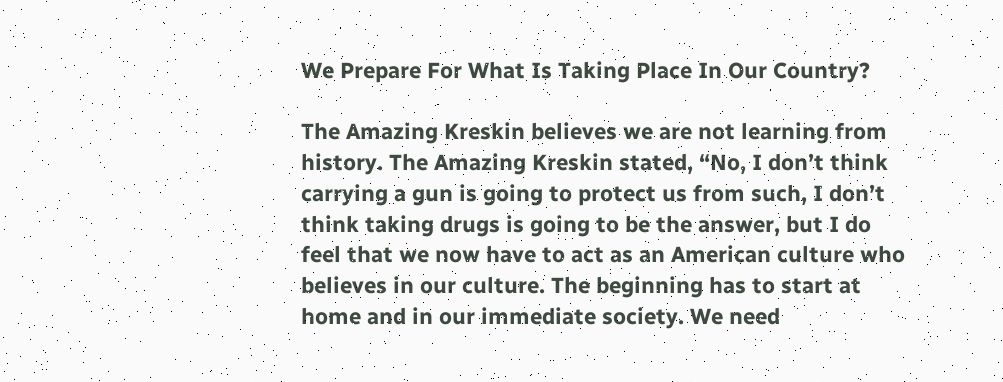We Prepare For What Is Taking Place In Our Country?

The Amazing Kreskin believes we are not learning from history. The Amazing Kreskin stated, “No, I don’t think carrying a gun is going to protect us from such, I don’t think taking drugs is going to be the answer, but I do feel that we now have to act as an American culture who believes in our culture. The beginning has to start at home and in our immediate society. We need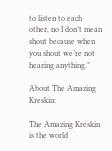to listen to each other, no I don’t mean shout because when you shout we’re not hearing anything.”

About The Amazing Kreskin:

The Amazing Kreskin is the world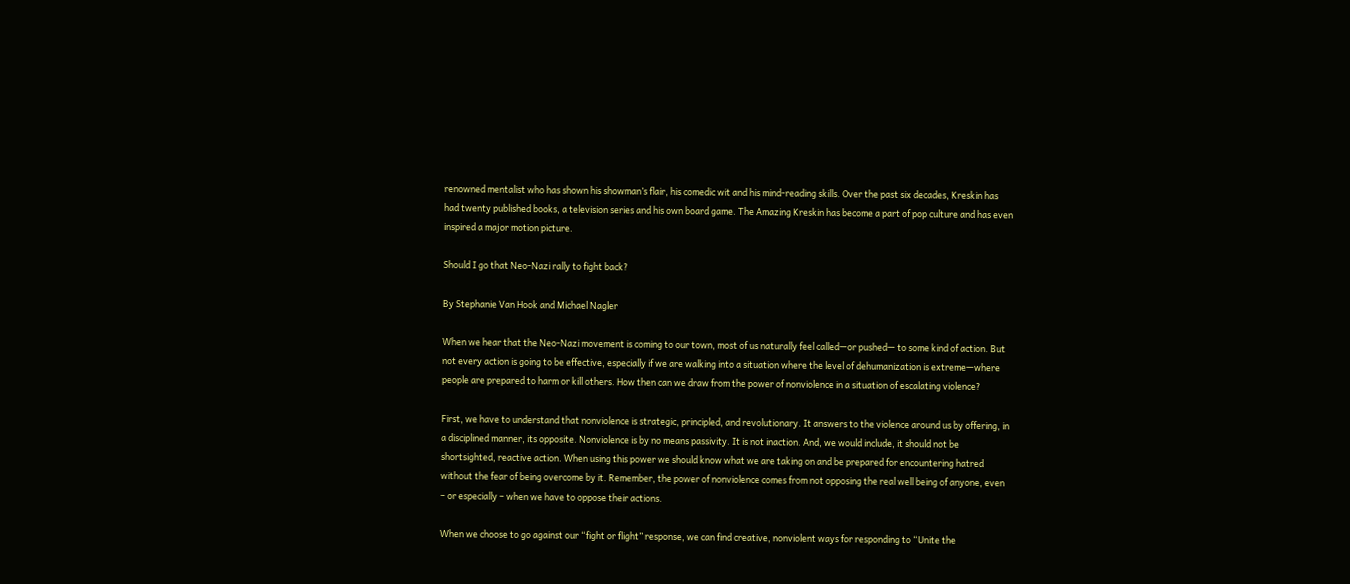renowned mentalist who has shown his showman’s flair, his comedic wit and his mind-reading skills. Over the past six decades, Kreskin has had twenty published books, a television series and his own board game. The Amazing Kreskin has become a part of pop culture and has even inspired a major motion picture.

Should I go that Neo-Nazi rally to fight back?

By Stephanie Van Hook and Michael Nagler

When we hear that the Neo-Nazi movement is coming to our town, most of us naturally feel called—or pushed— to some kind of action. But not every action is going to be effective, especially if we are walking into a situation where the level of dehumanization is extreme—where people are prepared to harm or kill others. How then can we draw from the power of nonviolence in a situation of escalating violence?

First, we have to understand that nonviolence is strategic, principled, and revolutionary. It answers to the violence around us by offering, in a disciplined manner, its opposite. Nonviolence is by no means passivity. It is not inaction. And, we would include, it should not be shortsighted, reactive action. When using this power we should know what we are taking on and be prepared for encountering hatred without the fear of being overcome by it. Remember, the power of nonviolence comes from not opposing the real well being of anyone, even – or especially – when we have to oppose their actions.

When we choose to go against our “fight or flight” response, we can find creative, nonviolent ways for responding to “Unite the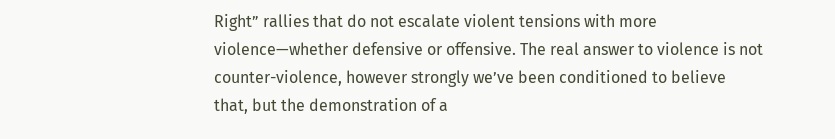Right” rallies that do not escalate violent tensions with more violence—whether defensive or offensive. The real answer to violence is not counter-violence, however strongly we’ve been conditioned to believe that, but the demonstration of a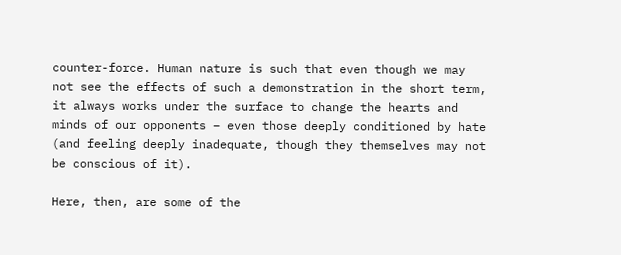counter-force. Human nature is such that even though we may not see the effects of such a demonstration in the short term, it always works under the surface to change the hearts and minds of our opponents – even those deeply conditioned by hate (and feeling deeply inadequate, though they themselves may not be conscious of it).

Here, then, are some of the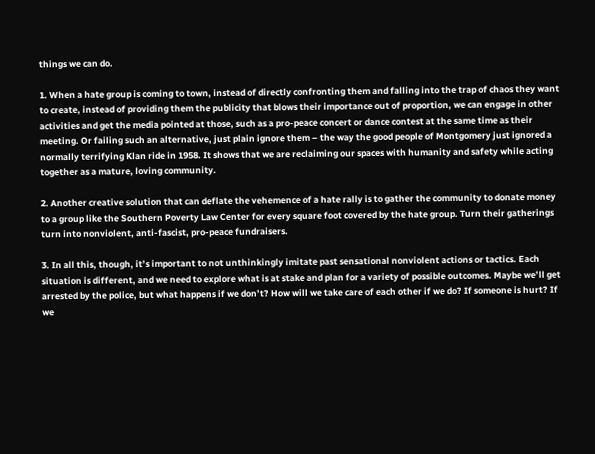things we can do.

1. When a hate group is coming to town, instead of directly confronting them and falling into the trap of chaos they want to create, instead of providing them the publicity that blows their importance out of proportion, we can engage in other activities and get the media pointed at those, such as a pro-peace concert or dance contest at the same time as their meeting. Or failing such an alternative, just plain ignore them – the way the good people of Montgomery just ignored a normally terrifying Klan ride in 1958. It shows that we are reclaiming our spaces with humanity and safety while acting together as a mature, loving community.

2. Another creative solution that can deflate the vehemence of a hate rally is to gather the community to donate money to a group like the Southern Poverty Law Center for every square foot covered by the hate group. Turn their gatherings turn into nonviolent, anti-fascist, pro-peace fundraisers.

3. In all this, though, it’s important to not unthinkingly imitate past sensational nonviolent actions or tactics. Each situation is different, and we need to explore what is at stake and plan for a variety of possible outcomes. Maybe we’ll get arrested by the police, but what happens if we don’t? How will we take care of each other if we do? If someone is hurt? If we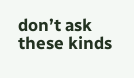don’t ask these kinds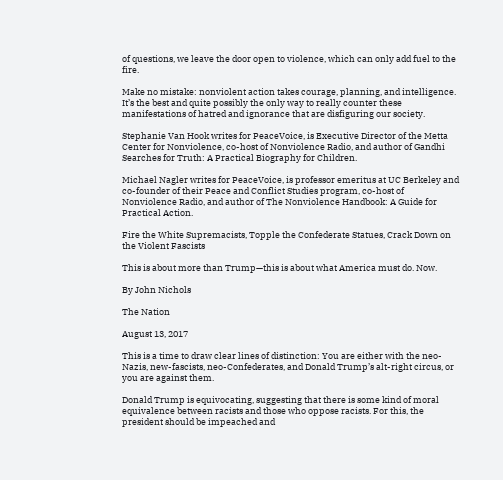of questions, we leave the door open to violence, which can only add fuel to the fire.

Make no mistake: nonviolent action takes courage, planning, and intelligence. It’s the best and quite possibly the only way to really counter these manifestations of hatred and ignorance that are disfiguring our society.

Stephanie Van Hook writes for PeaceVoice, is Executive Director of the Metta Center for Nonviolence, co-host of Nonviolence Radio, and author of Gandhi Searches for Truth: A Practical Biography for Children.

Michael Nagler writes for PeaceVoice, is professor emeritus at UC Berkeley and co-founder of their Peace and Conflict Studies program, co-host of Nonviolence Radio, and author of The Nonviolence Handbook: A Guide for Practical Action.

Fire the White Supremacists, Topple the Confederate Statues, Crack Down on the Violent Fascists

This is about more than Trump—this is about what America must do. Now.

By John Nichols

The Nation

August 13, 2017

This is a time to draw clear lines of distinction: You are either with the neo-Nazis, new-fascists, neo-Confederates, and Donald Trump’s alt-right circus, or you are against them.

Donald Trump is equivocating, suggesting that there is some kind of moral equivalence between racists and those who oppose racists. For this, the president should be impeached and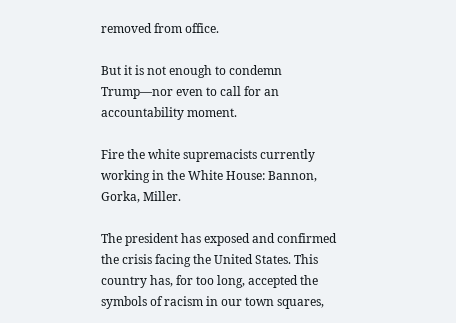removed from office.

But it is not enough to condemn Trump—nor even to call for an accountability moment.

Fire the white supremacists currently working in the White House: Bannon, Gorka, Miller.

The president has exposed and confirmed the crisis facing the United States. This country has, for too long, accepted the symbols of racism in our town squares,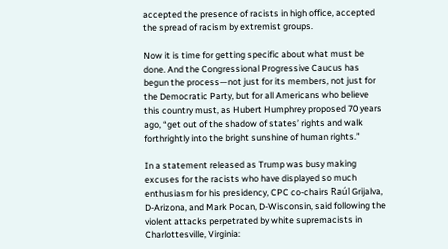accepted the presence of racists in high office, accepted the spread of racism by extremist groups.

Now it is time for getting specific about what must be done. And the Congressional Progressive Caucus has begun the process—not just for its members, not just for the Democratic Party, but for all Americans who believe this country must, as Hubert Humphrey proposed 70 years ago, “get out of the shadow of states’ rights and walk forthrightly into the bright sunshine of human rights.”

In a statement released as Trump was busy making excuses for the racists who have displayed so much enthusiasm for his presidency, CPC co-chairs Raúl Grijalva, D-Arizona, and Mark Pocan, D-Wisconsin, said following the violent attacks perpetrated by white supremacists in Charlottesville, Virginia: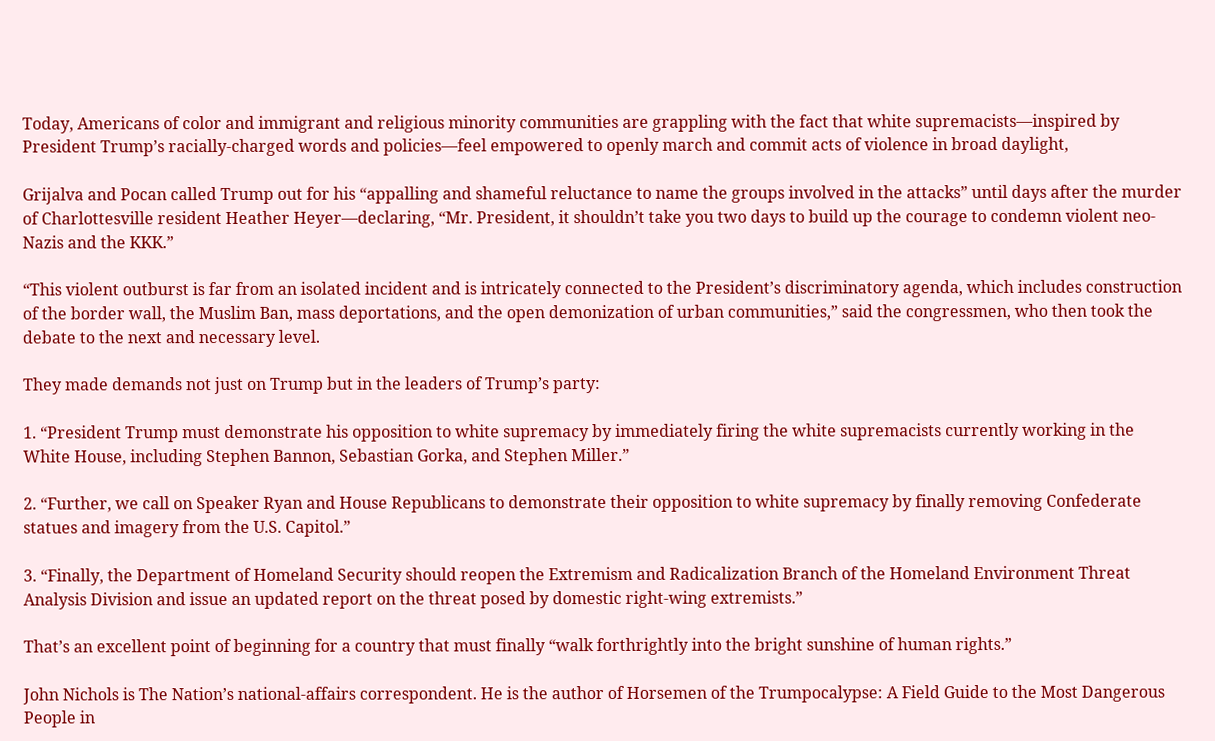Today, Americans of color and immigrant and religious minority communities are grappling with the fact that white supremacists—inspired by President Trump’s racially-charged words and policies—feel empowered to openly march and commit acts of violence in broad daylight,

Grijalva and Pocan called Trump out for his “appalling and shameful reluctance to name the groups involved in the attacks” until days after the murder of Charlottesville resident Heather Heyer—declaring, “Mr. President, it shouldn’t take you two days to build up the courage to condemn violent neo-Nazis and the KKK.”

“This violent outburst is far from an isolated incident and is intricately connected to the President’s discriminatory agenda, which includes construction of the border wall, the Muslim Ban, mass deportations, and the open demonization of urban communities,” said the congressmen, who then took the debate to the next and necessary level.

They made demands not just on Trump but in the leaders of Trump’s party:

1. “President Trump must demonstrate his opposition to white supremacy by immediately firing the white supremacists currently working in the White House, including Stephen Bannon, Sebastian Gorka, and Stephen Miller.”

2. “Further, we call on Speaker Ryan and House Republicans to demonstrate their opposition to white supremacy by finally removing Confederate statues and imagery from the U.S. Capitol.”

3. “Finally, the Department of Homeland Security should reopen the Extremism and Radicalization Branch of the Homeland Environment Threat Analysis Division and issue an updated report on the threat posed by domestic right-wing extremists.”

That’s an excellent point of beginning for a country that must finally “walk forthrightly into the bright sunshine of human rights.”

John Nichols is The Nation’s national-affairs correspondent. He is the author of Horsemen of the Trumpocalypse: A Field Guide to the Most Dangerous People in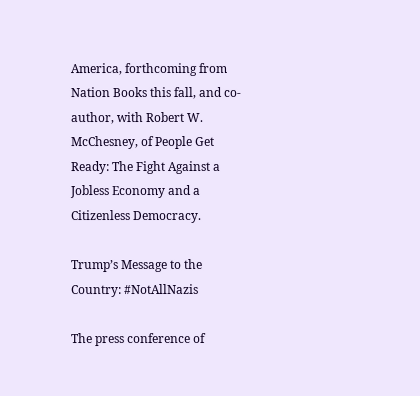America, forthcoming from Nation Books this fall, and co-author, with Robert W. McChesney, of People Get Ready: The Fight Against a Jobless Economy and a Citizenless Democracy.

Trump’s Message to the Country: #NotAllNazis

The press conference of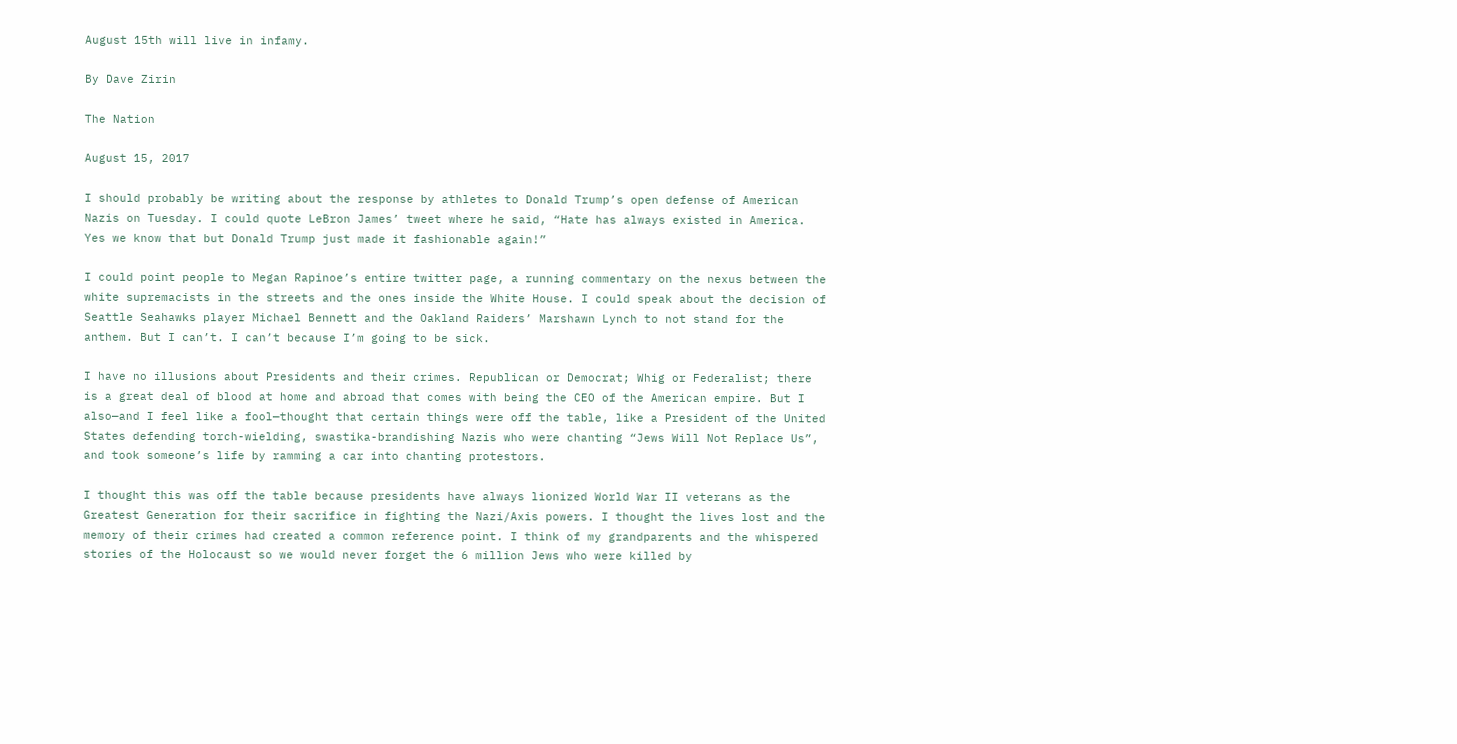August 15th will live in infamy.

By Dave Zirin

The Nation

August 15, 2017

I should probably be writing about the response by athletes to Donald Trump’s open defense of American Nazis on Tuesday. I could quote LeBron James’ tweet where he said, “Hate has always existed in America. Yes we know that but Donald Trump just made it fashionable again!”

I could point people to Megan Rapinoe’s entire twitter page, a running commentary on the nexus between the white supremacists in the streets and the ones inside the White House. I could speak about the decision of Seattle Seahawks player Michael Bennett and the Oakland Raiders’ Marshawn Lynch to not stand for the anthem. But I can’t. I can’t because I’m going to be sick.

I have no illusions about Presidents and their crimes. Republican or Democrat; Whig or Federalist; there is a great deal of blood at home and abroad that comes with being the CEO of the American empire. But I also—and I feel like a fool—thought that certain things were off the table, like a President of the United States defending torch-wielding, swastika-brandishing Nazis who were chanting “Jews Will Not Replace Us”, and took someone’s life by ramming a car into chanting protestors.

I thought this was off the table because presidents have always lionized World War II veterans as the Greatest Generation for their sacrifice in fighting the Nazi/Axis powers. I thought the lives lost and the memory of their crimes had created a common reference point. I think of my grandparents and the whispered stories of the Holocaust so we would never forget the 6 million Jews who were killed by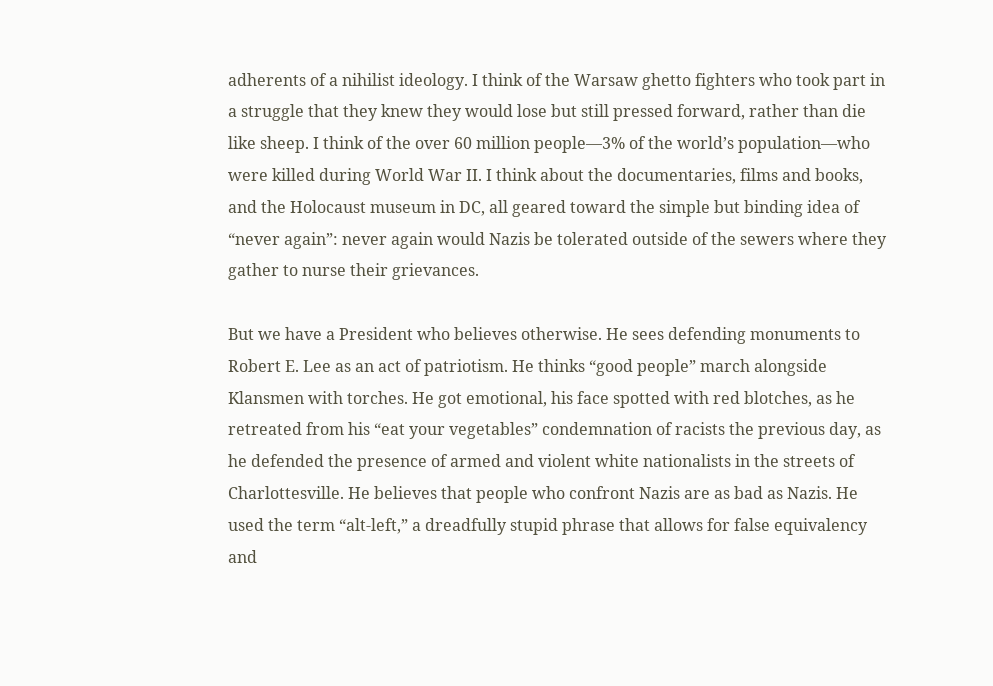adherents of a nihilist ideology. I think of the Warsaw ghetto fighters who took part in a struggle that they knew they would lose but still pressed forward, rather than die like sheep. I think of the over 60 million people—3% of the world’s population—who were killed during World War II. I think about the documentaries, films and books, and the Holocaust museum in DC, all geared toward the simple but binding idea of “never again”: never again would Nazis be tolerated outside of the sewers where they gather to nurse their grievances.

But we have a President who believes otherwise. He sees defending monuments to Robert E. Lee as an act of patriotism. He thinks “good people” march alongside Klansmen with torches. He got emotional, his face spotted with red blotches, as he retreated from his “eat your vegetables” condemnation of racists the previous day, as he defended the presence of armed and violent white nationalists in the streets of Charlottesville. He believes that people who confront Nazis are as bad as Nazis. He used the term “alt-left,” a dreadfully stupid phrase that allows for false equivalency and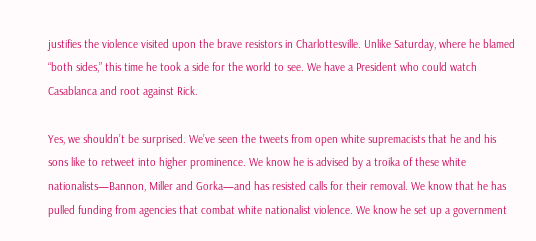justifies the violence visited upon the brave resistors in Charlottesville. Unlike Saturday, where he blamed “both sides,” this time he took a side for the world to see. We have a President who could watch Casablanca and root against Rick.

Yes, we shouldn’t be surprised. We’ve seen the tweets from open white supremacists that he and his sons like to retweet into higher prominence. We know he is advised by a troika of these white nationalists—Bannon, Miller and Gorka—and has resisted calls for their removal. We know that he has pulled funding from agencies that combat white nationalist violence. We know he set up a government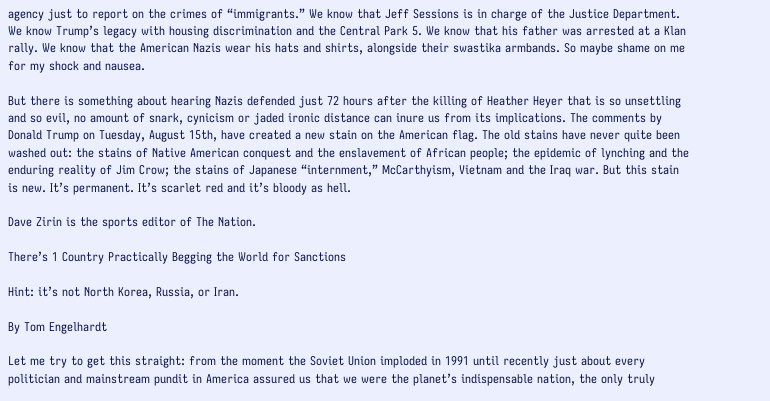agency just to report on the crimes of “immigrants.” We know that Jeff Sessions is in charge of the Justice Department. We know Trump’s legacy with housing discrimination and the Central Park 5. We know that his father was arrested at a Klan rally. We know that the American Nazis wear his hats and shirts, alongside their swastika armbands. So maybe shame on me for my shock and nausea.

But there is something about hearing Nazis defended just 72 hours after the killing of Heather Heyer that is so unsettling and so evil, no amount of snark, cynicism or jaded ironic distance can inure us from its implications. The comments by Donald Trump on Tuesday, August 15th, have created a new stain on the American flag. The old stains have never quite been washed out: the stains of Native American conquest and the enslavement of African people; the epidemic of lynching and the enduring reality of Jim Crow; the stains of Japanese “internment,” McCarthyism, Vietnam and the Iraq war. But this stain is new. It’s permanent. It’s scarlet red and it’s bloody as hell.

Dave Zirin is the sports editor of The Nation.

There’s 1 Country Practically Begging the World for Sanctions

Hint: it’s not North Korea, Russia, or Iran.

By Tom Engelhardt

Let me try to get this straight: from the moment the Soviet Union imploded in 1991 until recently just about every politician and mainstream pundit in America assured us that we were the planet’s indispensable nation, the only truly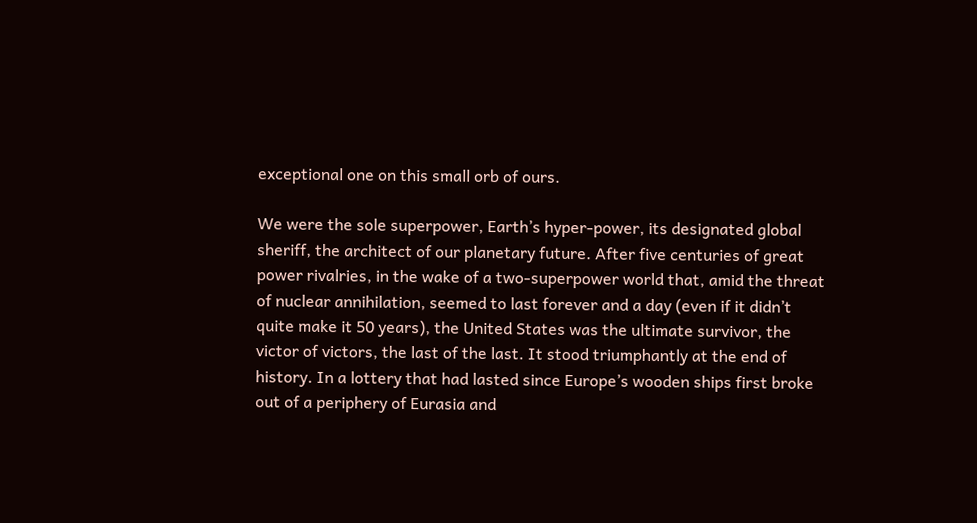exceptional one on this small orb of ours.

We were the sole superpower, Earth’s hyper-power, its designated global sheriff, the architect of our planetary future. After five centuries of great power rivalries, in the wake of a two-superpower world that, amid the threat of nuclear annihilation, seemed to last forever and a day (even if it didn’t quite make it 50 years), the United States was the ultimate survivor, the victor of victors, the last of the last. It stood triumphantly at the end of history. In a lottery that had lasted since Europe’s wooden ships first broke out of a periphery of Eurasia and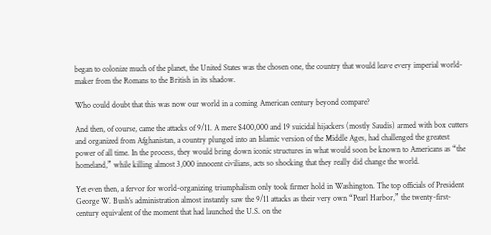began to colonize much of the planet, the United States was the chosen one, the country that would leave every imperial world-maker from the Romans to the British in its shadow.

Who could doubt that this was now our world in a coming American century beyond compare?

And then, of course, came the attacks of 9/11. A mere $400,000 and 19 suicidal hijackers (mostly Saudis) armed with box cutters and organized from Afghanistan, a country plunged into an Islamic version of the Middle Ages, had challenged the greatest power of all time. In the process, they would bring down iconic structures in what would soon be known to Americans as “the homeland,” while killing almost 3,000 innocent civilians, acts so shocking that they really did change the world.

Yet even then, a fervor for world-organizing triumphalism only took firmer hold in Washington. The top officials of President George W. Bush’s administration almost instantly saw the 9/11 attacks as their very own “Pearl Harbor,” the twenty-first-century equivalent of the moment that had launched the U.S. on the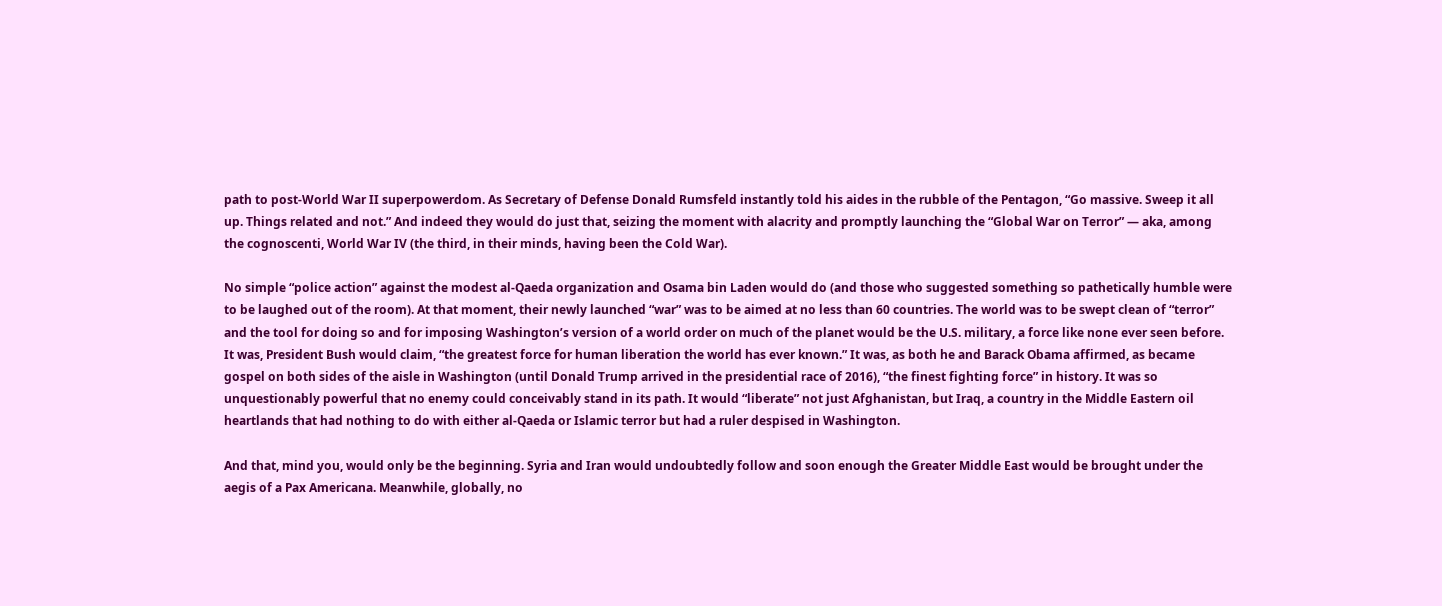path to post-World War II superpowerdom. As Secretary of Defense Donald Rumsfeld instantly told his aides in the rubble of the Pentagon, “Go massive. Sweep it all up. Things related and not.” And indeed they would do just that, seizing the moment with alacrity and promptly launching the “Global War on Terror” — aka, among the cognoscenti, World War IV (the third, in their minds, having been the Cold War).

No simple “police action” against the modest al-Qaeda organization and Osama bin Laden would do (and those who suggested something so pathetically humble were to be laughed out of the room). At that moment, their newly launched “war” was to be aimed at no less than 60 countries. The world was to be swept clean of “terror” and the tool for doing so and for imposing Washington’s version of a world order on much of the planet would be the U.S. military, a force like none ever seen before. It was, President Bush would claim, “the greatest force for human liberation the world has ever known.” It was, as both he and Barack Obama affirmed, as became gospel on both sides of the aisle in Washington (until Donald Trump arrived in the presidential race of 2016), “the finest fighting force” in history. It was so unquestionably powerful that no enemy could conceivably stand in its path. It would “liberate” not just Afghanistan, but Iraq, a country in the Middle Eastern oil heartlands that had nothing to do with either al-Qaeda or Islamic terror but had a ruler despised in Washington.

And that, mind you, would only be the beginning. Syria and Iran would undoubtedly follow and soon enough the Greater Middle East would be brought under the aegis of a Pax Americana. Meanwhile, globally, no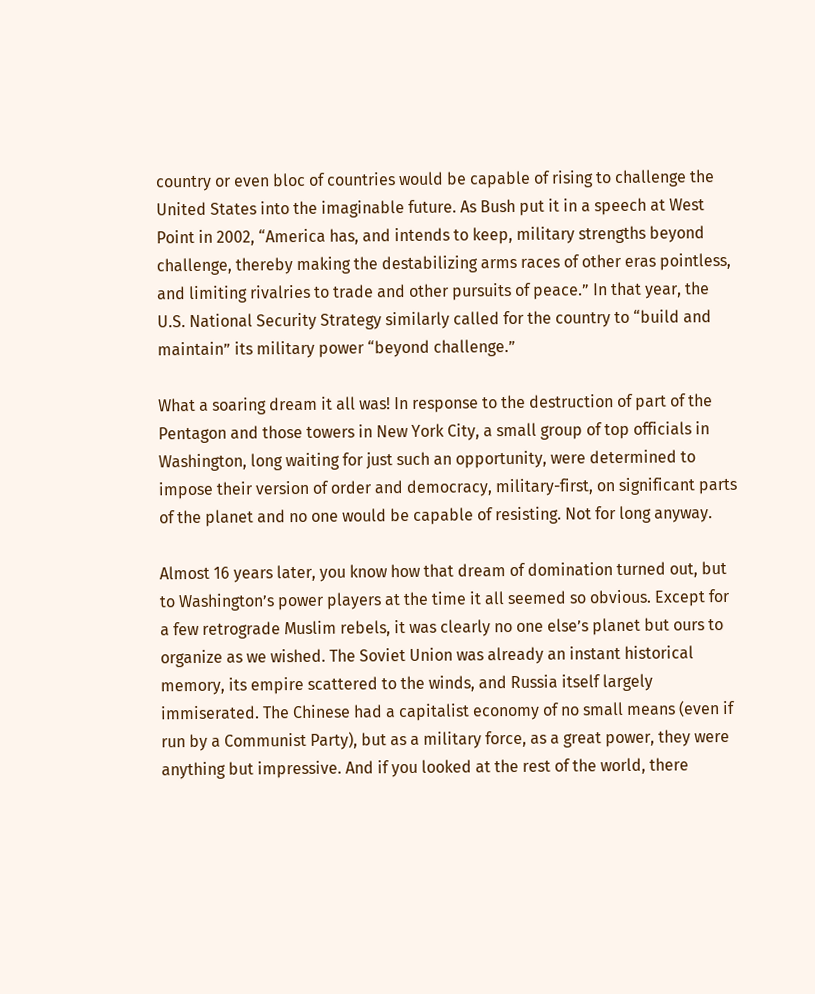country or even bloc of countries would be capable of rising to challenge the United States into the imaginable future. As Bush put it in a speech at West Point in 2002, “America has, and intends to keep, military strengths beyond challenge, thereby making the destabilizing arms races of other eras pointless, and limiting rivalries to trade and other pursuits of peace.” In that year, the U.S. National Security Strategy similarly called for the country to “build and maintain” its military power “beyond challenge.”

What a soaring dream it all was! In response to the destruction of part of the Pentagon and those towers in New York City, a small group of top officials in Washington, long waiting for just such an opportunity, were determined to impose their version of order and democracy, military-first, on significant parts of the planet and no one would be capable of resisting. Not for long anyway.

Almost 16 years later, you know how that dream of domination turned out, but to Washington’s power players at the time it all seemed so obvious. Except for a few retrograde Muslim rebels, it was clearly no one else’s planet but ours to organize as we wished. The Soviet Union was already an instant historical memory, its empire scattered to the winds, and Russia itself largely immiserated. The Chinese had a capitalist economy of no small means (even if run by a Communist Party), but as a military force, as a great power, they were anything but impressive. And if you looked at the rest of the world, there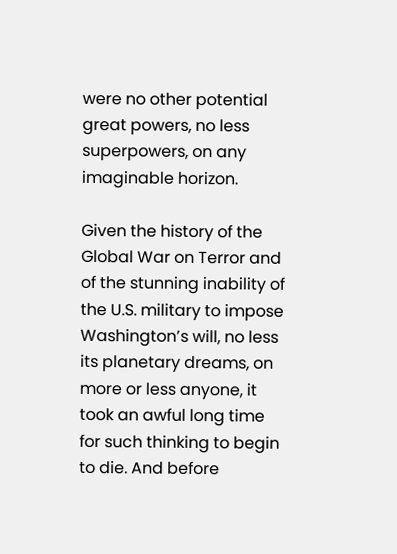were no other potential great powers, no less superpowers, on any imaginable horizon.

Given the history of the Global War on Terror and of the stunning inability of the U.S. military to impose Washington’s will, no less its planetary dreams, on more or less anyone, it took an awful long time for such thinking to begin to die. And before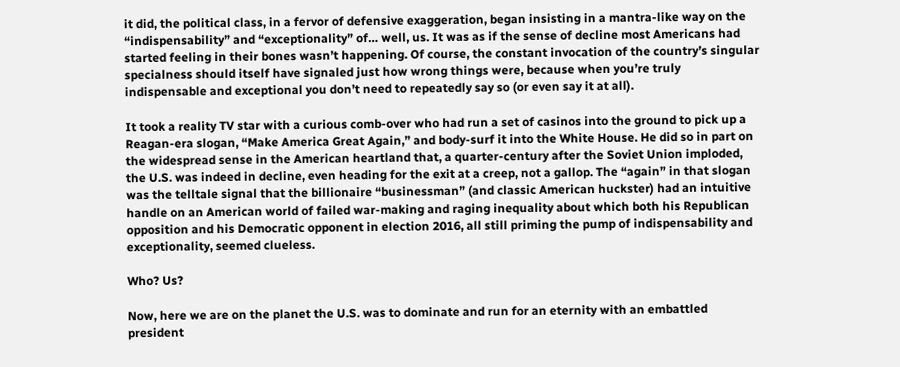it did, the political class, in a fervor of defensive exaggeration, began insisting in a mantra-like way on the “indispensability” and “exceptionality” of… well, us. It was as if the sense of decline most Americans had started feeling in their bones wasn’t happening. Of course, the constant invocation of the country’s singular specialness should itself have signaled just how wrong things were, because when you’re truly indispensable and exceptional you don’t need to repeatedly say so (or even say it at all).

It took a reality TV star with a curious comb-over who had run a set of casinos into the ground to pick up a Reagan-era slogan, “Make America Great Again,” and body-surf it into the White House. He did so in part on the widespread sense in the American heartland that, a quarter-century after the Soviet Union imploded, the U.S. was indeed in decline, even heading for the exit at a creep, not a gallop. The “again” in that slogan was the telltale signal that the billionaire “businessman” (and classic American huckster) had an intuitive handle on an American world of failed war-making and raging inequality about which both his Republican opposition and his Democratic opponent in election 2016, all still priming the pump of indispensability and exceptionality, seemed clueless.

Who? Us?

Now, here we are on the planet the U.S. was to dominate and run for an eternity with an embattled president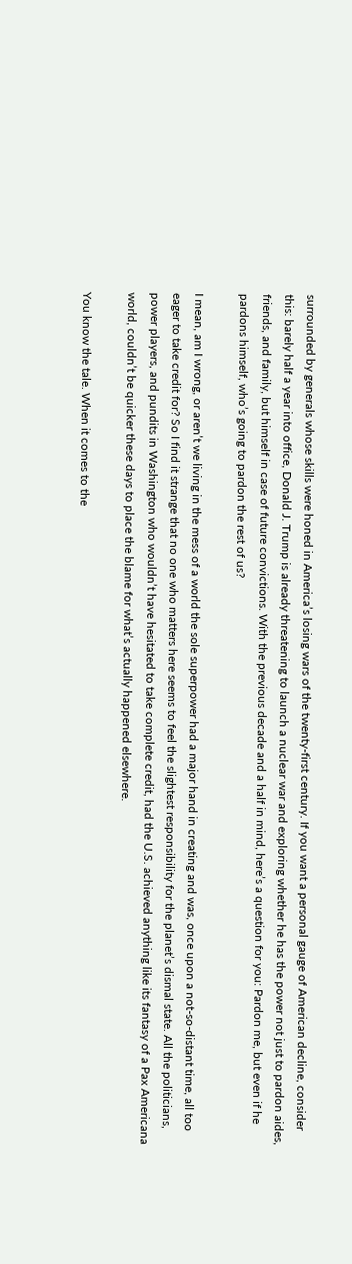surrounded by generals whose skills were honed in America’s losing wars of the twenty-first century. If you want a personal gauge of American decline, consider this: barely half a year into office, Donald J. Trump is already threatening to launch a nuclear war and exploring whether he has the power not just to pardon aides, friends, and family, but himself in case of future convictions. With the previous decade and a half in mind, here’s a question for you: Pardon me, but even if he pardons himself, who’s going to pardon the rest of us?

I mean, am I wrong, or aren’t we living in the mess of a world the sole superpower had a major hand in creating and was, once upon a not-so-distant time, all too eager to take credit for? So I find it strange that no one who matters here seems to feel the slightest responsibility for the planet’s dismal state. All the politicians, power players, and pundits in Washington who wouldn’t have hesitated to take complete credit, had the U.S. achieved anything like its fantasy of a Pax Americana world, couldn’t be quicker these days to place the blame for what’s actually happened elsewhere.

You know the tale. When it comes to the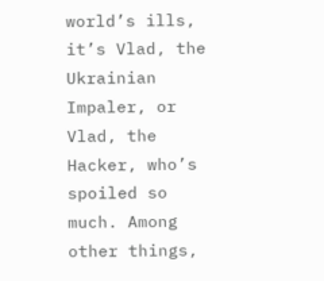world’s ills, it’s Vlad, the Ukrainian Impaler, or Vlad, the Hacker, who’s spoiled so much. Among other things,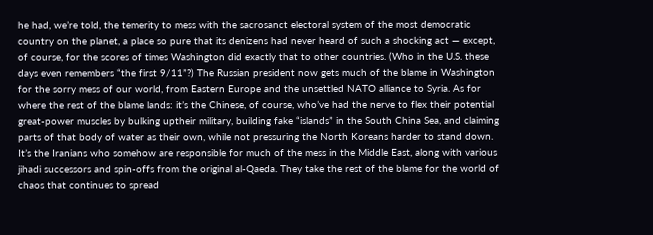he had, we’re told, the temerity to mess with the sacrosanct electoral system of the most democratic country on the planet, a place so pure that its denizens had never heard of such a shocking act — except, of course, for the scores of times Washington did exactly that to other countries. (Who in the U.S. these days even remembers “the first 9/11”?) The Russian president now gets much of the blame in Washington for the sorry mess of our world, from Eastern Europe and the unsettled NATO alliance to Syria. As for where the rest of the blame lands: it’s the Chinese, of course, who’ve had the nerve to flex their potential great-power muscles by bulking uptheir military, building fake “islands” in the South China Sea, and claiming parts of that body of water as their own, while not pressuring the North Koreans harder to stand down. It’s the Iranians who somehow are responsible for much of the mess in the Middle East, along with various jihadi successors and spin-offs from the original al-Qaeda. They take the rest of the blame for the world of chaos that continues to spread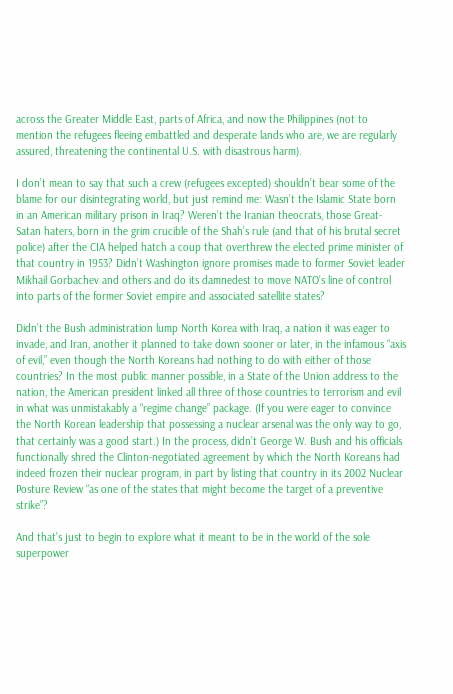across the Greater Middle East, parts of Africa, and now the Philippines (not to mention the refugees fleeing embattled and desperate lands who are, we are regularly assured, threatening the continental U.S. with disastrous harm).

I don’t mean to say that such a crew (refugees excepted) shouldn’t bear some of the blame for our disintegrating world, but just remind me: Wasn’t the Islamic State born in an American military prison in Iraq? Weren’t the Iranian theocrats, those Great-Satan haters, born in the grim crucible of the Shah’s rule (and that of his brutal secret police) after the CIA helped hatch a coup that overthrew the elected prime minister of that country in 1953? Didn’t Washington ignore promises made to former Soviet leader Mikhail Gorbachev and others and do its damnedest to move NATO’s line of control into parts of the former Soviet empire and associated satellite states?

Didn’t the Bush administration lump North Korea with Iraq, a nation it was eager to invade, and Iran, another it planned to take down sooner or later, in the infamous “axis of evil,” even though the North Koreans had nothing to do with either of those countries? In the most public manner possible, in a State of the Union address to the nation, the American president linked all three of those countries to terrorism and evil in what was unmistakably a “regime change” package. (If you were eager to convince the North Korean leadership that possessing a nuclear arsenal was the only way to go, that certainly was a good start.) In the process, didn’t George W. Bush and his officials functionally shred the Clinton-negotiated agreement by which the North Koreans had indeed frozen their nuclear program, in part by listing that country in its 2002 Nuclear Posture Review “as one of the states that might become the target of a preventive strike”?

And that’s just to begin to explore what it meant to be in the world of the sole superpower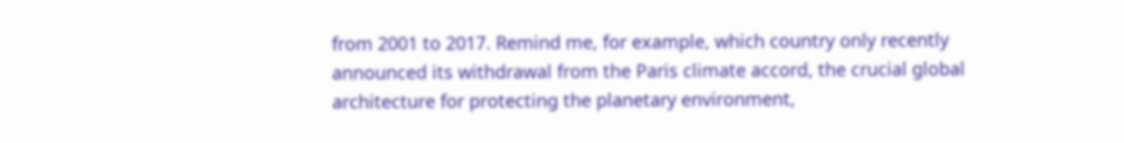from 2001 to 2017. Remind me, for example, which country only recently announced its withdrawal from the Paris climate accord, the crucial global architecture for protecting the planetary environment,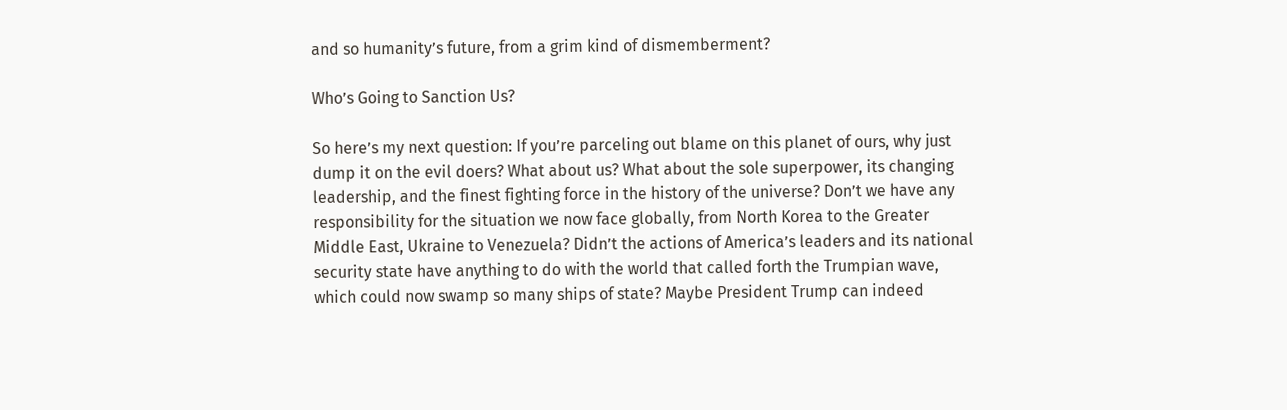and so humanity’s future, from a grim kind of dismemberment?

Who’s Going to Sanction Us?

So here’s my next question: If you’re parceling out blame on this planet of ours, why just dump it on the evil doers? What about us? What about the sole superpower, its changing leadership, and the finest fighting force in the history of the universe? Don’t we have any responsibility for the situation we now face globally, from North Korea to the Greater Middle East, Ukraine to Venezuela? Didn’t the actions of America’s leaders and its national security state have anything to do with the world that called forth the Trumpian wave, which could now swamp so many ships of state? Maybe President Trump can indeed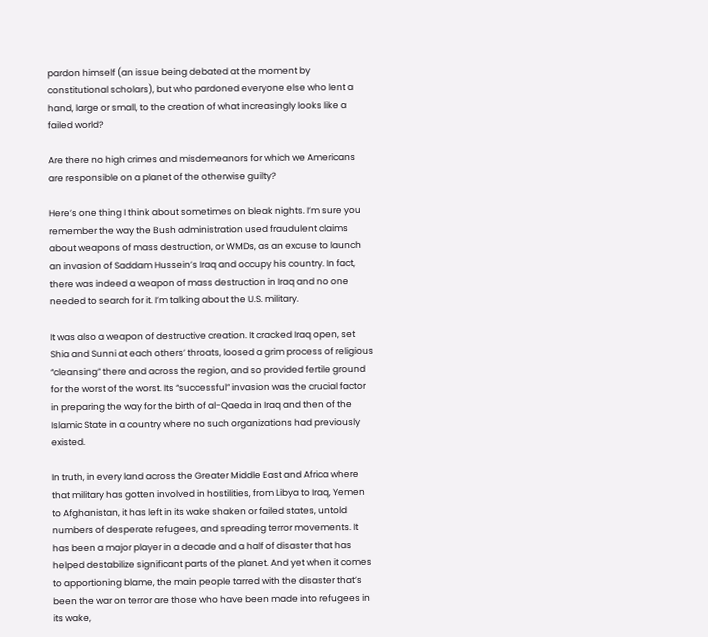pardon himself (an issue being debated at the moment by constitutional scholars), but who pardoned everyone else who lent a hand, large or small, to the creation of what increasingly looks like a failed world?

Are there no high crimes and misdemeanors for which we Americans are responsible on a planet of the otherwise guilty?

Here’s one thing I think about sometimes on bleak nights. I’m sure you remember the way the Bush administration used fraudulent claims about weapons of mass destruction, or WMDs, as an excuse to launch an invasion of Saddam Hussein’s Iraq and occupy his country. In fact, there was indeed a weapon of mass destruction in Iraq and no one needed to search for it. I’m talking about the U.S. military.

It was also a weapon of destructive creation. It cracked Iraq open, set Shia and Sunni at each others’ throats, loosed a grim process of religious “cleansing” there and across the region, and so provided fertile ground for the worst of the worst. Its “successful” invasion was the crucial factor in preparing the way for the birth of al-Qaeda in Iraq and then of the Islamic State in a country where no such organizations had previously existed.

In truth, in every land across the Greater Middle East and Africa where that military has gotten involved in hostilities, from Libya to Iraq, Yemen to Afghanistan, it has left in its wake shaken or failed states, untold numbers of desperate refugees, and spreading terror movements. It has been a major player in a decade and a half of disaster that has helped destabilize significant parts of the planet. And yet when it comes to apportioning blame, the main people tarred with the disaster that’s been the war on terror are those who have been made into refugees in its wake,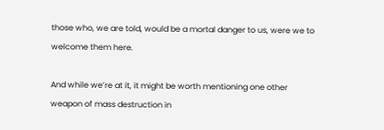those who, we are told, would be a mortal danger to us, were we to welcome them here.

And while we’re at it, it might be worth mentioning one other weapon of mass destruction in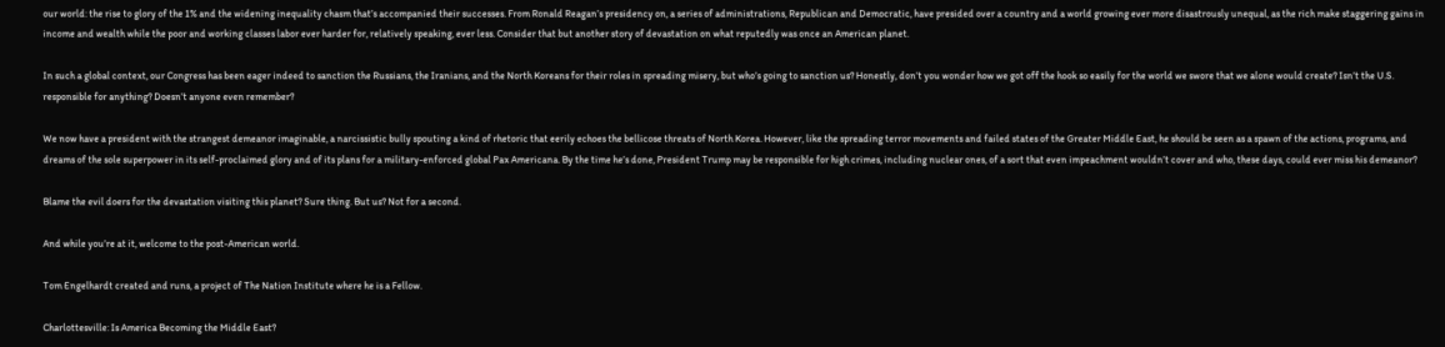our world: the rise to glory of the 1% and the widening inequality chasm that’s accompanied their successes. From Ronald Reagan’s presidency on, a series of administrations, Republican and Democratic, have presided over a country and a world growing ever more disastrously unequal, as the rich make staggering gains in income and wealth while the poor and working classes labor ever harder for, relatively speaking, ever less. Consider that but another story of devastation on what reputedly was once an American planet.

In such a global context, our Congress has been eager indeed to sanction the Russians, the Iranians, and the North Koreans for their roles in spreading misery, but who’s going to sanction us? Honestly, don’t you wonder how we got off the hook so easily for the world we swore that we alone would create? Isn’t the U.S. responsible for anything? Doesn’t anyone even remember?

We now have a president with the strangest demeanor imaginable, a narcissistic bully spouting a kind of rhetoric that eerily echoes the bellicose threats of North Korea. However, like the spreading terror movements and failed states of the Greater Middle East, he should be seen as a spawn of the actions, programs, and dreams of the sole superpower in its self-proclaimed glory and of its plans for a military-enforced global Pax Americana. By the time he’s done, President Trump may be responsible for high crimes, including nuclear ones, of a sort that even impeachment wouldn’t cover and who, these days, could ever miss his demeanor?

Blame the evil doers for the devastation visiting this planet? Sure thing. But us? Not for a second.

And while you’re at it, welcome to the post-American world.

Tom Engelhardt created and runs, a project of The Nation Institute where he is a Fellow.

Charlottesville: Is America Becoming the Middle East?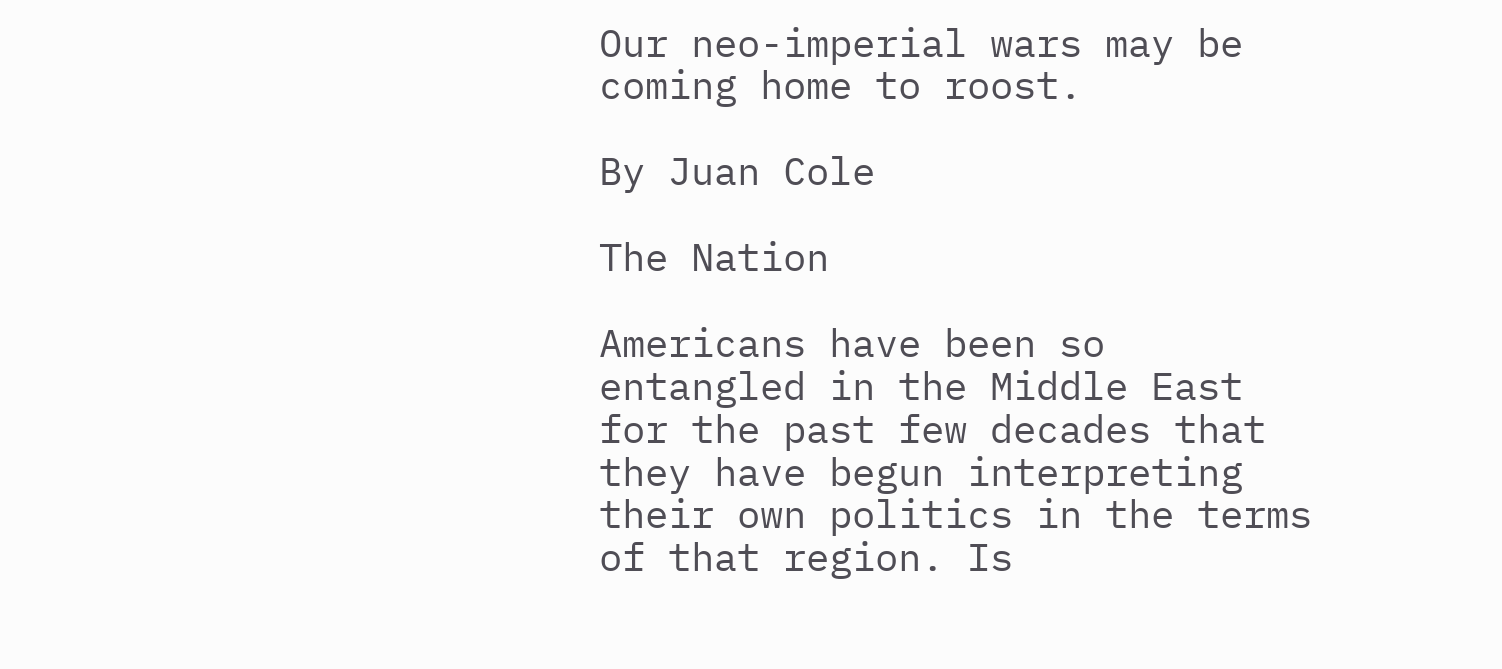Our neo-imperial wars may be coming home to roost.

By Juan Cole

The Nation

Americans have been so entangled in the Middle East for the past few decades that they have begun interpreting their own politics in the terms of that region. Is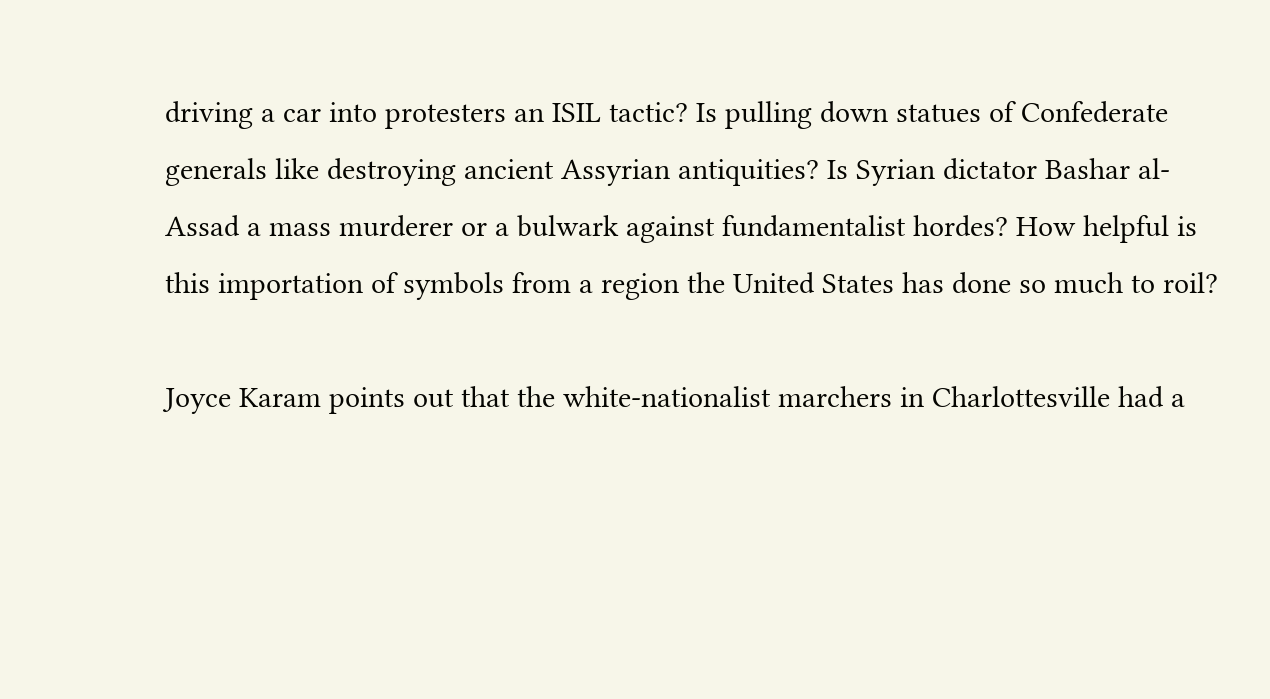driving a car into protesters an ISIL tactic? Is pulling down statues of Confederate generals like destroying ancient Assyrian antiquities? Is Syrian dictator Bashar al-Assad a mass murderer or a bulwark against fundamentalist hordes? How helpful is this importation of symbols from a region the United States has done so much to roil?

Joyce Karam points out that the white-nationalist marchers in Charlottesville had a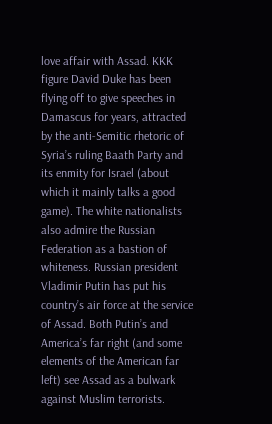love affair with Assad. KKK figure David Duke has been flying off to give speeches in Damascus for years, attracted by the anti-Semitic rhetoric of Syria’s ruling Baath Party and its enmity for Israel (about which it mainly talks a good game). The white nationalists also admire the Russian Federation as a bastion of whiteness. Russian president Vladimir Putin has put his country’s air force at the service of Assad. Both Putin’s and America’s far right (and some elements of the American far left) see Assad as a bulwark against Muslim terrorists.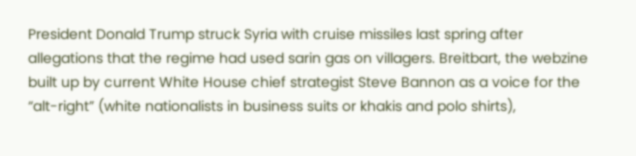President Donald Trump struck Syria with cruise missiles last spring after allegations that the regime had used sarin gas on villagers. Breitbart, the webzine built up by current White House chief strategist Steve Bannon as a voice for the “alt-right” (white nationalists in business suits or khakis and polo shirts),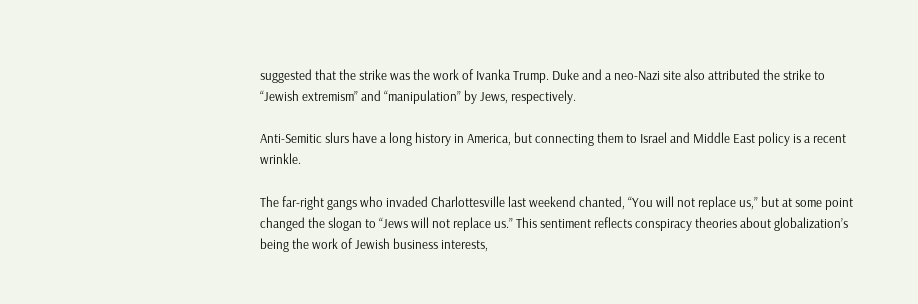suggested that the strike was the work of Ivanka Trump. Duke and a neo-Nazi site also attributed the strike to “Jewish extremism” and “manipulation” by Jews, respectively.

Anti-Semitic slurs have a long history in America, but connecting them to Israel and Middle East policy is a recent wrinkle.

The far-right gangs who invaded Charlottesville last weekend chanted, “You will not replace us,” but at some point changed the slogan to “Jews will not replace us.” This sentiment reflects conspiracy theories about globalization’s being the work of Jewish business interests,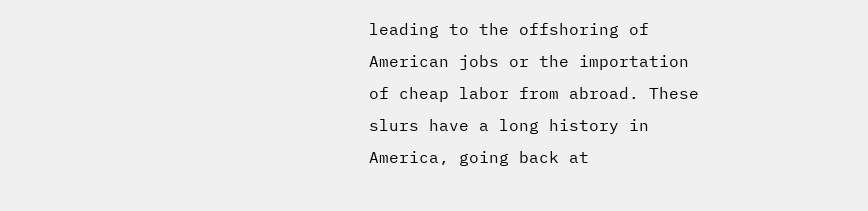leading to the offshoring of American jobs or the importation of cheap labor from abroad. These slurs have a long history in America, going back at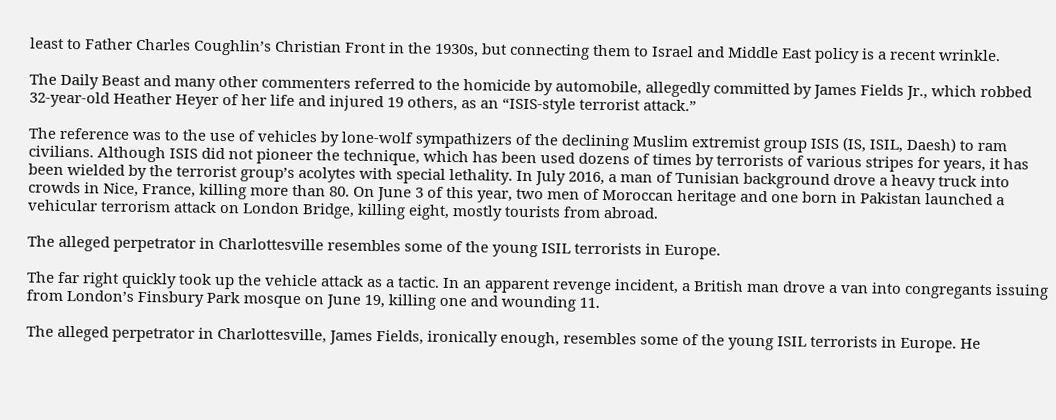least to Father Charles Coughlin’s Christian Front in the 1930s, but connecting them to Israel and Middle East policy is a recent wrinkle.

The Daily Beast and many other commenters referred to the homicide by automobile, allegedly committed by James Fields Jr., which robbed 32-year-old Heather Heyer of her life and injured 19 others, as an “ISIS-style terrorist attack.”

The reference was to the use of vehicles by lone-wolf sympathizers of the declining Muslim extremist group ISIS (IS, ISIL, Daesh) to ram civilians. Although ISIS did not pioneer the technique, which has been used dozens of times by terrorists of various stripes for years, it has been wielded by the terrorist group’s acolytes with special lethality. In July 2016, a man of Tunisian background drove a heavy truck into crowds in Nice, France, killing more than 80. On June 3 of this year, two men of Moroccan heritage and one born in Pakistan launched a vehicular terrorism attack on London Bridge, killing eight, mostly tourists from abroad.

The alleged perpetrator in Charlottesville resembles some of the young ISIL terrorists in Europe.

The far right quickly took up the vehicle attack as a tactic. In an apparent revenge incident, a British man drove a van into congregants issuing from London’s Finsbury Park mosque on June 19, killing one and wounding 11.

The alleged perpetrator in Charlottesville, James Fields, ironically enough, resembles some of the young ISIL terrorists in Europe. He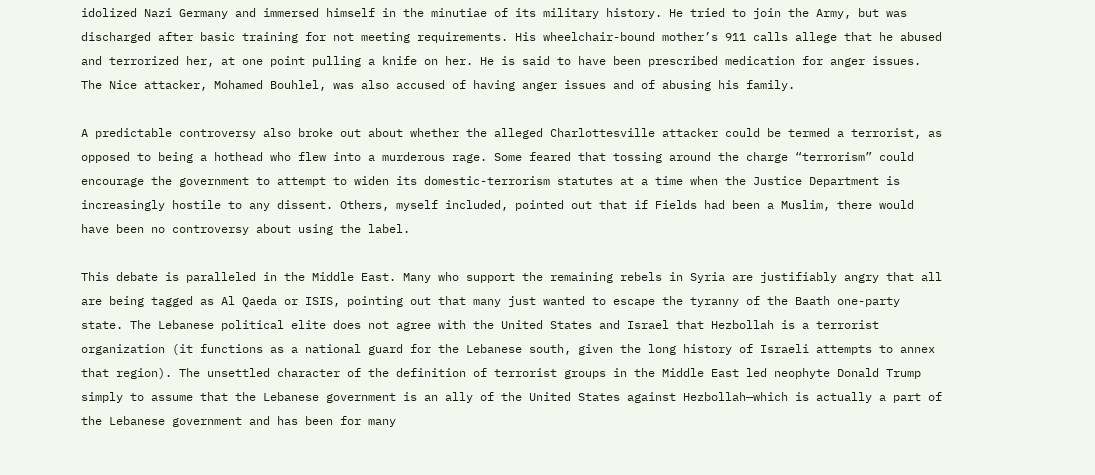idolized Nazi Germany and immersed himself in the minutiae of its military history. He tried to join the Army, but was discharged after basic training for not meeting requirements. His wheelchair-bound mother’s 911 calls allege that he abused and terrorized her, at one point pulling a knife on her. He is said to have been prescribed medication for anger issues. The Nice attacker, Mohamed Bouhlel, was also accused of having anger issues and of abusing his family.

A predictable controversy also broke out about whether the alleged Charlottesville attacker could be termed a terrorist, as opposed to being a hothead who flew into a murderous rage. Some feared that tossing around the charge “terrorism” could encourage the government to attempt to widen its domestic-terrorism statutes at a time when the Justice Department is increasingly hostile to any dissent. Others, myself included, pointed out that if Fields had been a Muslim, there would have been no controversy about using the label.

This debate is paralleled in the Middle East. Many who support the remaining rebels in Syria are justifiably angry that all are being tagged as Al Qaeda or ISIS, pointing out that many just wanted to escape the tyranny of the Baath one-party state. The Lebanese political elite does not agree with the United States and Israel that Hezbollah is a terrorist organization (it functions as a national guard for the Lebanese south, given the long history of Israeli attempts to annex that region). The unsettled character of the definition of terrorist groups in the Middle East led neophyte Donald Trump simply to assume that the Lebanese government is an ally of the United States against Hezbollah—which is actually a part of the Lebanese government and has been for many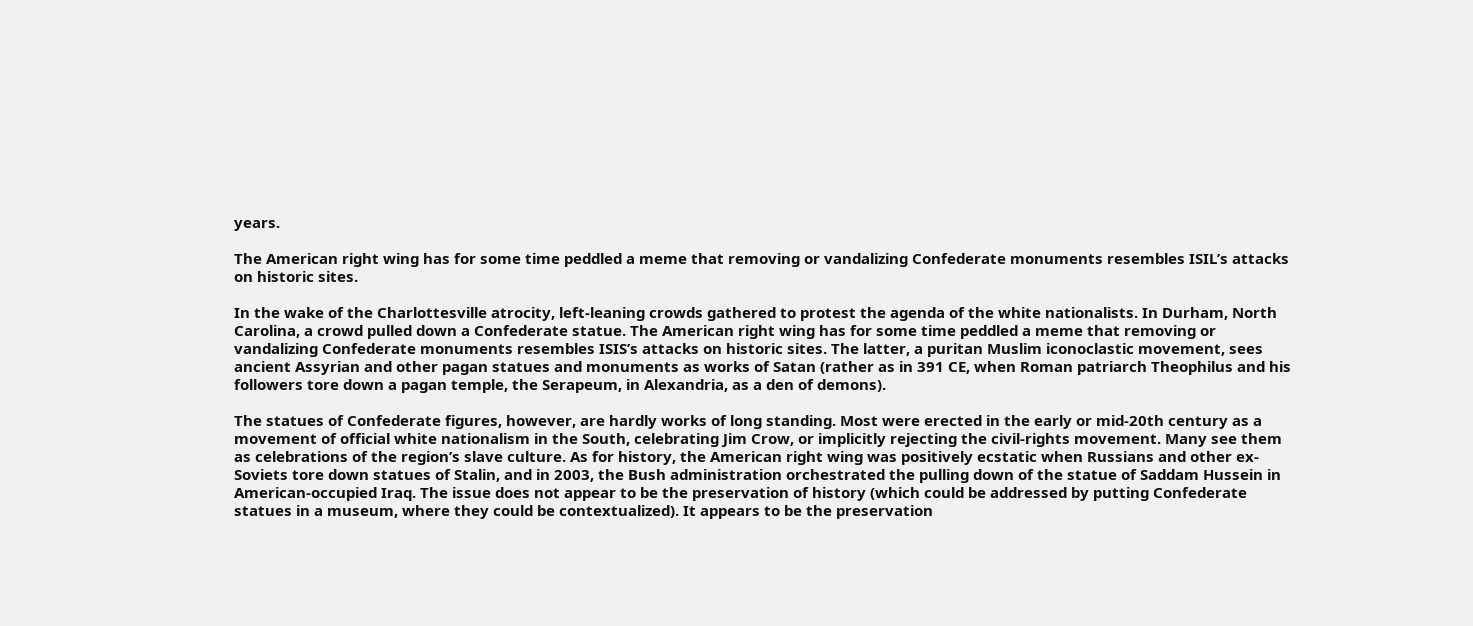years.

The American right wing has for some time peddled a meme that removing or vandalizing Confederate monuments resembles ISIL’s attacks on historic sites.

In the wake of the Charlottesville atrocity, left-leaning crowds gathered to protest the agenda of the white nationalists. In Durham, North Carolina, a crowd pulled down a Confederate statue. The American right wing has for some time peddled a meme that removing or vandalizing Confederate monuments resembles ISIS’s attacks on historic sites. The latter, a puritan Muslim iconoclastic movement, sees ancient Assyrian and other pagan statues and monuments as works of Satan (rather as in 391 CE, when Roman patriarch Theophilus and his followers tore down a pagan temple, the Serapeum, in Alexandria, as a den of demons).

The statues of Confederate figures, however, are hardly works of long standing. Most were erected in the early or mid-20th century as a movement of official white nationalism in the South, celebrating Jim Crow, or implicitly rejecting the civil-rights movement. Many see them as celebrations of the region’s slave culture. As for history, the American right wing was positively ecstatic when Russians and other ex-Soviets tore down statues of Stalin, and in 2003, the Bush administration orchestrated the pulling down of the statue of Saddam Hussein in American-occupied Iraq. The issue does not appear to be the preservation of history (which could be addressed by putting Confederate statues in a museum, where they could be contextualized). It appears to be the preservation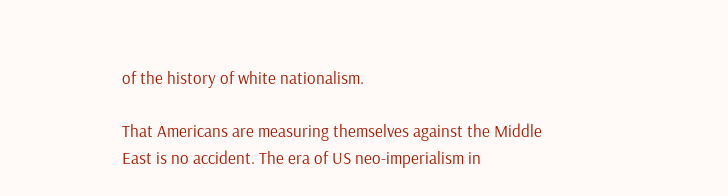of the history of white nationalism.

That Americans are measuring themselves against the Middle East is no accident. The era of US neo-imperialism in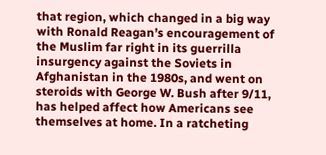that region, which changed in a big way with Ronald Reagan’s encouragement of the Muslim far right in its guerrilla insurgency against the Soviets in Afghanistan in the 1980s, and went on steroids with George W. Bush after 9/11, has helped affect how Americans see themselves at home. In a ratcheting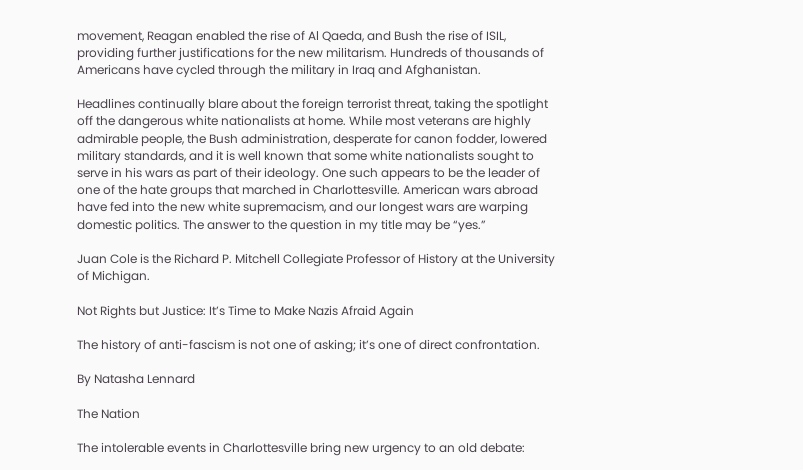movement, Reagan enabled the rise of Al Qaeda, and Bush the rise of ISIL, providing further justifications for the new militarism. Hundreds of thousands of Americans have cycled through the military in Iraq and Afghanistan.

Headlines continually blare about the foreign terrorist threat, taking the spotlight off the dangerous white nationalists at home. While most veterans are highly admirable people, the Bush administration, desperate for canon fodder, lowered military standards, and it is well known that some white nationalists sought to serve in his wars as part of their ideology. One such appears to be the leader of one of the hate groups that marched in Charlottesville. American wars abroad have fed into the new white supremacism, and our longest wars are warping domestic politics. The answer to the question in my title may be “yes.”

Juan Cole is the Richard P. Mitchell Collegiate Professor of History at the University of Michigan.

Not Rights but Justice: It’s Time to Make Nazis Afraid Again

The history of anti-fascism is not one of asking; it’s one of direct confrontation.

By Natasha Lennard

The Nation

The intolerable events in Charlottesville bring new urgency to an old debate: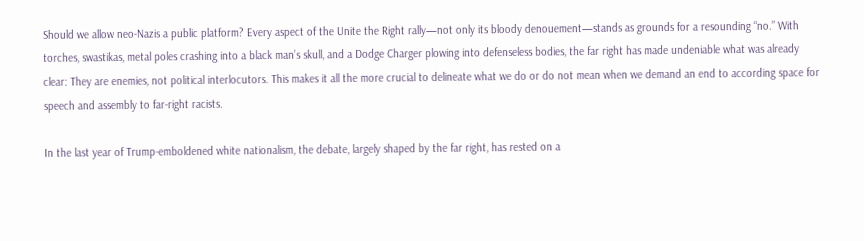Should we allow neo-Nazis a public platform? Every aspect of the Unite the Right rally—not only its bloody denouement—stands as grounds for a resounding “no.” With torches, swastikas, metal poles crashing into a black man’s skull, and a Dodge Charger plowing into defenseless bodies, the far right has made undeniable what was already clear: They are enemies, not political interlocutors. This makes it all the more crucial to delineate what we do or do not mean when we demand an end to according space for speech and assembly to far-right racists.

In the last year of Trump-emboldened white nationalism, the debate, largely shaped by the far right, has rested on a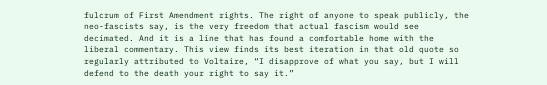fulcrum of First Amendment rights. The right of anyone to speak publicly, the neo-fascists say, is the very freedom that actual fascism would see decimated. And it is a line that has found a comfortable home with the liberal commentary. This view finds its best iteration in that old quote so regularly attributed to Voltaire, “I disapprove of what you say, but I will defend to the death your right to say it.”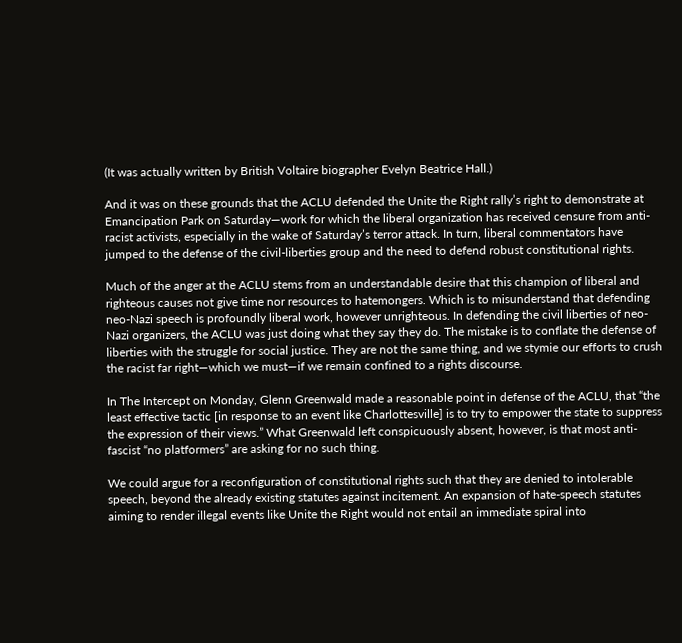(It was actually written by British Voltaire biographer Evelyn Beatrice Hall.)

And it was on these grounds that the ACLU defended the Unite the Right rally’s right to demonstrate at Emancipation Park on Saturday—work for which the liberal organization has received censure from anti-racist activists, especially in the wake of Saturday’s terror attack. In turn, liberal commentators have jumped to the defense of the civil-liberties group and the need to defend robust constitutional rights.

Much of the anger at the ACLU stems from an understandable desire that this champion of liberal and righteous causes not give time nor resources to hatemongers. Which is to misunderstand that defending neo-Nazi speech is profoundly liberal work, however unrighteous. In defending the civil liberties of neo-Nazi organizers, the ACLU was just doing what they say they do. The mistake is to conflate the defense of liberties with the struggle for social justice. They are not the same thing, and we stymie our efforts to crush the racist far right—which we must—if we remain confined to a rights discourse.

In The Intercept on Monday, Glenn Greenwald made a reasonable point in defense of the ACLU, that “the least effective tactic [in response to an event like Charlottesville] is to try to empower the state to suppress the expression of their views.” What Greenwald left conspicuously absent, however, is that most anti-fascist “no platformers” are asking for no such thing.

We could argue for a reconfiguration of constitutional rights such that they are denied to intolerable speech, beyond the already existing statutes against incitement. An expansion of hate-speech statutes aiming to render illegal events like Unite the Right would not entail an immediate spiral into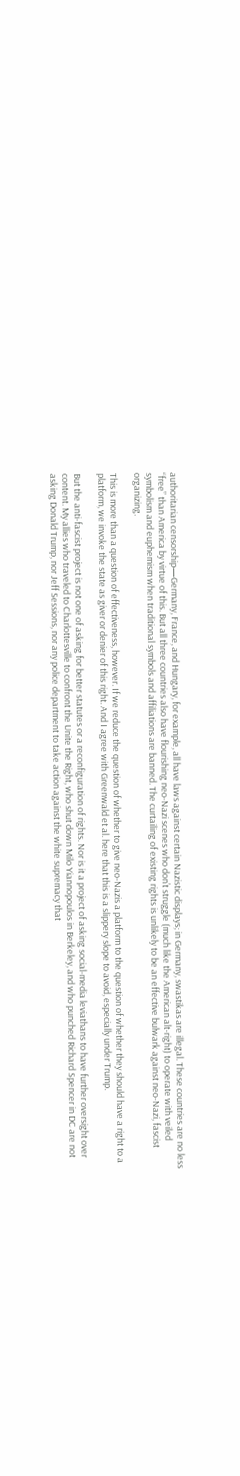authoritarian censorship—Germany, France, and Hungary, for example, all have laws against certain Nazistic displays; in Germany, swastikas are illegal. These countries are no less “free” than America by virtue of this. But all three countries also have flourishing neo-Nazi scenes who don’t struggle (much like the American alt-right) to operate with veiled symbolism and euphemism when traditional symbols and affiliations are banned. The curtailing of existing rights is unlikely to be an effective bulwark against neo-Nazi, fascist organizing.

This is more than a question of effectiveness, however. If we reduce the question of whether to give neo-Nazis a platform to the question of whether they should have a right to a platform, we invoke the state as giver or denier of this right. And I agree with Greenwald et al. here that this is a slippery slope to avoid, especially under Trump.

But the anti-fascist project is not one of asking for better statutes or a reconfiguration of rights. Nor is it a project of asking social-media leviathans to have further oversight over content. My allies who traveled to Charlottesville to confront the Unite the Right, who shut down Milo Yiannopoulos in Berkeley, and who punched Richard Spencer in DC are not asking Donald Trump, nor Jeff Sessions, nor any police department to take action against the white supremacy that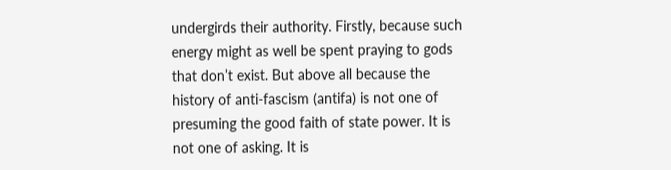undergirds their authority. Firstly, because such energy might as well be spent praying to gods that don’t exist. But above all because the history of anti-fascism (antifa) is not one of presuming the good faith of state power. It is not one of asking. It is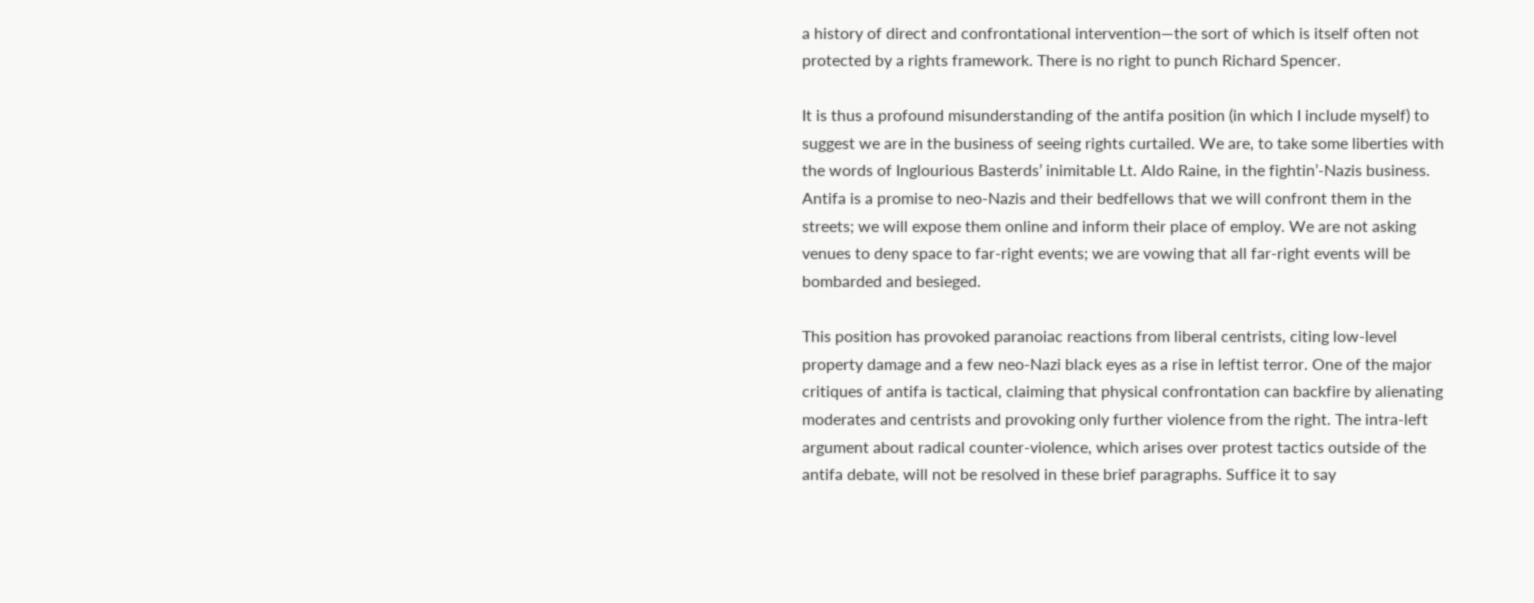a history of direct and confrontational intervention—the sort of which is itself often not protected by a rights framework. There is no right to punch Richard Spencer.

It is thus a profound misunderstanding of the antifa position (in which I include myself) to suggest we are in the business of seeing rights curtailed. We are, to take some liberties with the words of Inglourious Basterds’ inimitable Lt. Aldo Raine, in the fightin’-Nazis business. Antifa is a promise to neo-Nazis and their bedfellows that we will confront them in the streets; we will expose them online and inform their place of employ. We are not asking venues to deny space to far-right events; we are vowing that all far-right events will be bombarded and besieged.

This position has provoked paranoiac reactions from liberal centrists, citing low-level property damage and a few neo-Nazi black eyes as a rise in leftist terror. One of the major critiques of antifa is tactical, claiming that physical confrontation can backfire by alienating moderates and centrists and provoking only further violence from the right. The intra-left argument about radical counter-violence, which arises over protest tactics outside of the antifa debate, will not be resolved in these brief paragraphs. Suffice it to say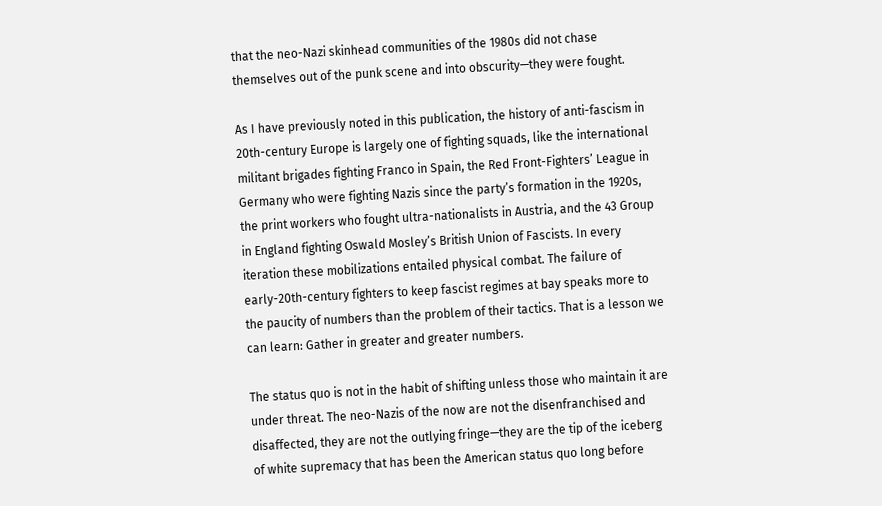that the neo-Nazi skinhead communities of the 1980s did not chase themselves out of the punk scene and into obscurity—they were fought.

As I have previously noted in this publication, the history of anti-fascism in 20th-century Europe is largely one of fighting squads, like the international militant brigades fighting Franco in Spain, the Red Front-Fighters’ League in Germany who were fighting Nazis since the party’s formation in the 1920s, the print workers who fought ultra-nationalists in Austria, and the 43 Group in England fighting Oswald Mosley’s British Union of Fascists. In every iteration these mobilizations entailed physical combat. The failure of early-20th-century fighters to keep fascist regimes at bay speaks more to the paucity of numbers than the problem of their tactics. That is a lesson we can learn: Gather in greater and greater numbers.

The status quo is not in the habit of shifting unless those who maintain it are under threat. The neo-Nazis of the now are not the disenfranchised and disaffected, they are not the outlying fringe—they are the tip of the iceberg of white supremacy that has been the American status quo long before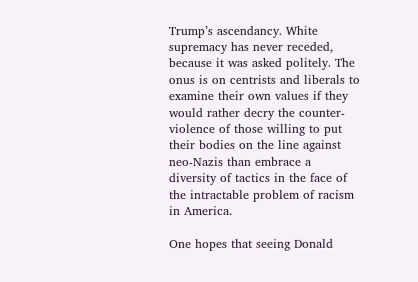Trump’s ascendancy. White supremacy has never receded, because it was asked politely. The onus is on centrists and liberals to examine their own values if they would rather decry the counter-violence of those willing to put their bodies on the line against neo-Nazis than embrace a diversity of tactics in the face of the intractable problem of racism in America.

One hopes that seeing Donald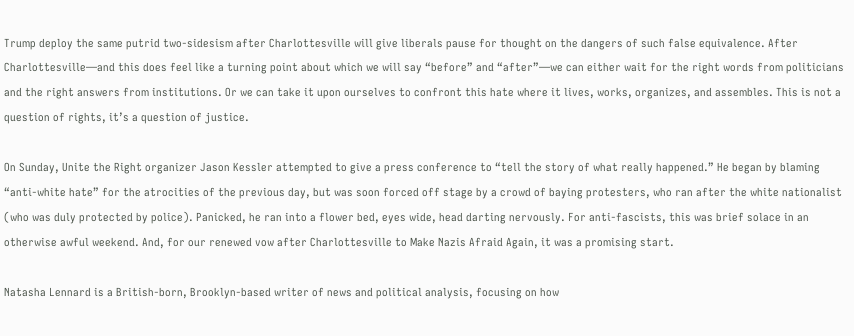Trump deploy the same putrid two-sidesism after Charlottesville will give liberals pause for thought on the dangers of such false equivalence. After Charlottesville—and this does feel like a turning point about which we will say “before” and “after”—we can either wait for the right words from politicians and the right answers from institutions. Or we can take it upon ourselves to confront this hate where it lives, works, organizes, and assembles. This is not a question of rights, it’s a question of justice.

On Sunday, Unite the Right organizer Jason Kessler attempted to give a press conference to “tell the story of what really happened.” He began by blaming “anti-white hate” for the atrocities of the previous day, but was soon forced off stage by a crowd of baying protesters, who ran after the white nationalist (who was duly protected by police). Panicked, he ran into a flower bed, eyes wide, head darting nervously. For anti-fascists, this was brief solace in an otherwise awful weekend. And, for our renewed vow after Charlottesville to Make Nazis Afraid Again, it was a promising start.

Natasha Lennard is a British-born, Brooklyn-based writer of news and political analysis, focusing on how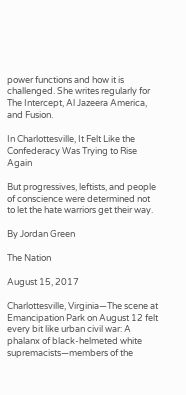power functions and how it is challenged. She writes regularly for The Intercept, Al Jazeera America, and Fusion.

In Charlottesville, It Felt Like the Confederacy Was Trying to Rise Again

But progressives, leftists, and people of conscience were determined not to let the hate warriors get their way.

By Jordan Green

The Nation

August 15, 2017

Charlottesville, Virginia—The scene at Emancipation Park on August 12 felt every bit like urban civil war: A phalanx of black-helmeted white supremacists—members of the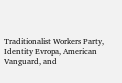Traditionalist Workers Party, Identity Evropa, American Vanguard, and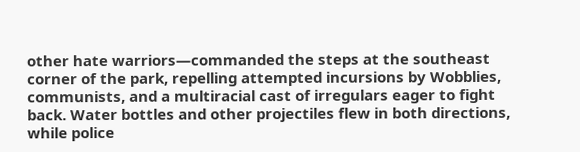other hate warriors—commanded the steps at the southeast corner of the park, repelling attempted incursions by Wobblies, communists, and a multiracial cast of irregulars eager to fight back. Water bottles and other projectiles flew in both directions, while police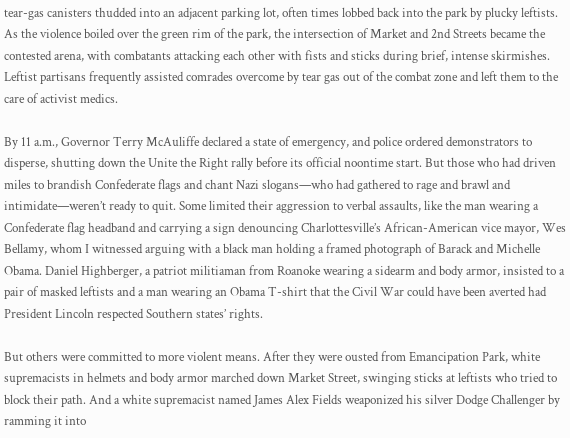tear-gas canisters thudded into an adjacent parking lot, often times lobbed back into the park by plucky leftists. As the violence boiled over the green rim of the park, the intersection of Market and 2nd Streets became the contested arena, with combatants attacking each other with fists and sticks during brief, intense skirmishes. Leftist partisans frequently assisted comrades overcome by tear gas out of the combat zone and left them to the care of activist medics.

By 11 a.m., Governor Terry McAuliffe declared a state of emergency, and police ordered demonstrators to disperse, shutting down the Unite the Right rally before its official noontime start. But those who had driven miles to brandish Confederate flags and chant Nazi slogans—who had gathered to rage and brawl and intimidate—weren’t ready to quit. Some limited their aggression to verbal assaults, like the man wearing a Confederate flag headband and carrying a sign denouncing Charlottesville’s African-American vice mayor, Wes Bellamy, whom I witnessed arguing with a black man holding a framed photograph of Barack and Michelle Obama. Daniel Highberger, a patriot militiaman from Roanoke wearing a sidearm and body armor, insisted to a pair of masked leftists and a man wearing an Obama T-shirt that the Civil War could have been averted had President Lincoln respected Southern states’ rights.

But others were committed to more violent means. After they were ousted from Emancipation Park, white supremacists in helmets and body armor marched down Market Street, swinging sticks at leftists who tried to block their path. And a white supremacist named James Alex Fields weaponized his silver Dodge Challenger by ramming it into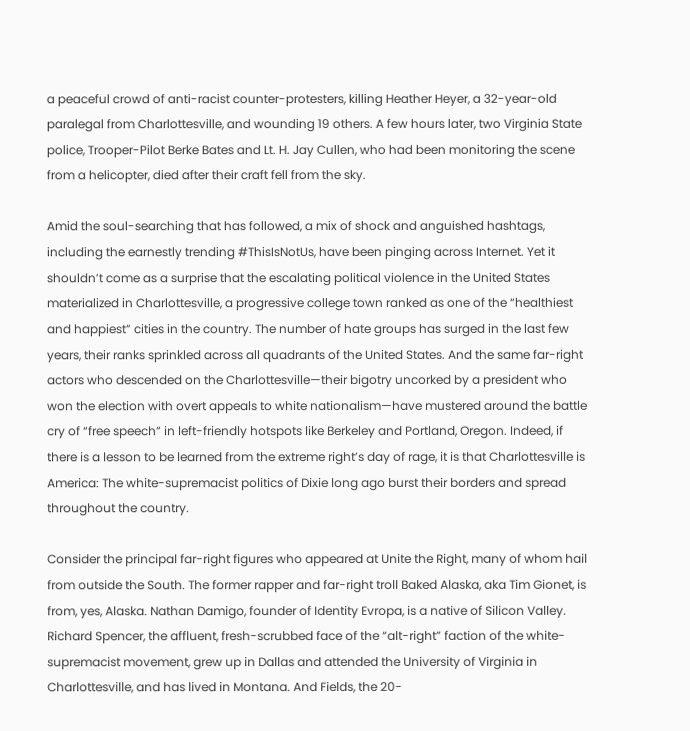a peaceful crowd of anti-racist counter-protesters, killing Heather Heyer, a 32-year-old paralegal from Charlottesville, and wounding 19 others. A few hours later, two Virginia State police, Trooper-Pilot Berke Bates and Lt. H. Jay Cullen, who had been monitoring the scene from a helicopter, died after their craft fell from the sky.

Amid the soul-searching that has followed, a mix of shock and anguished hashtags, including the earnestly trending #ThisIsNotUs, have been pinging across Internet. Yet it shouldn’t come as a surprise that the escalating political violence in the United States materialized in Charlottesville, a progressive college town ranked as one of the “healthiest and happiest” cities in the country. The number of hate groups has surged in the last few years, their ranks sprinkled across all quadrants of the United States. And the same far-right actors who descended on the Charlottesville—their bigotry uncorked by a president who won the election with overt appeals to white nationalism—have mustered around the battle cry of “free speech” in left-friendly hotspots like Berkeley and Portland, Oregon. Indeed, if there is a lesson to be learned from the extreme right’s day of rage, it is that Charlottesville is America: The white-supremacist politics of Dixie long ago burst their borders and spread throughout the country.

Consider the principal far-right figures who appeared at Unite the Right, many of whom hail from outside the South. The former rapper and far-right troll Baked Alaska, aka Tim Gionet, is from, yes, Alaska. Nathan Damigo, founder of Identity Evropa, is a native of Silicon Valley. Richard Spencer, the affluent, fresh-scrubbed face of the “alt-right” faction of the white-supremacist movement, grew up in Dallas and attended the University of Virginia in Charlottesville, and has lived in Montana. And Fields, the 20-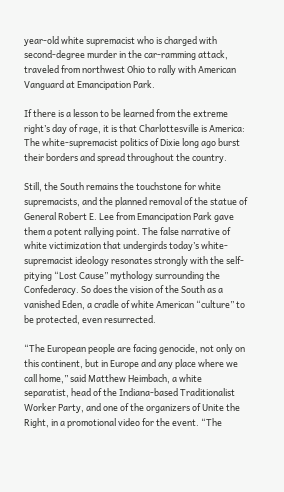year-old white supremacist who is charged with second-degree murder in the car-ramming attack, traveled from northwest Ohio to rally with American Vanguard at Emancipation Park.

If there is a lesson to be learned from the extreme right’s day of rage, it is that Charlottesville is America: The white-supremacist politics of Dixie long ago burst their borders and spread throughout the country.

Still, the South remains the touchstone for white supremacists, and the planned removal of the statue of General Robert E. Lee from Emancipation Park gave them a potent rallying point. The false narrative of white victimization that undergirds today’s white-supremacist ideology resonates strongly with the self-pitying “Lost Cause” mythology surrounding the Confederacy. So does the vision of the South as a vanished Eden, a cradle of white American “culture” to be protected, even resurrected.

“The European people are facing genocide, not only on this continent, but in Europe and any place where we call home,” said Matthew Heimbach, a white separatist, head of the Indiana-based Traditionalist Worker Party, and one of the organizers of Unite the Right, in a promotional video for the event. “The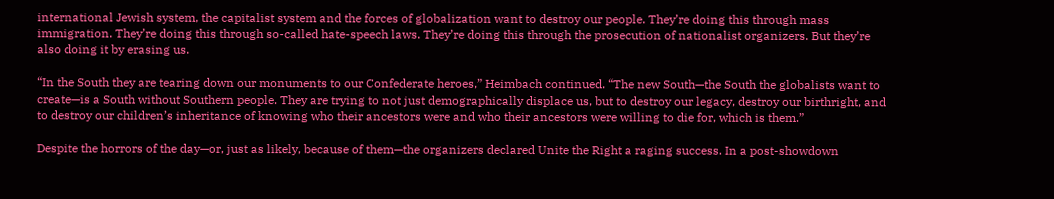international Jewish system, the capitalist system and the forces of globalization want to destroy our people. They’re doing this through mass immigration. They’re doing this through so-called hate-speech laws. They’re doing this through the prosecution of nationalist organizers. But they’re also doing it by erasing us.

“In the South they are tearing down our monuments to our Confederate heroes,” Heimbach continued. “The new South—the South the globalists want to create—is a South without Southern people. They are trying to not just demographically displace us, but to destroy our legacy, destroy our birthright, and to destroy our children’s inheritance of knowing who their ancestors were and who their ancestors were willing to die for, which is them.”

Despite the horrors of the day—or, just as likely, because of them—the organizers declared Unite the Right a raging success. In a post-showdown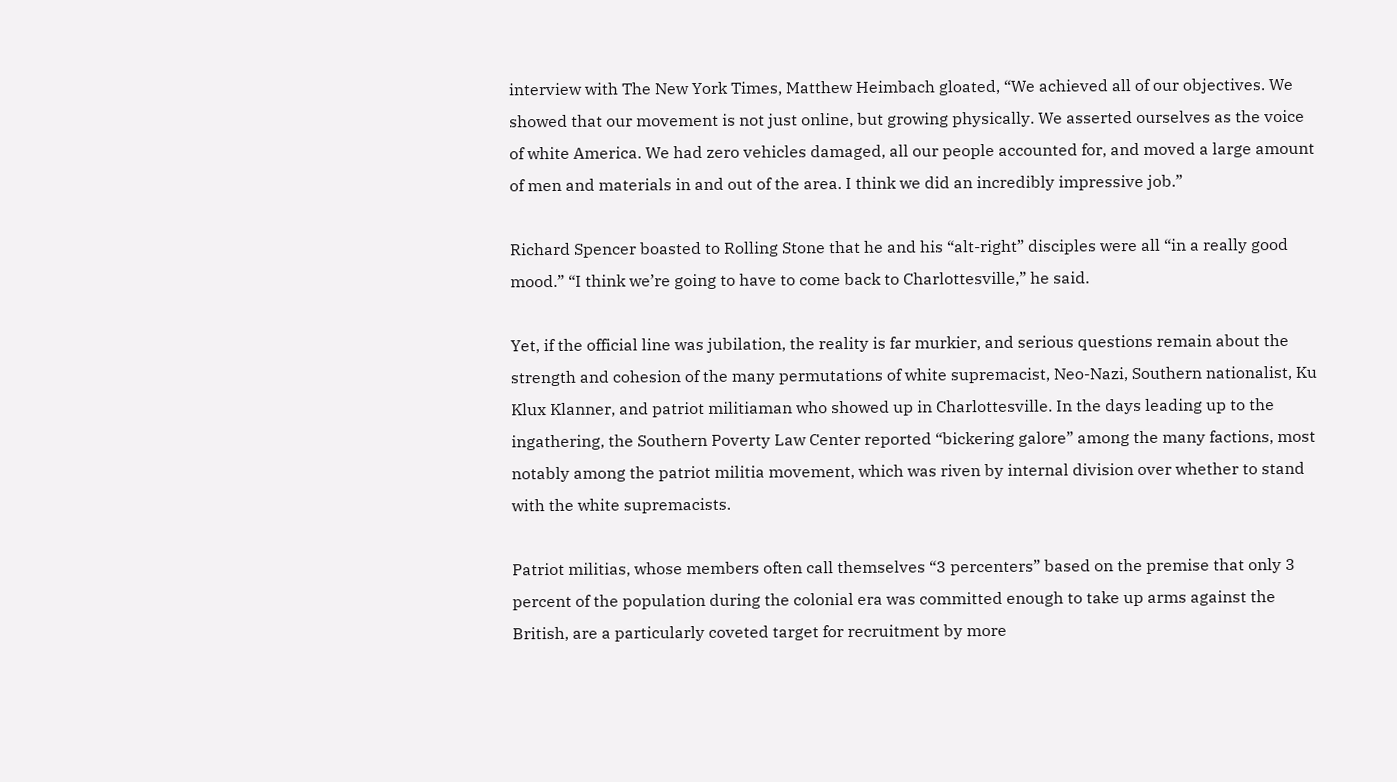interview with The New York Times, Matthew Heimbach gloated, “We achieved all of our objectives. We showed that our movement is not just online, but growing physically. We asserted ourselves as the voice of white America. We had zero vehicles damaged, all our people accounted for, and moved a large amount of men and materials in and out of the area. I think we did an incredibly impressive job.”

Richard Spencer boasted to Rolling Stone that he and his “alt-right” disciples were all “in a really good mood.” “I think we’re going to have to come back to Charlottesville,” he said.

Yet, if the official line was jubilation, the reality is far murkier, and serious questions remain about the strength and cohesion of the many permutations of white supremacist, Neo-Nazi, Southern nationalist, Ku Klux Klanner, and patriot militiaman who showed up in Charlottesville. In the days leading up to the ingathering, the Southern Poverty Law Center reported “bickering galore” among the many factions, most notably among the patriot militia movement, which was riven by internal division over whether to stand with the white supremacists.

Patriot militias, whose members often call themselves “3 percenters” based on the premise that only 3 percent of the population during the colonial era was committed enough to take up arms against the British, are a particularly coveted target for recruitment by more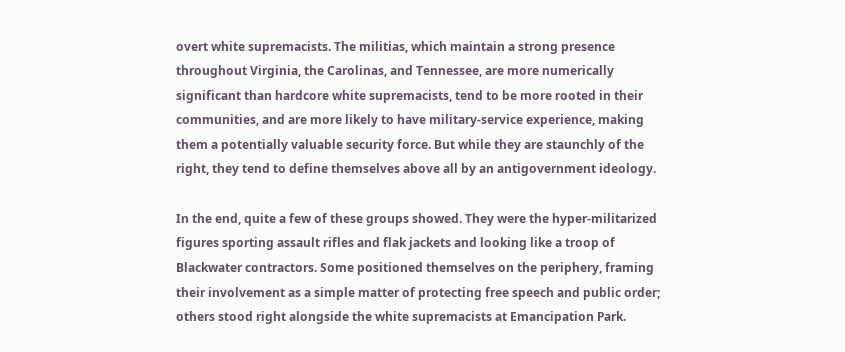overt white supremacists. The militias, which maintain a strong presence throughout Virginia, the Carolinas, and Tennessee, are more numerically significant than hardcore white supremacists, tend to be more rooted in their communities, and are more likely to have military-service experience, making them a potentially valuable security force. But while they are staunchly of the right, they tend to define themselves above all by an antigovernment ideology.

In the end, quite a few of these groups showed. They were the hyper-militarized figures sporting assault rifles and flak jackets and looking like a troop of Blackwater contractors. Some positioned themselves on the periphery, framing their involvement as a simple matter of protecting free speech and public order; others stood right alongside the white supremacists at Emancipation Park.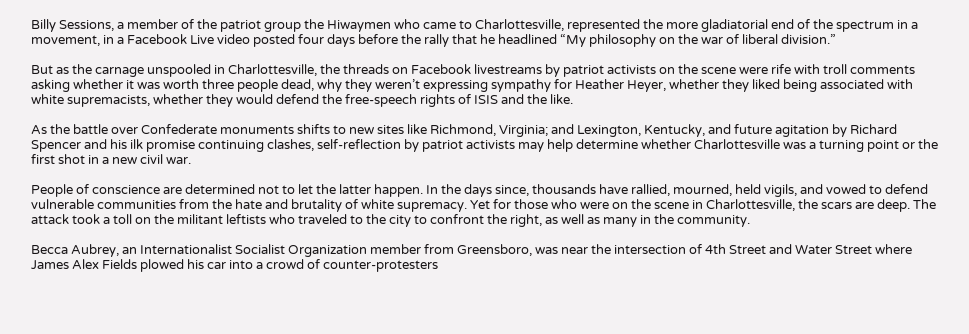Billy Sessions, a member of the patriot group the Hiwaymen who came to Charlottesville, represented the more gladiatorial end of the spectrum in a movement, in a Facebook Live video posted four days before the rally that he headlined “My philosophy on the war of liberal division.”

But as the carnage unspooled in Charlottesville, the threads on Facebook livestreams by patriot activists on the scene were rife with troll comments asking whether it was worth three people dead, why they weren’t expressing sympathy for Heather Heyer, whether they liked being associated with white supremacists, whether they would defend the free-speech rights of ISIS and the like.

As the battle over Confederate monuments shifts to new sites like Richmond, Virginia; and Lexington, Kentucky, and future agitation by Richard Spencer and his ilk promise continuing clashes, self-reflection by patriot activists may help determine whether Charlottesville was a turning point or the first shot in a new civil war.

People of conscience are determined not to let the latter happen. In the days since, thousands have rallied, mourned, held vigils, and vowed to defend vulnerable communities from the hate and brutality of white supremacy. Yet for those who were on the scene in Charlottesville, the scars are deep. The attack took a toll on the militant leftists who traveled to the city to confront the right, as well as many in the community.

Becca Aubrey, an Internationalist Socialist Organization member from Greensboro, was near the intersection of 4th Street and Water Street where James Alex Fields plowed his car into a crowd of counter-protesters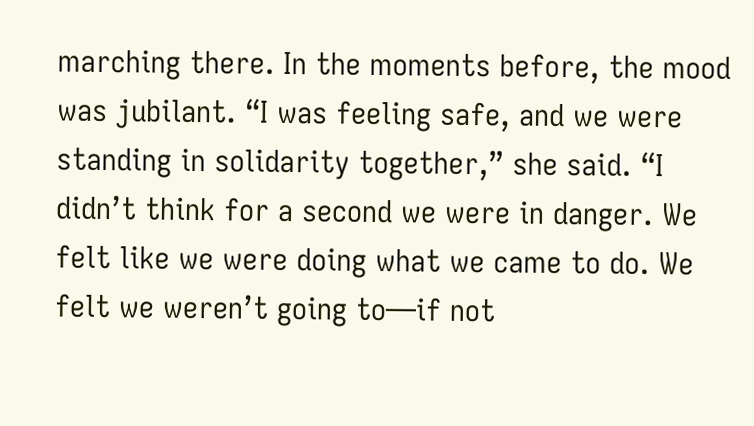marching there. In the moments before, the mood was jubilant. “I was feeling safe, and we were standing in solidarity together,” she said. “I didn’t think for a second we were in danger. We felt like we were doing what we came to do. We felt we weren’t going to—if not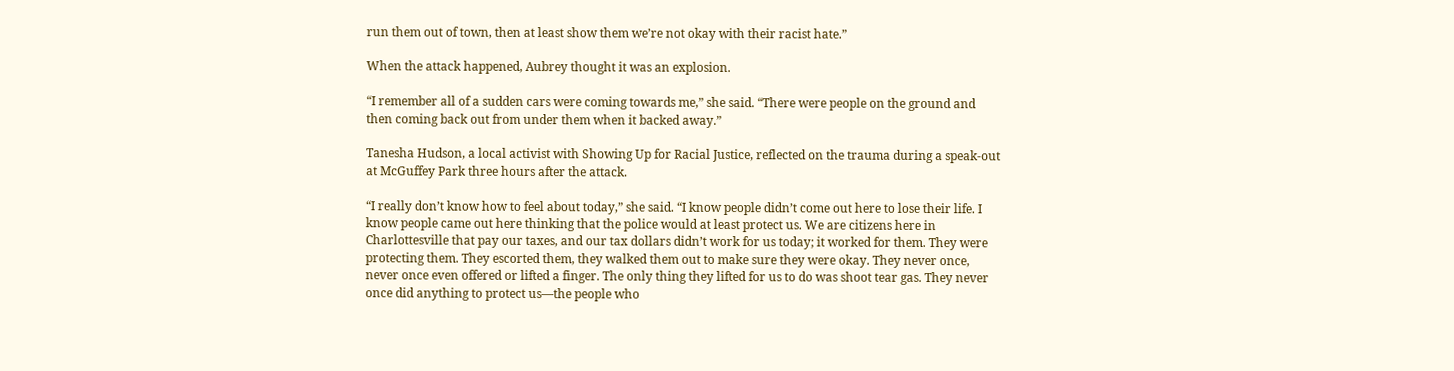run them out of town, then at least show them we’re not okay with their racist hate.”

When the attack happened, Aubrey thought it was an explosion.

“I remember all of a sudden cars were coming towards me,” she said. “There were people on the ground and then coming back out from under them when it backed away.”

Tanesha Hudson, a local activist with Showing Up for Racial Justice, reflected on the trauma during a speak-out at McGuffey Park three hours after the attack.

“I really don’t know how to feel about today,” she said. “I know people didn’t come out here to lose their life. I know people came out here thinking that the police would at least protect us. We are citizens here in Charlottesville that pay our taxes, and our tax dollars didn’t work for us today; it worked for them. They were protecting them. They escorted them, they walked them out to make sure they were okay. They never once, never once even offered or lifted a finger. The only thing they lifted for us to do was shoot tear gas. They never once did anything to protect us—the people who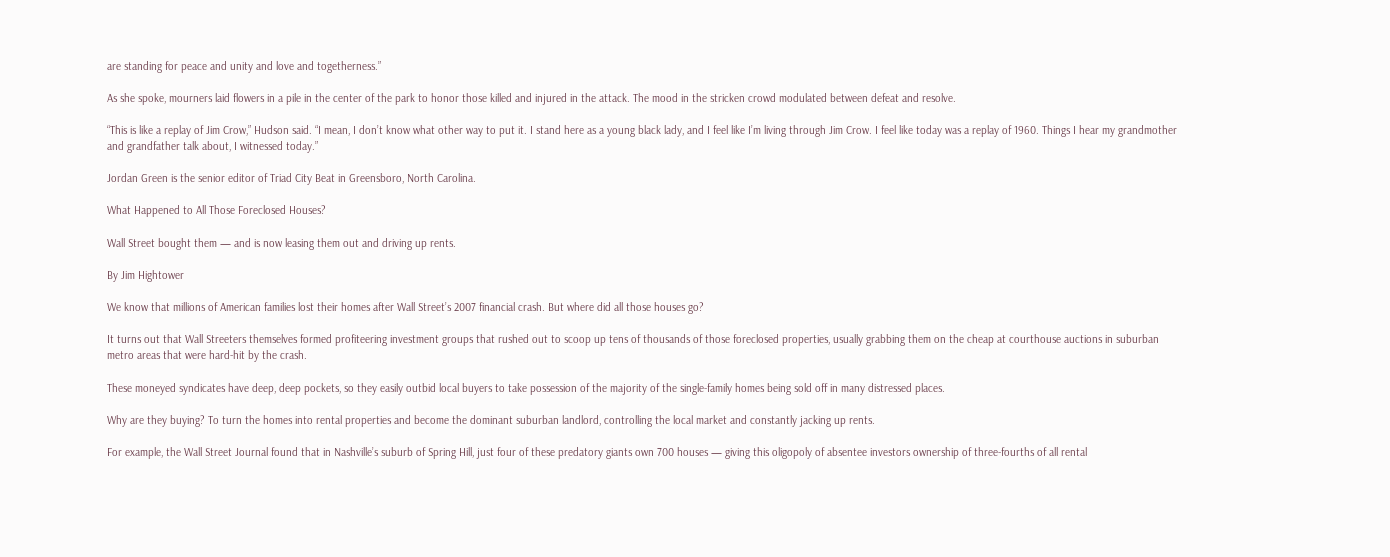are standing for peace and unity and love and togetherness.”

As she spoke, mourners laid flowers in a pile in the center of the park to honor those killed and injured in the attack. The mood in the stricken crowd modulated between defeat and resolve.

“This is like a replay of Jim Crow,” Hudson said. “I mean, I don’t know what other way to put it. I stand here as a young black lady, and I feel like I’m living through Jim Crow. I feel like today was a replay of 1960. Things I hear my grandmother and grandfather talk about, I witnessed today.”

Jordan Green is the senior editor of Triad City Beat in Greensboro, North Carolina.

What Happened to All Those Foreclosed Houses?

Wall Street bought them — and is now leasing them out and driving up rents.

By Jim Hightower

We know that millions of American families lost their homes after Wall Street’s 2007 financial crash. But where did all those houses go?

It turns out that Wall Streeters themselves formed profiteering investment groups that rushed out to scoop up tens of thousands of those foreclosed properties, usually grabbing them on the cheap at courthouse auctions in suburban metro areas that were hard-hit by the crash.

These moneyed syndicates have deep, deep pockets, so they easily outbid local buyers to take possession of the majority of the single-family homes being sold off in many distressed places.

Why are they buying? To turn the homes into rental properties and become the dominant suburban landlord, controlling the local market and constantly jacking up rents.

For example, the Wall Street Journal found that in Nashville’s suburb of Spring Hill, just four of these predatory giants own 700 houses — giving this oligopoly of absentee investors ownership of three-fourths of all rental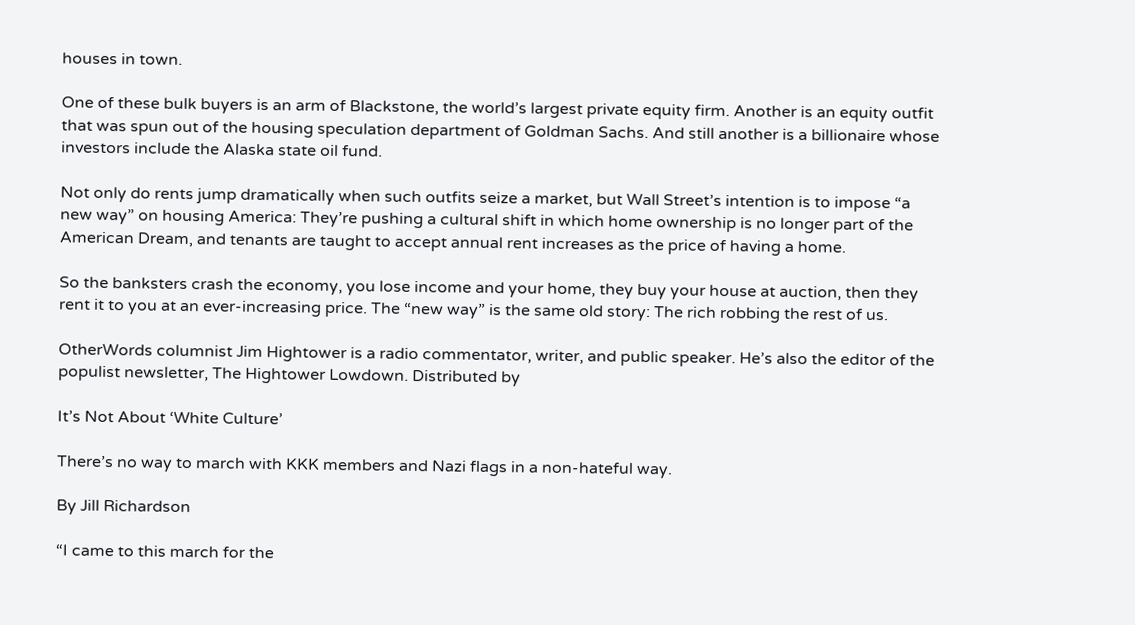houses in town.

One of these bulk buyers is an arm of Blackstone, the world’s largest private equity firm. Another is an equity outfit that was spun out of the housing speculation department of Goldman Sachs. And still another is a billionaire whose investors include the Alaska state oil fund.

Not only do rents jump dramatically when such outfits seize a market, but Wall Street’s intention is to impose “a new way” on housing America: They’re pushing a cultural shift in which home ownership is no longer part of the American Dream, and tenants are taught to accept annual rent increases as the price of having a home.

So the banksters crash the economy, you lose income and your home, they buy your house at auction, then they rent it to you at an ever-increasing price. The “new way” is the same old story: The rich robbing the rest of us.

OtherWords columnist Jim Hightower is a radio commentator, writer, and public speaker. He’s also the editor of the populist newsletter, The Hightower Lowdown. Distributed by

It’s Not About ‘White Culture’

There’s no way to march with KKK members and Nazi flags in a non-hateful way.

By Jill Richardson

“I came to this march for the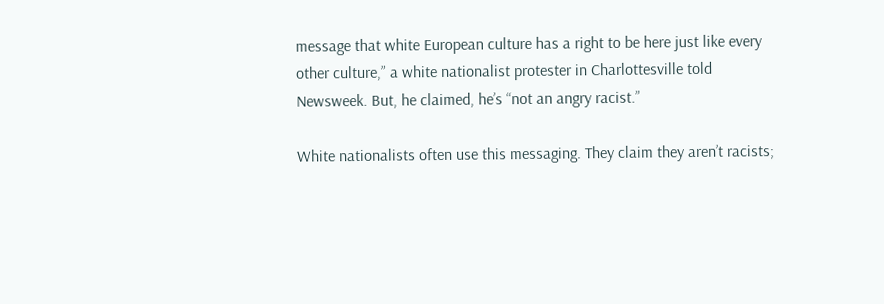message that white European culture has a right to be here just like every other culture,” a white nationalist protester in Charlottesville told Newsweek. But, he claimed, he’s “not an angry racist.”

White nationalists often use this messaging. They claim they aren’t racists;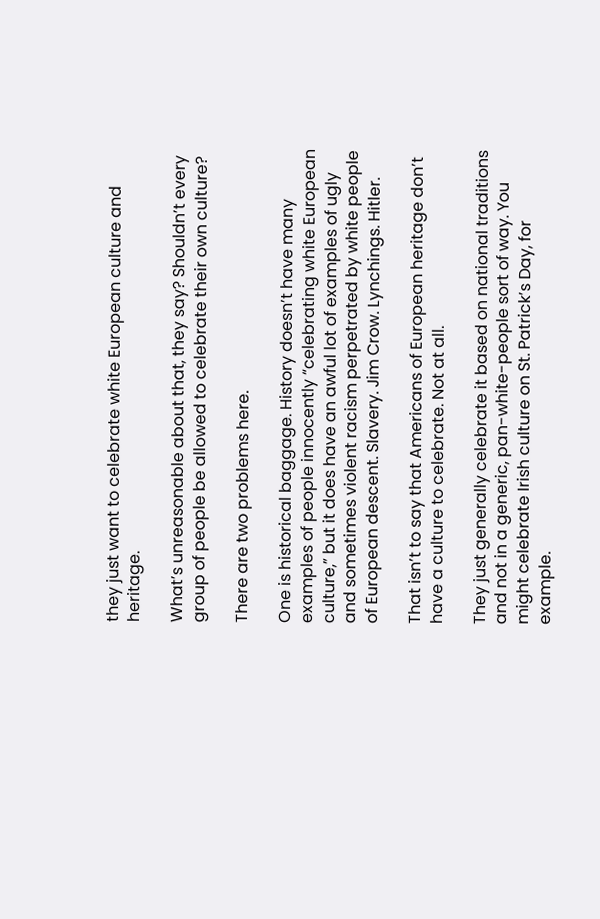they just want to celebrate white European culture and heritage.

What’s unreasonable about that, they say? Shouldn’t every group of people be allowed to celebrate their own culture?

There are two problems here.

One is historical baggage. History doesn’t have many examples of people innocently “celebrating white European culture,” but it does have an awful lot of examples of ugly and sometimes violent racism perpetrated by white people of European descent. Slavery. Jim Crow. Lynchings. Hitler.

That isn’t to say that Americans of European heritage don’t have a culture to celebrate. Not at all.

They just generally celebrate it based on national traditions and not in a generic, pan-white-people sort of way. You might celebrate Irish culture on St. Patrick’s Day, for example.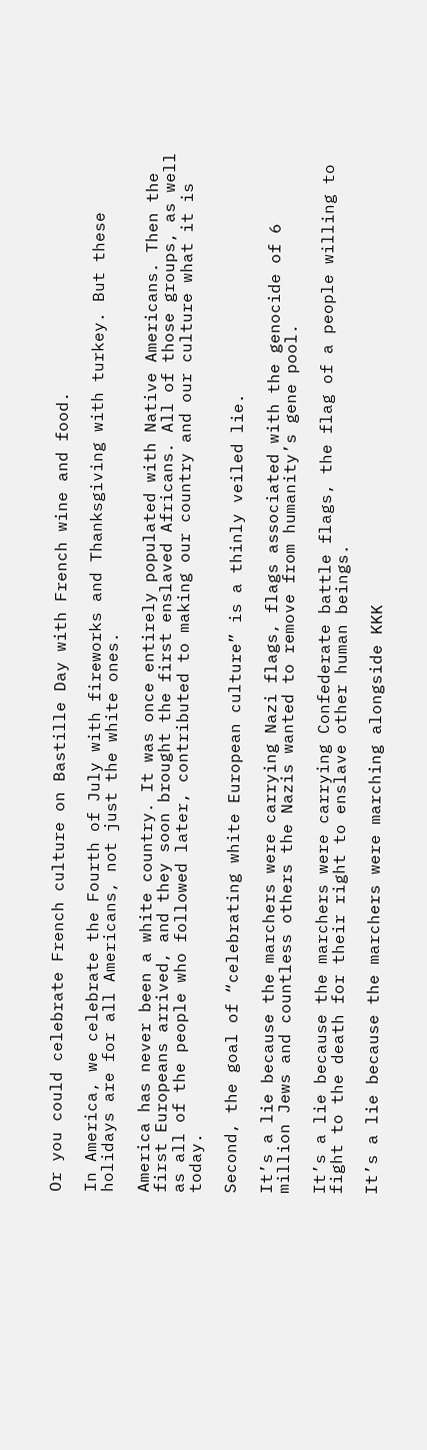Or you could celebrate French culture on Bastille Day with French wine and food.

In America, we celebrate the Fourth of July with fireworks and Thanksgiving with turkey. But these holidays are for all Americans, not just the white ones.

America has never been a white country. It was once entirely populated with Native Americans. Then the first Europeans arrived, and they soon brought the first enslaved Africans. All of those groups, as well as all of the people who followed later, contributed to making our country and our culture what it is today.

Second, the goal of “celebrating white European culture” is a thinly veiled lie.

It’s a lie because the marchers were carrying Nazi flags, flags associated with the genocide of 6 million Jews and countless others the Nazis wanted to remove from humanity’s gene pool.

It’s a lie because the marchers were carrying Confederate battle flags, the flag of a people willing to fight to the death for their right to enslave other human beings.

It’s a lie because the marchers were marching alongside KKK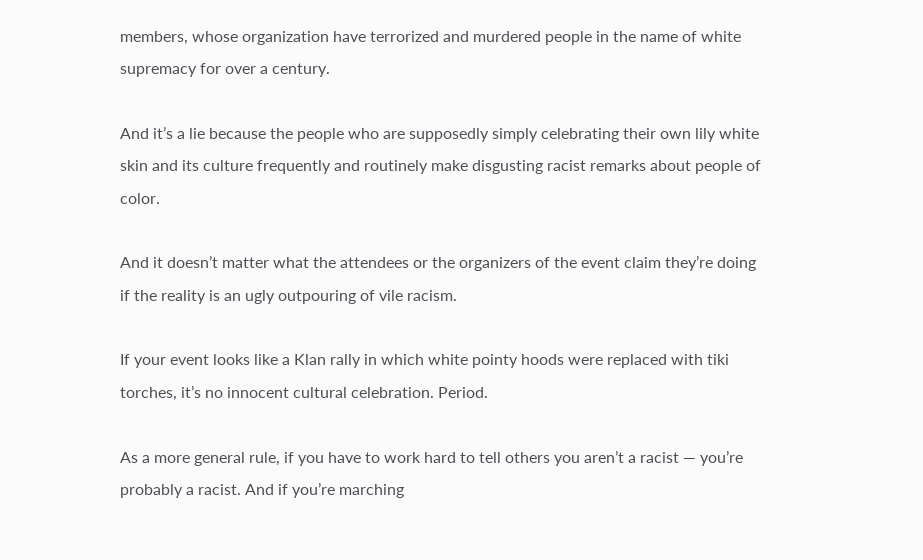members, whose organization have terrorized and murdered people in the name of white supremacy for over a century.

And it’s a lie because the people who are supposedly simply celebrating their own lily white skin and its culture frequently and routinely make disgusting racist remarks about people of color.

And it doesn’t matter what the attendees or the organizers of the event claim they’re doing if the reality is an ugly outpouring of vile racism.

If your event looks like a Klan rally in which white pointy hoods were replaced with tiki torches, it’s no innocent cultural celebration. Period.

As a more general rule, if you have to work hard to tell others you aren’t a racist — you’re probably a racist. And if you’re marching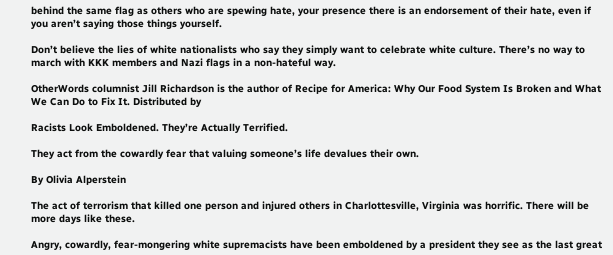behind the same flag as others who are spewing hate, your presence there is an endorsement of their hate, even if you aren’t saying those things yourself.

Don’t believe the lies of white nationalists who say they simply want to celebrate white culture. There’s no way to march with KKK members and Nazi flags in a non-hateful way.

OtherWords columnist Jill Richardson is the author of Recipe for America: Why Our Food System Is Broken and What We Can Do to Fix It. Distributed by

Racists Look Emboldened. They’re Actually Terrified.

They act from the cowardly fear that valuing someone’s life devalues their own.

By Olivia Alperstein

The act of terrorism that killed one person and injured others in Charlottesville, Virginia was horrific. There will be more days like these.

Angry, cowardly, fear-mongering white supremacists have been emboldened by a president they see as the last great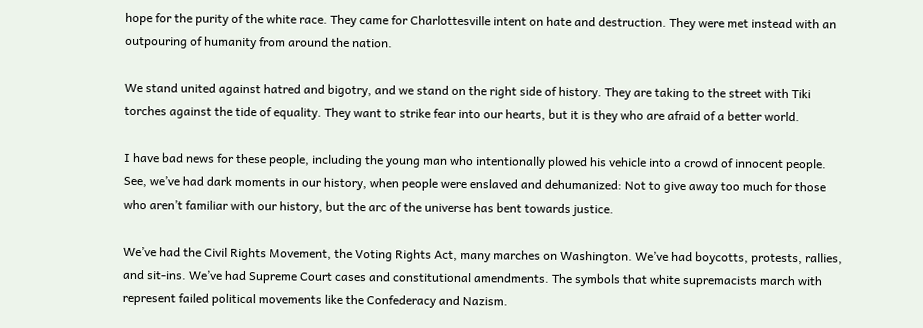hope for the purity of the white race. They came for Charlottesville intent on hate and destruction. They were met instead with an outpouring of humanity from around the nation.

We stand united against hatred and bigotry, and we stand on the right side of history. They are taking to the street with Tiki torches against the tide of equality. They want to strike fear into our hearts, but it is they who are afraid of a better world.

I have bad news for these people, including the young man who intentionally plowed his vehicle into a crowd of innocent people. See, we’ve had dark moments in our history, when people were enslaved and dehumanized: Not to give away too much for those who aren’t familiar with our history, but the arc of the universe has bent towards justice.

We’ve had the Civil Rights Movement, the Voting Rights Act, many marches on Washington. We’ve had boycotts, protests, rallies, and sit-ins. We’ve had Supreme Court cases and constitutional amendments. The symbols that white supremacists march with represent failed political movements like the Confederacy and Nazism.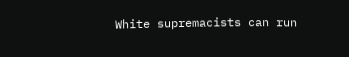White supremacists can run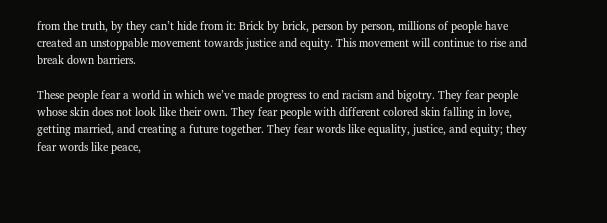from the truth, by they can’t hide from it: Brick by brick, person by person, millions of people have created an unstoppable movement towards justice and equity. This movement will continue to rise and break down barriers.

These people fear a world in which we’ve made progress to end racism and bigotry. They fear people whose skin does not look like their own. They fear people with different colored skin falling in love, getting married, and creating a future together. They fear words like equality, justice, and equity; they fear words like peace,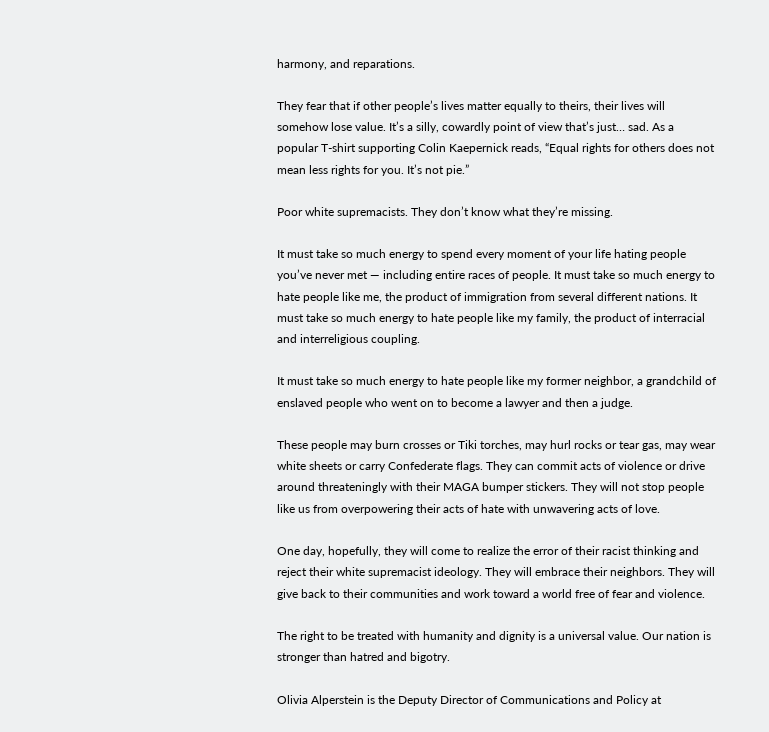harmony, and reparations.

They fear that if other people’s lives matter equally to theirs, their lives will somehow lose value. It’s a silly, cowardly point of view that’s just… sad. As a popular T-shirt supporting Colin Kaepernick reads, “Equal rights for others does not mean less rights for you. It’s not pie.”

Poor white supremacists. They don’t know what they’re missing.

It must take so much energy to spend every moment of your life hating people you’ve never met — including entire races of people. It must take so much energy to hate people like me, the product of immigration from several different nations. It must take so much energy to hate people like my family, the product of interracial and interreligious coupling.

It must take so much energy to hate people like my former neighbor, a grandchild of enslaved people who went on to become a lawyer and then a judge.

These people may burn crosses or Tiki torches, may hurl rocks or tear gas, may wear white sheets or carry Confederate flags. They can commit acts of violence or drive around threateningly with their MAGA bumper stickers. They will not stop people like us from overpowering their acts of hate with unwavering acts of love.

One day, hopefully, they will come to realize the error of their racist thinking and reject their white supremacist ideology. They will embrace their neighbors. They will give back to their communities and work toward a world free of fear and violence.

The right to be treated with humanity and dignity is a universal value. Our nation is stronger than hatred and bigotry.

Olivia Alperstein is the Deputy Director of Communications and Policy at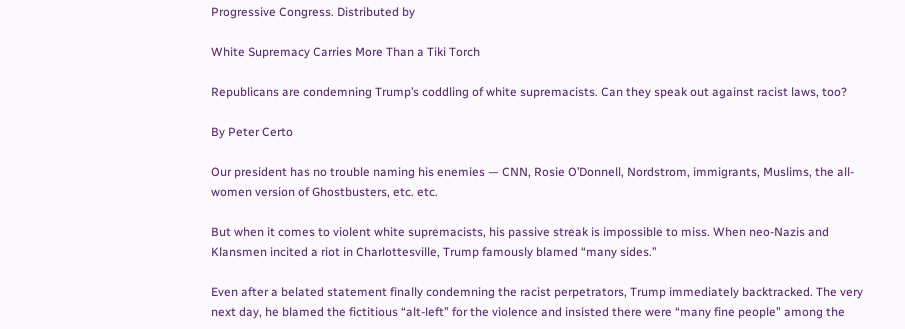Progressive Congress. Distributed by

White Supremacy Carries More Than a Tiki Torch

Republicans are condemning Trump’s coddling of white supremacists. Can they speak out against racist laws, too?

By Peter Certo

Our president has no trouble naming his enemies — CNN, Rosie O’Donnell, Nordstrom, immigrants, Muslims, the all-women version of Ghostbusters, etc. etc.

But when it comes to violent white supremacists, his passive streak is impossible to miss. When neo-Nazis and Klansmen incited a riot in Charlottesville, Trump famously blamed “many sides.”

Even after a belated statement finally condemning the racist perpetrators, Trump immediately backtracked. The very next day, he blamed the fictitious “alt-left” for the violence and insisted there were “many fine people” among the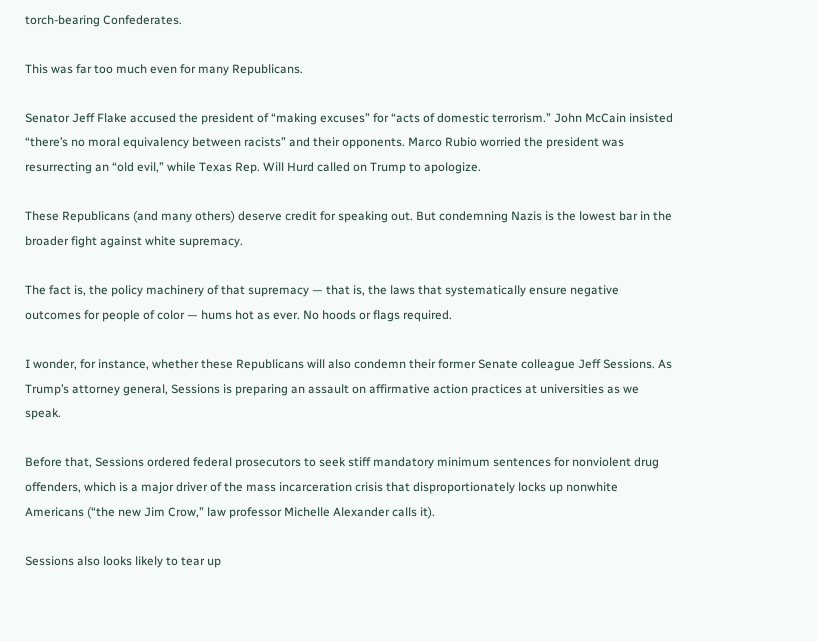torch-bearing Confederates.

This was far too much even for many Republicans.

Senator Jeff Flake accused the president of “making excuses” for “acts of domestic terrorism.” John McCain insisted “there’s no moral equivalency between racists” and their opponents. Marco Rubio worried the president was resurrecting an “old evil,” while Texas Rep. Will Hurd called on Trump to apologize.

These Republicans (and many others) deserve credit for speaking out. But condemning Nazis is the lowest bar in the broader fight against white supremacy.

The fact is, the policy machinery of that supremacy — that is, the laws that systematically ensure negative outcomes for people of color — hums hot as ever. No hoods or flags required.

I wonder, for instance, whether these Republicans will also condemn their former Senate colleague Jeff Sessions. As Trump’s attorney general, Sessions is preparing an assault on affirmative action practices at universities as we speak.

Before that, Sessions ordered federal prosecutors to seek stiff mandatory minimum sentences for nonviolent drug offenders, which is a major driver of the mass incarceration crisis that disproportionately locks up nonwhite Americans (“the new Jim Crow,” law professor Michelle Alexander calls it).

Sessions also looks likely to tear up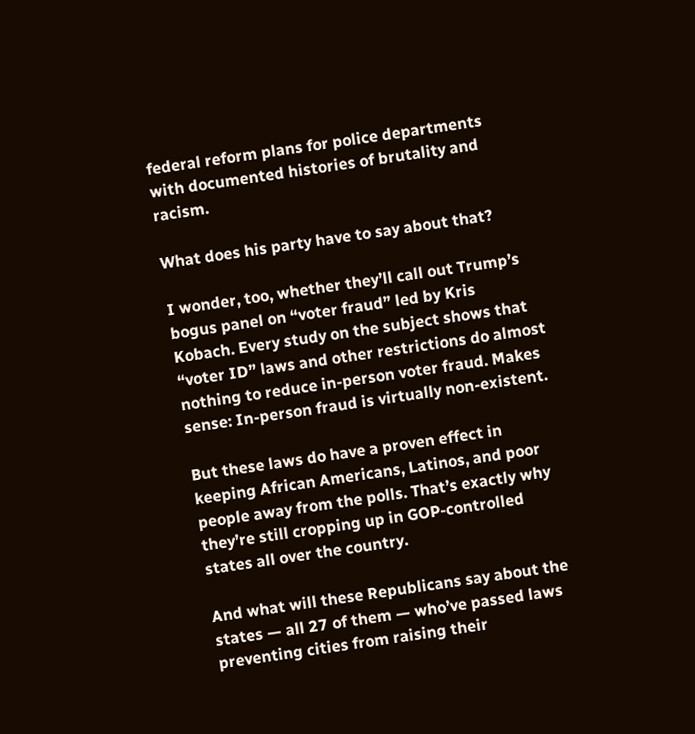federal reform plans for police departments with documented histories of brutality and racism.

What does his party have to say about that?

I wonder, too, whether they’ll call out Trump’s bogus panel on “voter fraud” led by Kris Kobach. Every study on the subject shows that “voter ID” laws and other restrictions do almost nothing to reduce in-person voter fraud. Makes sense: In-person fraud is virtually non-existent.

But these laws do have a proven effect in keeping African Americans, Latinos, and poor people away from the polls. That’s exactly why they’re still cropping up in GOP-controlled states all over the country.

And what will these Republicans say about the states — all 27 of them — who’ve passed laws preventing cities from raising their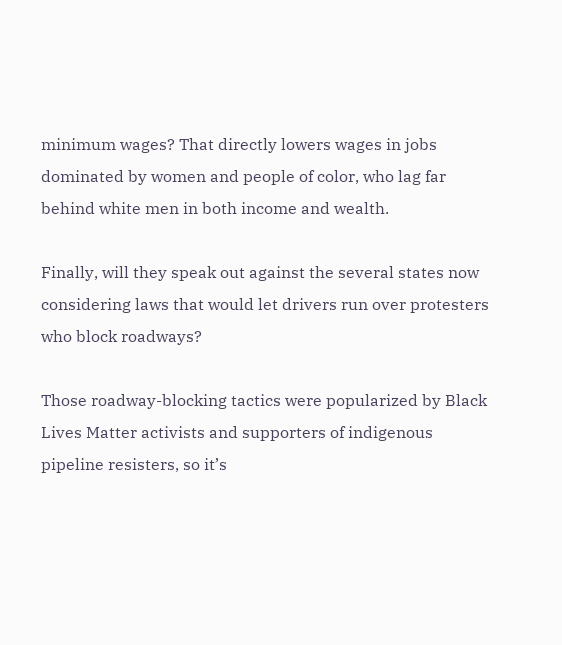minimum wages? That directly lowers wages in jobs dominated by women and people of color, who lag far behind white men in both income and wealth.

Finally, will they speak out against the several states now considering laws that would let drivers run over protesters who block roadways?

Those roadway-blocking tactics were popularized by Black Lives Matter activists and supporters of indigenous pipeline resisters, so it’s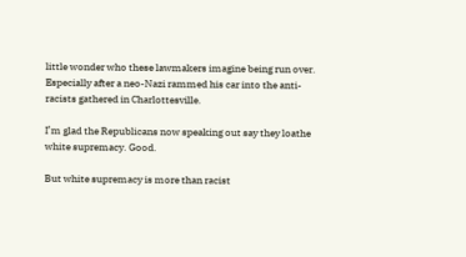little wonder who these lawmakers imagine being run over. Especially after a neo-Nazi rammed his car into the anti-racists gathered in Charlottesville.

I’m glad the Republicans now speaking out say they loathe white supremacy. Good.

But white supremacy is more than racist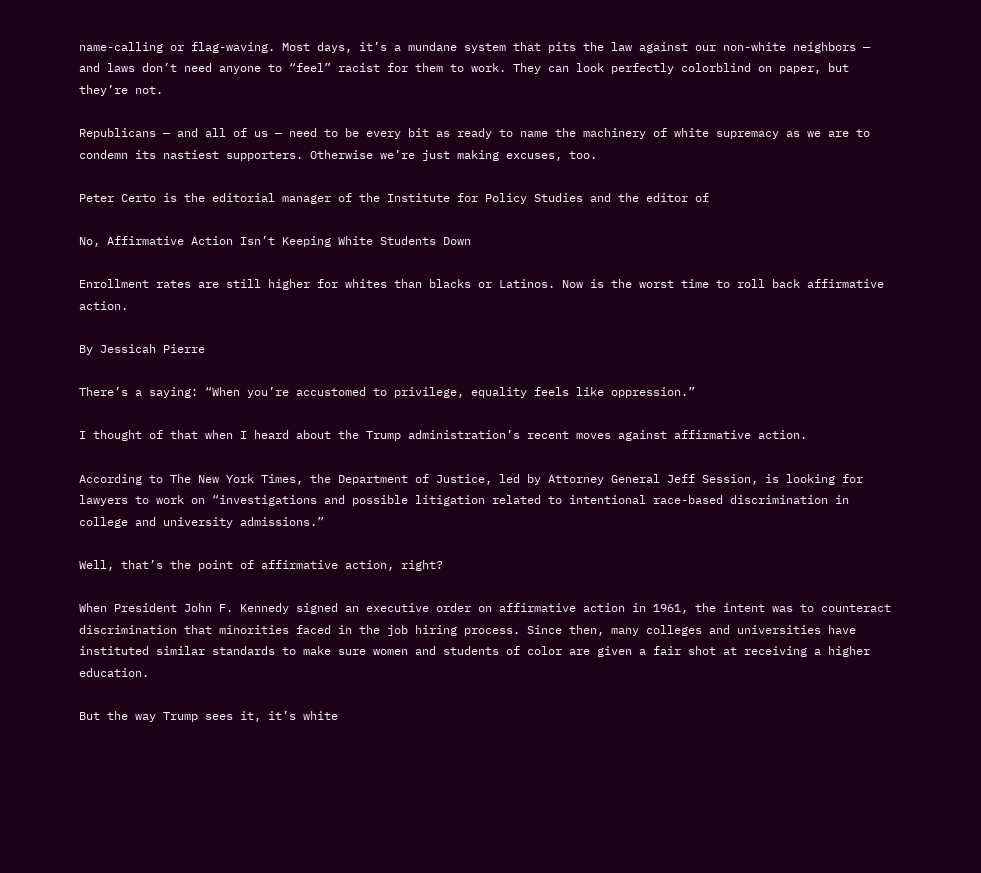name-calling or flag-waving. Most days, it’s a mundane system that pits the law against our non-white neighbors — and laws don’t need anyone to “feel” racist for them to work. They can look perfectly colorblind on paper, but they’re not.

Republicans — and all of us — need to be every bit as ready to name the machinery of white supremacy as we are to condemn its nastiest supporters. Otherwise we’re just making excuses, too.

Peter Certo is the editorial manager of the Institute for Policy Studies and the editor of

No, Affirmative Action Isn’t Keeping White Students Down

Enrollment rates are still higher for whites than blacks or Latinos. Now is the worst time to roll back affirmative action.

By Jessicah Pierre

There’s a saying: “When you’re accustomed to privilege, equality feels like oppression.”

I thought of that when I heard about the Trump administration’s recent moves against affirmative action.

According to The New York Times, the Department of Justice, led by Attorney General Jeff Session, is looking for lawyers to work on “investigations and possible litigation related to intentional race-based discrimination in college and university admissions.”

Well, that’s the point of affirmative action, right?

When President John F. Kennedy signed an executive order on affirmative action in 1961, the intent was to counteract discrimination that minorities faced in the job hiring process. Since then, many colleges and universities have instituted similar standards to make sure women and students of color are given a fair shot at receiving a higher education.

But the way Trump sees it, it’s white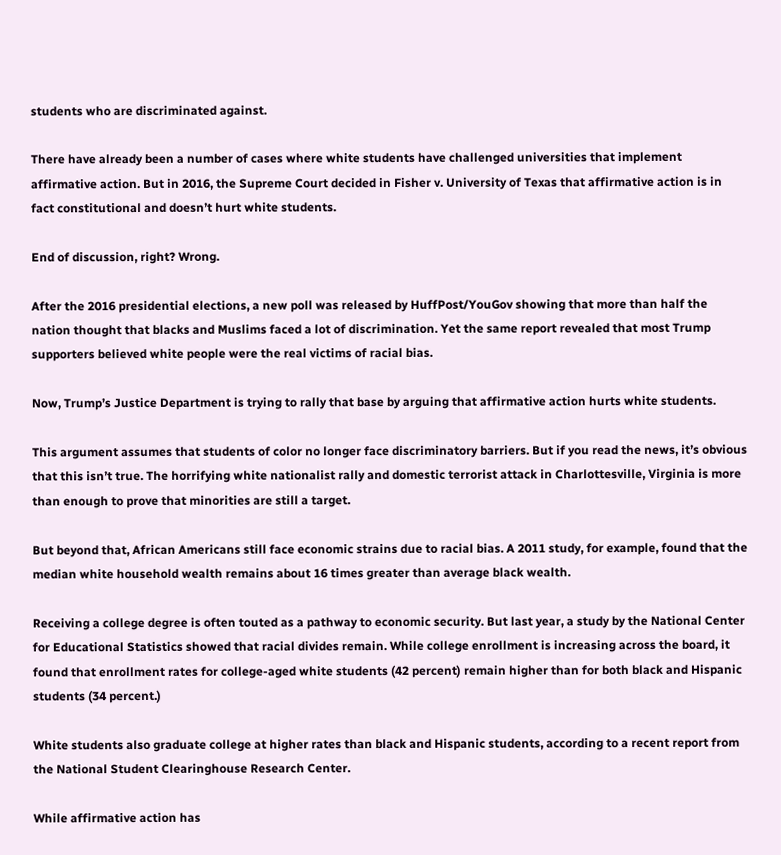students who are discriminated against.

There have already been a number of cases where white students have challenged universities that implement affirmative action. But in 2016, the Supreme Court decided in Fisher v. University of Texas that affirmative action is in fact constitutional and doesn’t hurt white students.

End of discussion, right? Wrong.

After the 2016 presidential elections, a new poll was released by HuffPost/YouGov showing that more than half the nation thought that blacks and Muslims faced a lot of discrimination. Yet the same report revealed that most Trump supporters believed white people were the real victims of racial bias.

Now, Trump’s Justice Department is trying to rally that base by arguing that affirmative action hurts white students.

This argument assumes that students of color no longer face discriminatory barriers. But if you read the news, it’s obvious that this isn’t true. The horrifying white nationalist rally and domestic terrorist attack in Charlottesville, Virginia is more than enough to prove that minorities are still a target.

But beyond that, African Americans still face economic strains due to racial bias. A 2011 study, for example, found that the median white household wealth remains about 16 times greater than average black wealth.

Receiving a college degree is often touted as a pathway to economic security. But last year, a study by the National Center for Educational Statistics showed that racial divides remain. While college enrollment is increasing across the board, it found that enrollment rates for college-aged white students (42 percent) remain higher than for both black and Hispanic students (34 percent.)

White students also graduate college at higher rates than black and Hispanic students, according to a recent report from the National Student Clearinghouse Research Center.

While affirmative action has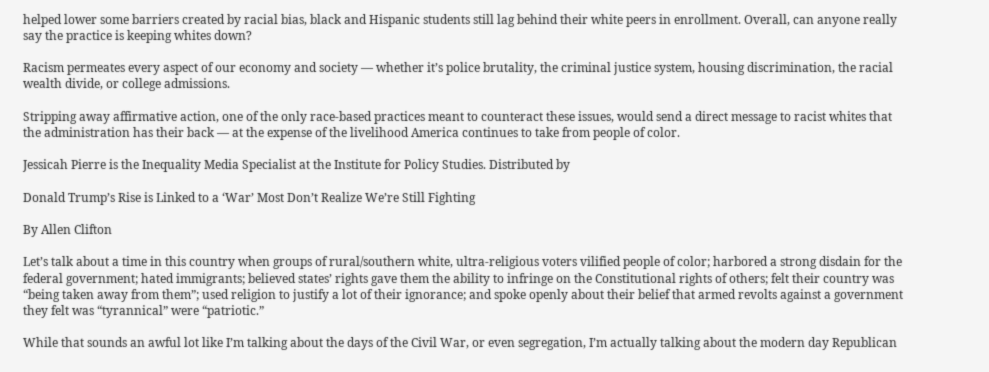helped lower some barriers created by racial bias, black and Hispanic students still lag behind their white peers in enrollment. Overall, can anyone really say the practice is keeping whites down?

Racism permeates every aspect of our economy and society — whether it’s police brutality, the criminal justice system, housing discrimination, the racial wealth divide, or college admissions.

Stripping away affirmative action, one of the only race-based practices meant to counteract these issues, would send a direct message to racist whites that the administration has their back — at the expense of the livelihood America continues to take from people of color.

Jessicah Pierre is the Inequality Media Specialist at the Institute for Policy Studies. Distributed by

Donald Trump’s Rise is Linked to a ‘War’ Most Don’t Realize We’re Still Fighting

By Allen Clifton

Let’s talk about a time in this country when groups of rural/southern white, ultra-religious voters vilified people of color; harbored a strong disdain for the federal government; hated immigrants; believed states’ rights gave them the ability to infringe on the Constitutional rights of others; felt their country was “being taken away from them”; used religion to justify a lot of their ignorance; and spoke openly about their belief that armed revolts against a government they felt was “tyrannical” were “patriotic.”

While that sounds an awful lot like I’m talking about the days of the Civil War, or even segregation, I’m actually talking about the modern day Republican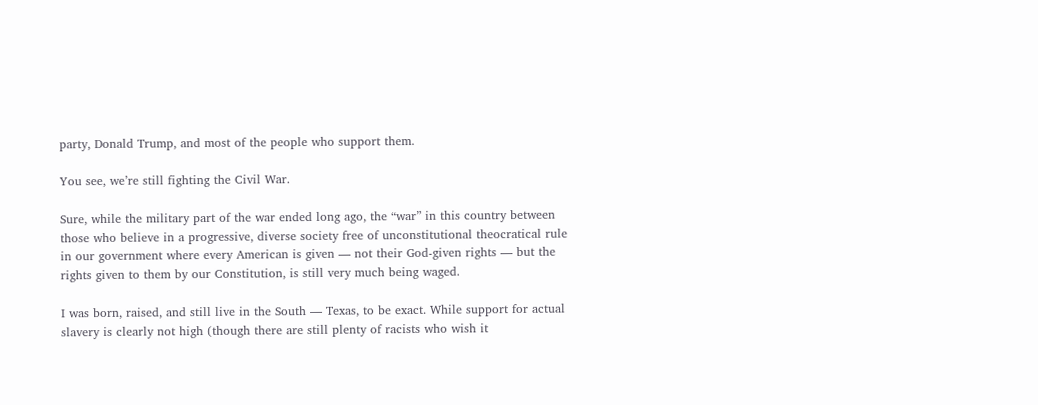party, Donald Trump, and most of the people who support them.

You see, we’re still fighting the Civil War.

Sure, while the military part of the war ended long ago, the “war” in this country between those who believe in a progressive, diverse society free of unconstitutional theocratical rule in our government where every American is given — not their God-given rights — but the rights given to them by our Constitution, is still very much being waged.

I was born, raised, and still live in the South — Texas, to be exact. While support for actual slavery is clearly not high (though there are still plenty of racists who wish it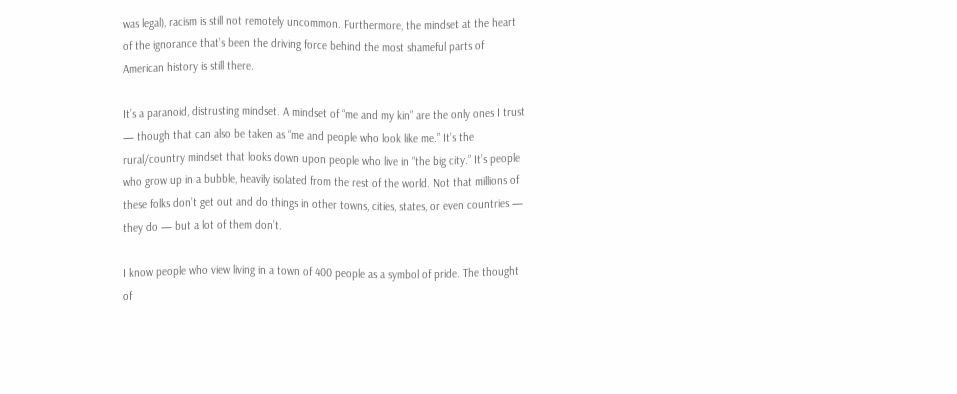was legal), racism is still not remotely uncommon. Furthermore, the mindset at the heart of the ignorance that’s been the driving force behind the most shameful parts of American history is still there.

It’s a paranoid, distrusting mindset. A mindset of “me and my kin” are the only ones I trust — though that can also be taken as “me and people who look like me.” It’s the rural/country mindset that looks down upon people who live in “the big city.” It’s people who grow up in a bubble, heavily isolated from the rest of the world. Not that millions of these folks don’t get out and do things in other towns, cities, states, or even countries — they do — but a lot of them don’t.

I know people who view living in a town of 400 people as a symbol of pride. The thought of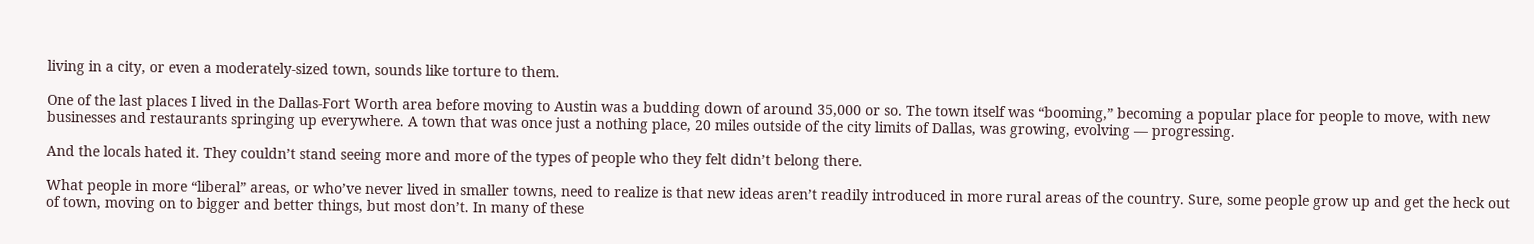living in a city, or even a moderately-sized town, sounds like torture to them.

One of the last places I lived in the Dallas-Fort Worth area before moving to Austin was a budding down of around 35,000 or so. The town itself was “booming,” becoming a popular place for people to move, with new businesses and restaurants springing up everywhere. A town that was once just a nothing place, 20 miles outside of the city limits of Dallas, was growing, evolving — progressing.

And the locals hated it. They couldn’t stand seeing more and more of the types of people who they felt didn’t belong there.

What people in more “liberal” areas, or who’ve never lived in smaller towns, need to realize is that new ideas aren’t readily introduced in more rural areas of the country. Sure, some people grow up and get the heck out of town, moving on to bigger and better things, but most don’t. In many of these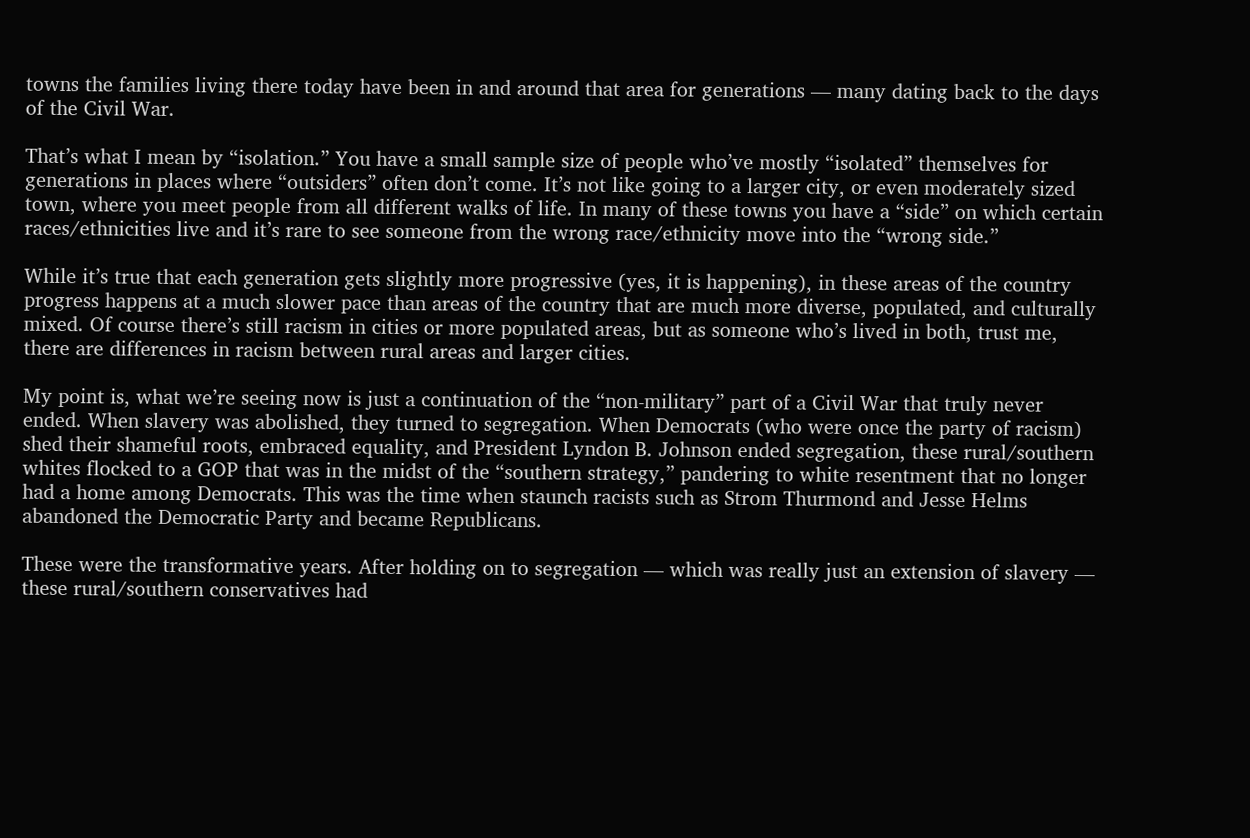towns the families living there today have been in and around that area for generations — many dating back to the days of the Civil War.

That’s what I mean by “isolation.” You have a small sample size of people who’ve mostly “isolated” themselves for generations in places where “outsiders” often don’t come. It’s not like going to a larger city, or even moderately sized town, where you meet people from all different walks of life. In many of these towns you have a “side” on which certain races/ethnicities live and it’s rare to see someone from the wrong race/ethnicity move into the “wrong side.”

While it’s true that each generation gets slightly more progressive (yes, it is happening), in these areas of the country progress happens at a much slower pace than areas of the country that are much more diverse, populated, and culturally mixed. Of course there’s still racism in cities or more populated areas, but as someone who’s lived in both, trust me, there are differences in racism between rural areas and larger cities.

My point is, what we’re seeing now is just a continuation of the “non-military” part of a Civil War that truly never ended. When slavery was abolished, they turned to segregation. When Democrats (who were once the party of racism) shed their shameful roots, embraced equality, and President Lyndon B. Johnson ended segregation, these rural/southern whites flocked to a GOP that was in the midst of the “southern strategy,” pandering to white resentment that no longer had a home among Democrats. This was the time when staunch racists such as Strom Thurmond and Jesse Helms abandoned the Democratic Party and became Republicans.

These were the transformative years. After holding on to segregation — which was really just an extension of slavery — these rural/southern conservatives had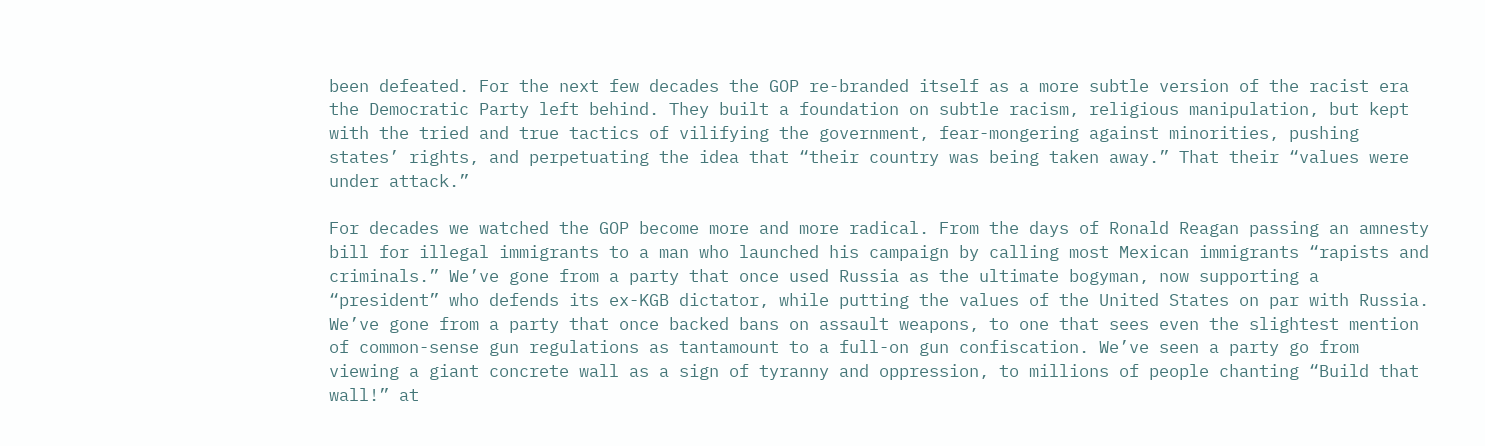been defeated. For the next few decades the GOP re-branded itself as a more subtle version of the racist era the Democratic Party left behind. They built a foundation on subtle racism, religious manipulation, but kept with the tried and true tactics of vilifying the government, fear-mongering against minorities, pushing states’ rights, and perpetuating the idea that “their country was being taken away.” That their “values were under attack.”

For decades we watched the GOP become more and more radical. From the days of Ronald Reagan passing an amnesty bill for illegal immigrants to a man who launched his campaign by calling most Mexican immigrants “rapists and criminals.” We’ve gone from a party that once used Russia as the ultimate bogyman, now supporting a “president” who defends its ex-KGB dictator, while putting the values of the United States on par with Russia. We’ve gone from a party that once backed bans on assault weapons, to one that sees even the slightest mention of common-sense gun regulations as tantamount to a full-on gun confiscation. We’ve seen a party go from viewing a giant concrete wall as a sign of tyranny and oppression, to millions of people chanting “Build that wall!” at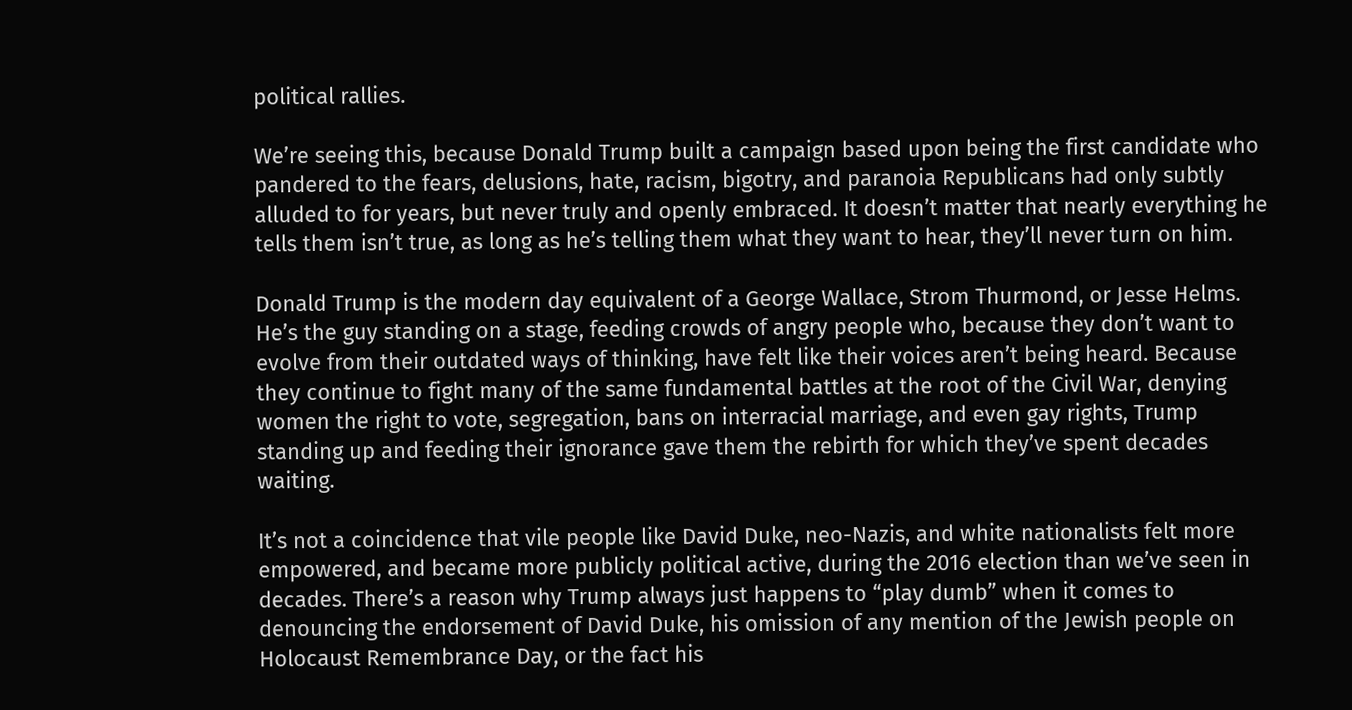political rallies.

We’re seeing this, because Donald Trump built a campaign based upon being the first candidate who pandered to the fears, delusions, hate, racism, bigotry, and paranoia Republicans had only subtly alluded to for years, but never truly and openly embraced. It doesn’t matter that nearly everything he tells them isn’t true, as long as he’s telling them what they want to hear, they’ll never turn on him.

Donald Trump is the modern day equivalent of a George Wallace, Strom Thurmond, or Jesse Helms. He’s the guy standing on a stage, feeding crowds of angry people who, because they don’t want to evolve from their outdated ways of thinking, have felt like their voices aren’t being heard. Because they continue to fight many of the same fundamental battles at the root of the Civil War, denying women the right to vote, segregation, bans on interracial marriage, and even gay rights, Trump standing up and feeding their ignorance gave them the rebirth for which they’ve spent decades waiting.

It’s not a coincidence that vile people like David Duke, neo-Nazis, and white nationalists felt more empowered, and became more publicly political active, during the 2016 election than we’ve seen in decades. There’s a reason why Trump always just happens to “play dumb” when it comes to denouncing the endorsement of David Duke, his omission of any mention of the Jewish people on Holocaust Remembrance Day, or the fact his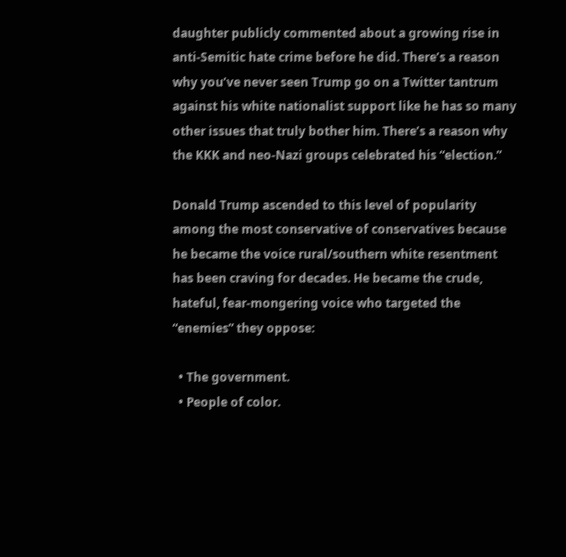daughter publicly commented about a growing rise in anti-Semitic hate crime before he did. There’s a reason why you’ve never seen Trump go on a Twitter tantrum against his white nationalist support like he has so many other issues that truly bother him. There’s a reason why the KKK and neo-Nazi groups celebrated his “election.”

Donald Trump ascended to this level of popularity among the most conservative of conservatives because he became the voice rural/southern white resentment has been craving for decades. He became the crude, hateful, fear-mongering voice who targeted the “enemies” they oppose:

  • The government.
  • People of color.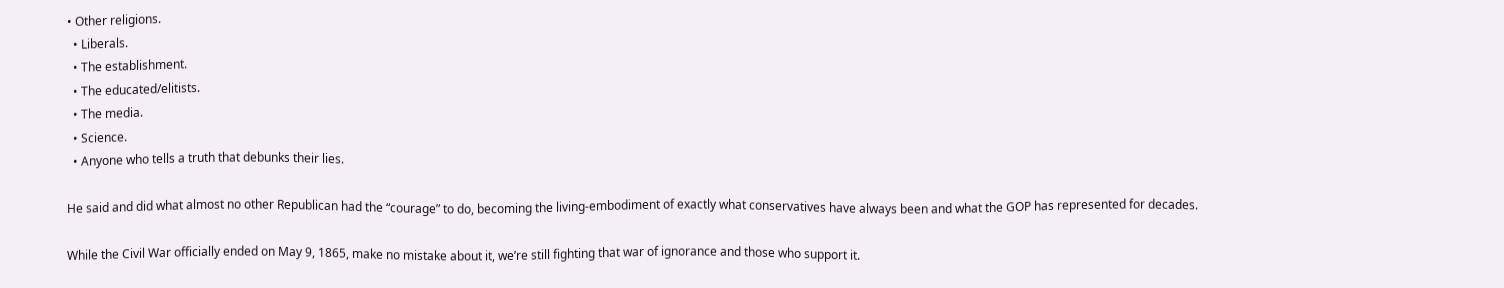• Other religions.
  • Liberals.
  • The establishment.
  • The educated/elitists.
  • The media.
  • Science.
  • Anyone who tells a truth that debunks their lies.

He said and did what almost no other Republican had the “courage” to do, becoming the living-embodiment of exactly what conservatives have always been and what the GOP has represented for decades.

While the Civil War officially ended on May 9, 1865, make no mistake about it, we’re still fighting that war of ignorance and those who support it.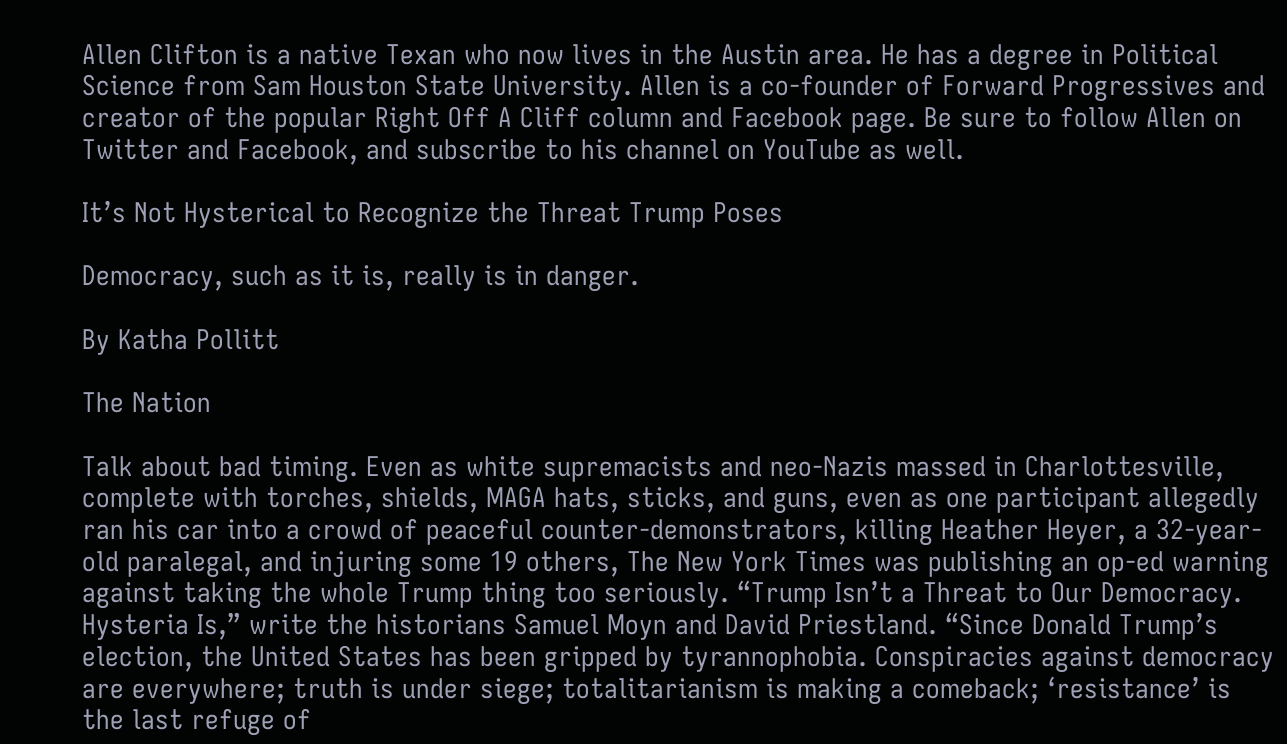Allen Clifton is a native Texan who now lives in the Austin area. He has a degree in Political Science from Sam Houston State University. Allen is a co-founder of Forward Progressives and creator of the popular Right Off A Cliff column and Facebook page. Be sure to follow Allen on Twitter and Facebook, and subscribe to his channel on YouTube as well.

It’s Not Hysterical to Recognize the Threat Trump Poses

Democracy, such as it is, really is in danger.

By Katha Pollitt

The Nation

Talk about bad timing. Even as white supremacists and neo-Nazis massed in Charlottesville, complete with torches, shields, MAGA hats, sticks, and guns, even as one participant allegedly ran his car into a crowd of peaceful counter-demonstrators, killing Heather Heyer, a 32-year-old paralegal, and injuring some 19 others, The New York Times was publishing an op-ed warning against taking the whole Trump thing too seriously. “Trump Isn’t a Threat to Our Democracy. Hysteria Is,” write the historians Samuel Moyn and David Priestland. “Since Donald Trump’s election, the United States has been gripped by tyrannophobia. Conspiracies against democracy are everywhere; truth is under siege; totalitarianism is making a comeback; ‘resistance’ is the last refuge of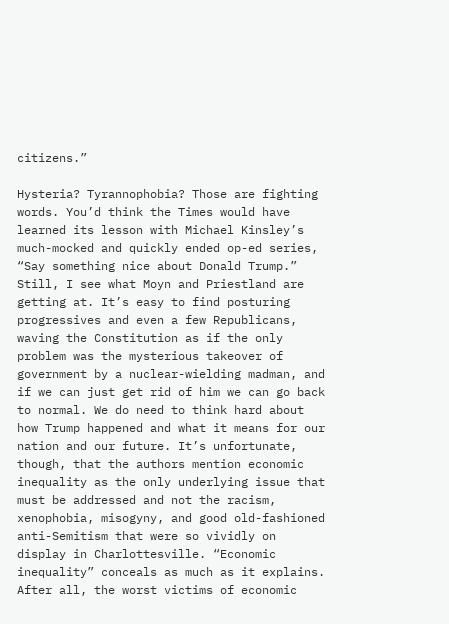citizens.”

Hysteria? Tyrannophobia? Those are fighting words. You’d think the Times would have learned its lesson with Michael Kinsley’s much-mocked and quickly ended op-ed series, “Say something nice about Donald Trump.” Still, I see what Moyn and Priestland are getting at. It’s easy to find posturing progressives and even a few Republicans, waving the Constitution as if the only problem was the mysterious takeover of government by a nuclear-wielding madman, and if we can just get rid of him we can go back to normal. We do need to think hard about how Trump happened and what it means for our nation and our future. It’s unfortunate, though, that the authors mention economic inequality as the only underlying issue that must be addressed and not the racism, xenophobia, misogyny, and good old-fashioned anti-Semitism that were so vividly on display in Charlottesville. “Economic inequality” conceals as much as it explains. After all, the worst victims of economic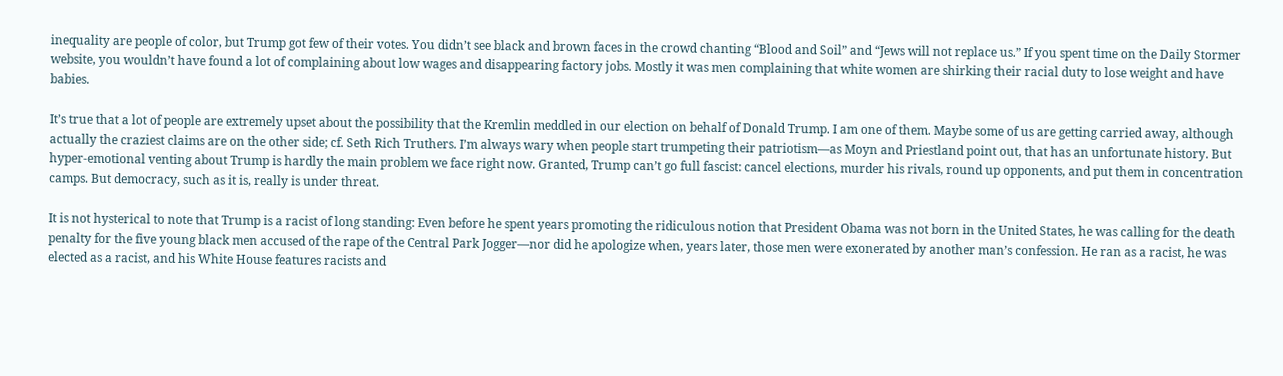inequality are people of color, but Trump got few of their votes. You didn’t see black and brown faces in the crowd chanting “Blood and Soil” and “Jews will not replace us.” If you spent time on the Daily Stormer website, you wouldn’t have found a lot of complaining about low wages and disappearing factory jobs. Mostly it was men complaining that white women are shirking their racial duty to lose weight and have babies.

It’s true that a lot of people are extremely upset about the possibility that the Kremlin meddled in our election on behalf of Donald Trump. I am one of them. Maybe some of us are getting carried away, although actually the craziest claims are on the other side; cf. Seth Rich Truthers. I’m always wary when people start trumpeting their patriotism—as Moyn and Priestland point out, that has an unfortunate history. But hyper-emotional venting about Trump is hardly the main problem we face right now. Granted, Trump can’t go full fascist: cancel elections, murder his rivals, round up opponents, and put them in concentration camps. But democracy, such as it is, really is under threat.

It is not hysterical to note that Trump is a racist of long standing: Even before he spent years promoting the ridiculous notion that President Obama was not born in the United States, he was calling for the death penalty for the five young black men accused of the rape of the Central Park Jogger—nor did he apologize when, years later, those men were exonerated by another man’s confession. He ran as a racist, he was elected as a racist, and his White House features racists and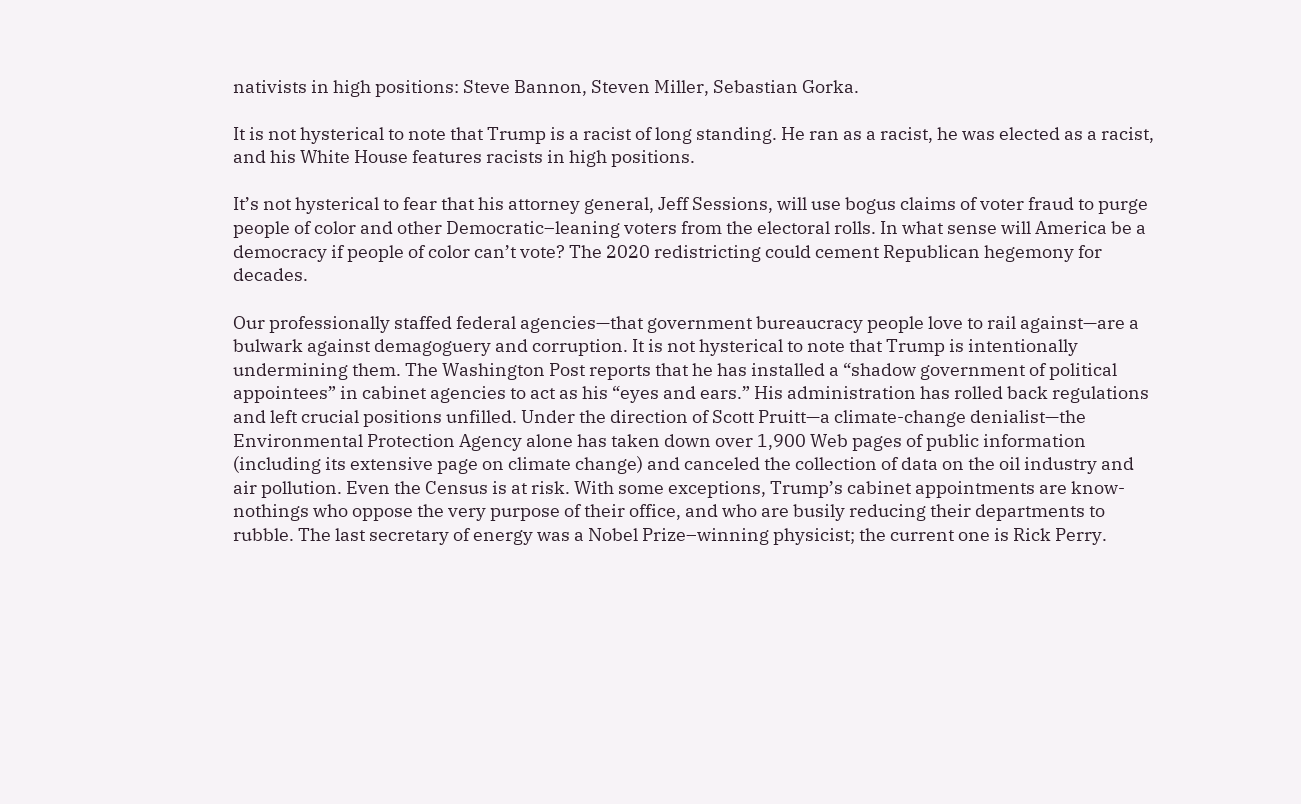nativists in high positions: Steve Bannon, Steven Miller, Sebastian Gorka.

It is not hysterical to note that Trump is a racist of long standing. He ran as a racist, he was elected as a racist, and his White House features racists in high positions.

It’s not hysterical to fear that his attorney general, Jeff Sessions, will use bogus claims of voter fraud to purge people of color and other Democratic–leaning voters from the electoral rolls. In what sense will America be a democracy if people of color can’t vote? The 2020 redistricting could cement Republican hegemony for decades.

Our professionally staffed federal agencies—that government bureaucracy people love to rail against—are a bulwark against demagoguery and corruption. It is not hysterical to note that Trump is intentionally undermining them. The Washington Post reports that he has installed a “shadow government of political appointees” in cabinet agencies to act as his “eyes and ears.” His administration has rolled back regulations and left crucial positions unfilled. Under the direction of Scott Pruitt—a climate-change denialist—the Environmental Protection Agency alone has taken down over 1,900 Web pages of public information (including its extensive page on climate change) and canceled the collection of data on the oil industry and air pollution. Even the Census is at risk. With some exceptions, Trump’s cabinet appointments are know-nothings who oppose the very purpose of their office, and who are busily reducing their departments to rubble. The last secretary of energy was a Nobel Prize–winning physicist; the current one is Rick Perry.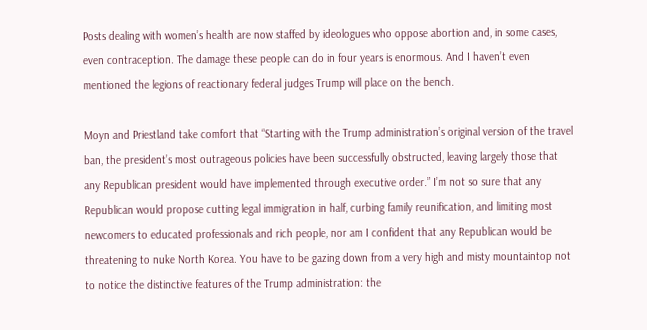Posts dealing with women’s health are now staffed by ideologues who oppose abortion and, in some cases, even contraception. The damage these people can do in four years is enormous. And I haven’t even mentioned the legions of reactionary federal judges Trump will place on the bench.

Moyn and Priestland take comfort that “Starting with the Trump administration’s original version of the travel ban, the president’s most outrageous policies have been successfully obstructed, leaving largely those that any Republican president would have implemented through executive order.” I’m not so sure that any Republican would propose cutting legal immigration in half, curbing family reunification, and limiting most newcomers to educated professionals and rich people, nor am I confident that any Republican would be threatening to nuke North Korea. You have to be gazing down from a very high and misty mountaintop not to notice the distinctive features of the Trump administration: the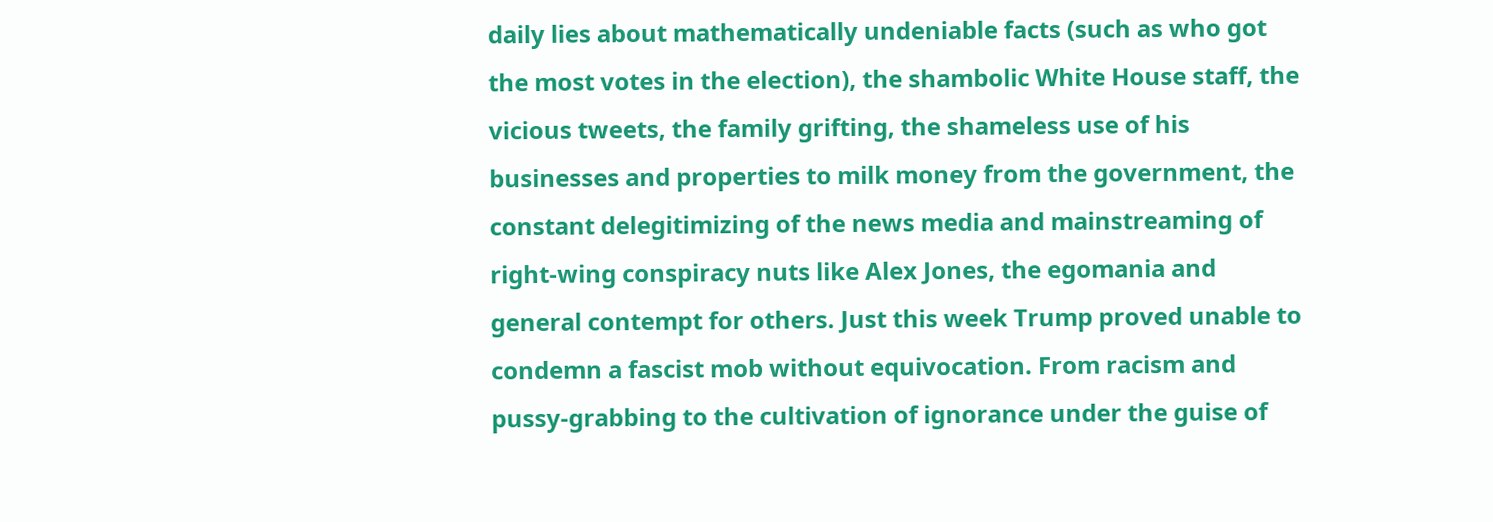daily lies about mathematically undeniable facts (such as who got the most votes in the election), the shambolic White House staff, the vicious tweets, the family grifting, the shameless use of his businesses and properties to milk money from the government, the constant delegitimizing of the news media and mainstreaming of right-wing conspiracy nuts like Alex Jones, the egomania and general contempt for others. Just this week Trump proved unable to condemn a fascist mob without equivocation. From racism and pussy-grabbing to the cultivation of ignorance under the guise of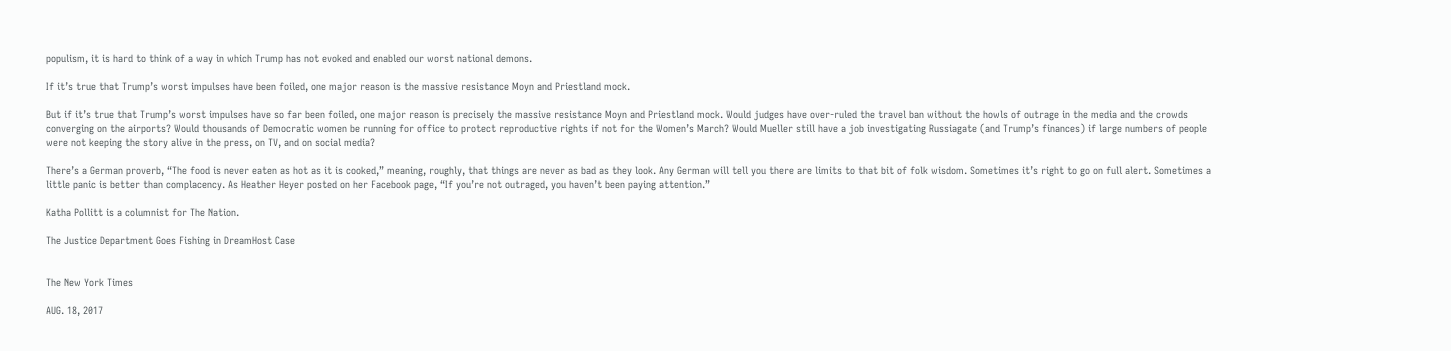populism, it is hard to think of a way in which Trump has not evoked and enabled our worst national demons.

If it’s true that Trump’s worst impulses have been foiled, one major reason is the massive resistance Moyn and Priestland mock.

But if it’s true that Trump’s worst impulses have so far been foiled, one major reason is precisely the massive resistance Moyn and Priestland mock. Would judges have over-ruled the travel ban without the howls of outrage in the media and the crowds converging on the airports? Would thousands of Democratic women be running for office to protect reproductive rights if not for the Women’s March? Would Mueller still have a job investigating Russiagate (and Trump’s finances) if large numbers of people were not keeping the story alive in the press, on TV, and on social media?

There’s a German proverb, “The food is never eaten as hot as it is cooked,” meaning, roughly, that things are never as bad as they look. Any German will tell you there are limits to that bit of folk wisdom. Sometimes it’s right to go on full alert. Sometimes a little panic is better than complacency. As Heather Heyer posted on her Facebook page, “If you’re not outraged, you haven’t been paying attention.”

Katha Pollitt is a columnist for The Nation.

The Justice Department Goes Fishing in DreamHost Case


The New York Times

AUG. 18, 2017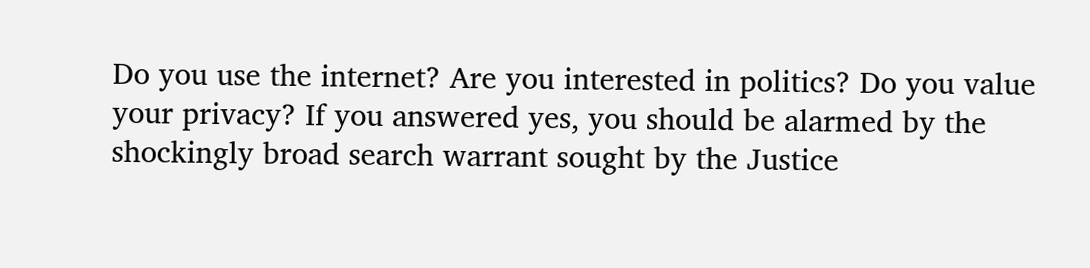Do you use the internet? Are you interested in politics? Do you value your privacy? If you answered yes, you should be alarmed by the shockingly broad search warrant sought by the Justice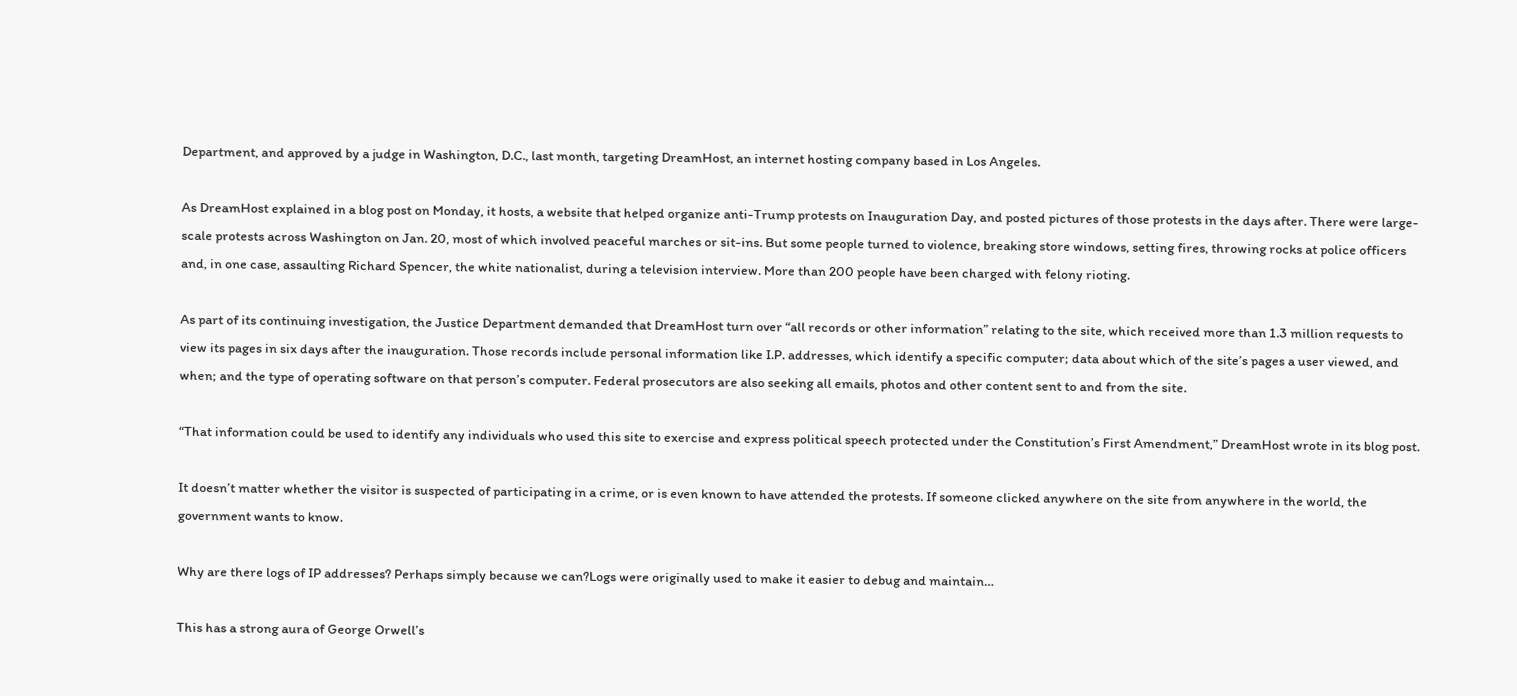Department, and approved by a judge in Washington, D.C., last month, targeting DreamHost, an internet hosting company based in Los Angeles.

As DreamHost explained in a blog post on Monday, it hosts, a website that helped organize anti-Trump protests on Inauguration Day, and posted pictures of those protests in the days after. There were large-scale protests across Washington on Jan. 20, most of which involved peaceful marches or sit-ins. But some people turned to violence, breaking store windows, setting fires, throwing rocks at police officers and, in one case, assaulting Richard Spencer, the white nationalist, during a television interview. More than 200 people have been charged with felony rioting.

As part of its continuing investigation, the Justice Department demanded that DreamHost turn over “all records or other information” relating to the site, which received more than 1.3 million requests to view its pages in six days after the inauguration. Those records include personal information like I.P. addresses, which identify a specific computer; data about which of the site’s pages a user viewed, and when; and the type of operating software on that person’s computer. Federal prosecutors are also seeking all emails, photos and other content sent to and from the site.

“That information could be used to identify any individuals who used this site to exercise and express political speech protected under the Constitution’s First Amendment,” DreamHost wrote in its blog post.

It doesn’t matter whether the visitor is suspected of participating in a crime, or is even known to have attended the protests. If someone clicked anywhere on the site from anywhere in the world, the government wants to know.

Why are there logs of IP addresses? Perhaps simply because we can?Logs were originally used to make it easier to debug and maintain…

This has a strong aura of George Orwell’s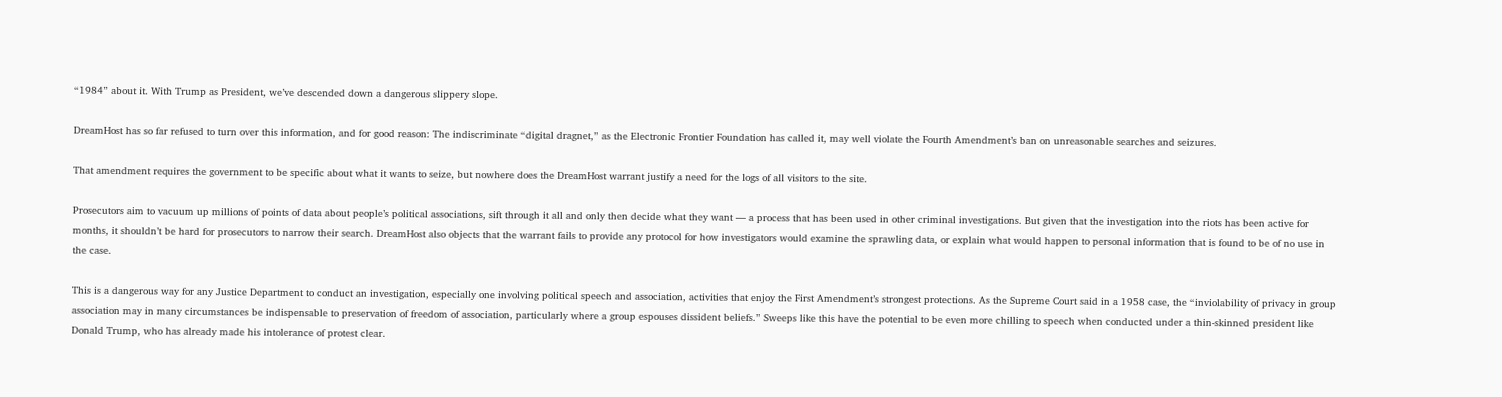“1984” about it. With Trump as President, we’ve descended down a dangerous slippery slope.

DreamHost has so far refused to turn over this information, and for good reason: The indiscriminate “digital dragnet,” as the Electronic Frontier Foundation has called it, may well violate the Fourth Amendment’s ban on unreasonable searches and seizures.

That amendment requires the government to be specific about what it wants to seize, but nowhere does the DreamHost warrant justify a need for the logs of all visitors to the site.

Prosecutors aim to vacuum up millions of points of data about people’s political associations, sift through it all and only then decide what they want — a process that has been used in other criminal investigations. But given that the investigation into the riots has been active for months, it shouldn’t be hard for prosecutors to narrow their search. DreamHost also objects that the warrant fails to provide any protocol for how investigators would examine the sprawling data, or explain what would happen to personal information that is found to be of no use in the case.

This is a dangerous way for any Justice Department to conduct an investigation, especially one involving political speech and association, activities that enjoy the First Amendment’s strongest protections. As the Supreme Court said in a 1958 case, the “inviolability of privacy in group association may in many circumstances be indispensable to preservation of freedom of association, particularly where a group espouses dissident beliefs.” Sweeps like this have the potential to be even more chilling to speech when conducted under a thin-skinned president like Donald Trump, who has already made his intolerance of protest clear.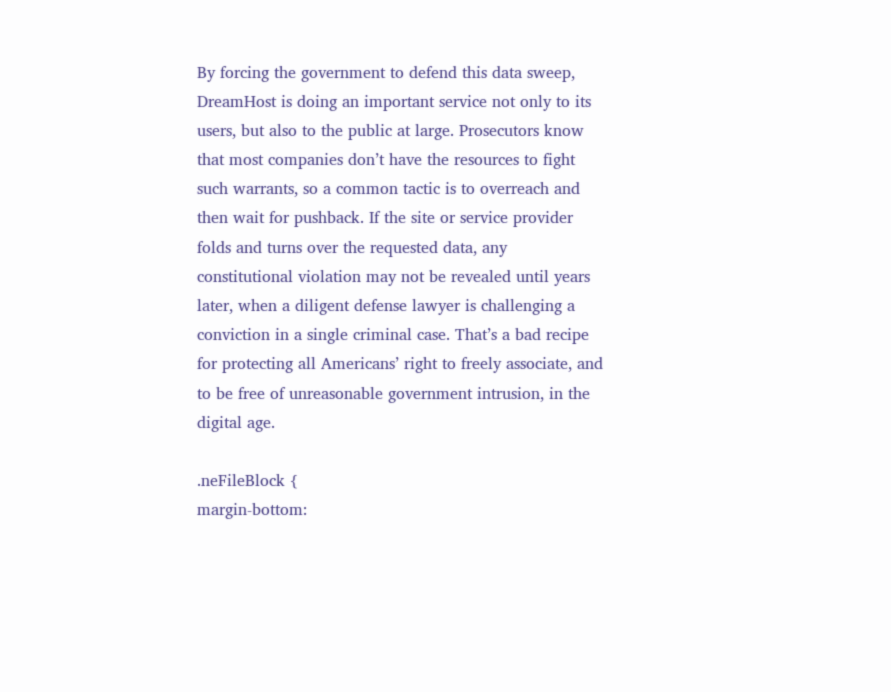By forcing the government to defend this data sweep, DreamHost is doing an important service not only to its users, but also to the public at large. Prosecutors know that most companies don’t have the resources to fight such warrants, so a common tactic is to overreach and then wait for pushback. If the site or service provider folds and turns over the requested data, any constitutional violation may not be revealed until years later, when a diligent defense lawyer is challenging a conviction in a single criminal case. That’s a bad recipe for protecting all Americans’ right to freely associate, and to be free of unreasonable government intrusion, in the digital age.

.neFileBlock {
margin-bottom: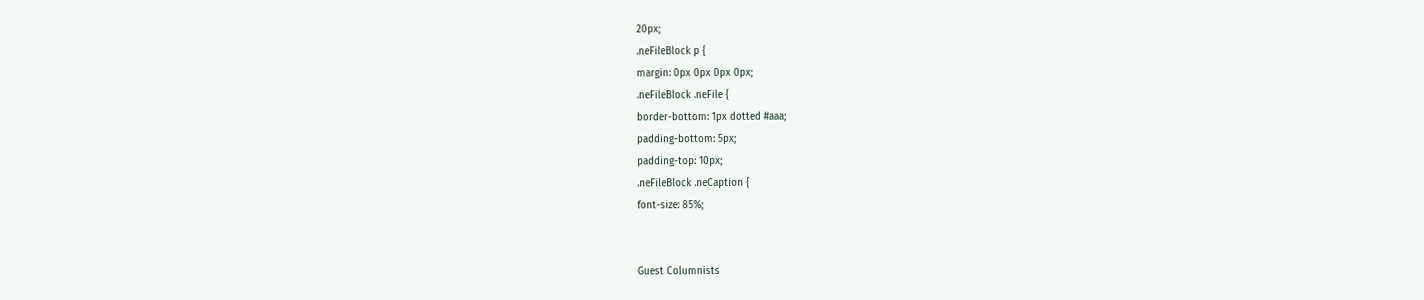20px;
.neFileBlock p {
margin: 0px 0px 0px 0px;
.neFileBlock .neFile {
border-bottom: 1px dotted #aaa;
padding-bottom: 5px;
padding-top: 10px;
.neFileBlock .neCaption {
font-size: 85%;


Guest Columnists